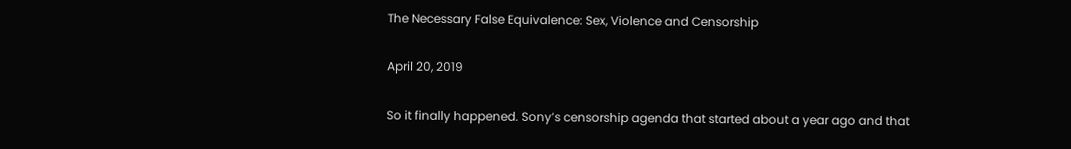The Necessary False Equivalence: Sex, Violence and Censorship

April 20, 2019

So it finally happened. Sony’s censorship agenda that started about a year ago and that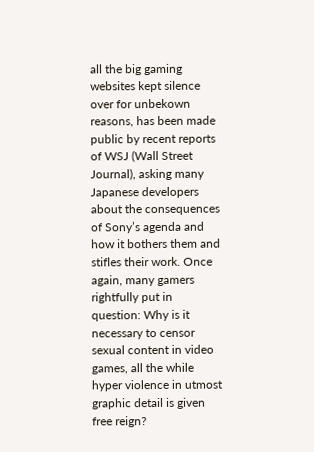all the big gaming websites kept silence over for unbekown reasons, has been made public by recent reports of WSJ (Wall Street Journal), asking many Japanese developers about the consequences of Sony’s agenda and how it bothers them and stifles their work. Once again, many gamers rightfully put in question: Why is it necessary to censor sexual content in video games, all the while hyper violence in utmost graphic detail is given free reign?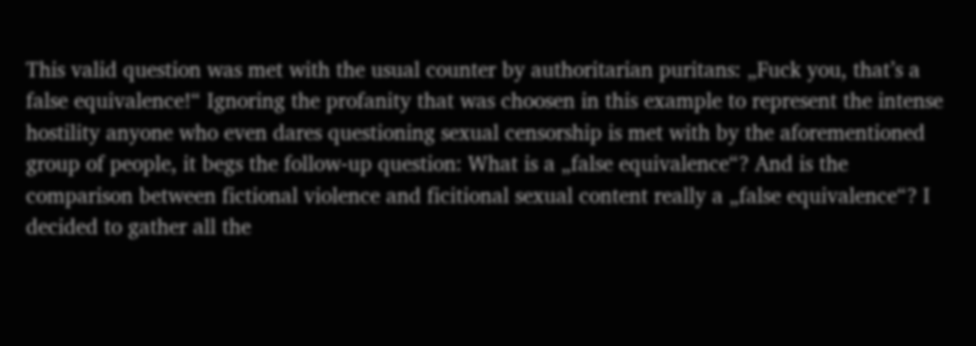This valid question was met with the usual counter by authoritarian puritans: „Fuck you, that’s a false equivalence!“ Ignoring the profanity that was choosen in this example to represent the intense hostility anyone who even dares questioning sexual censorship is met with by the aforementioned group of people, it begs the follow-up question: What is a „false equivalence“? And is the comparison between fictional violence and ficitional sexual content really a „false equivalence“? I decided to gather all the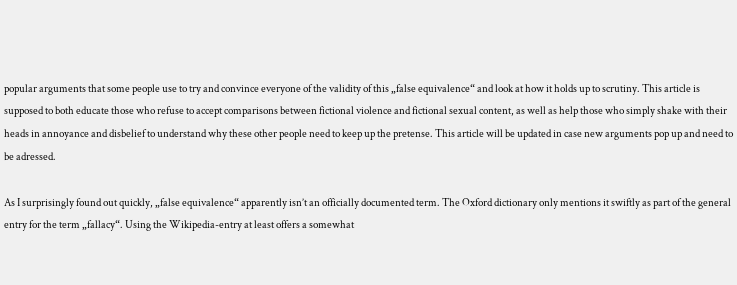popular arguments that some people use to try and convince everyone of the validity of this „false equivalence“ and look at how it holds up to scrutiny. This article is supposed to both educate those who refuse to accept comparisons between fictional violence and fictional sexual content, as well as help those who simply shake with their heads in annoyance and disbelief to understand why these other people need to keep up the pretense. This article will be updated in case new arguments pop up and need to be adressed.

As I surprisingly found out quickly, „false equivalence“ apparently isn’t an officially documented term. The Oxford dictionary only mentions it swiftly as part of the general entry for the term „fallacy“. Using the Wikipedia-entry at least offers a somewhat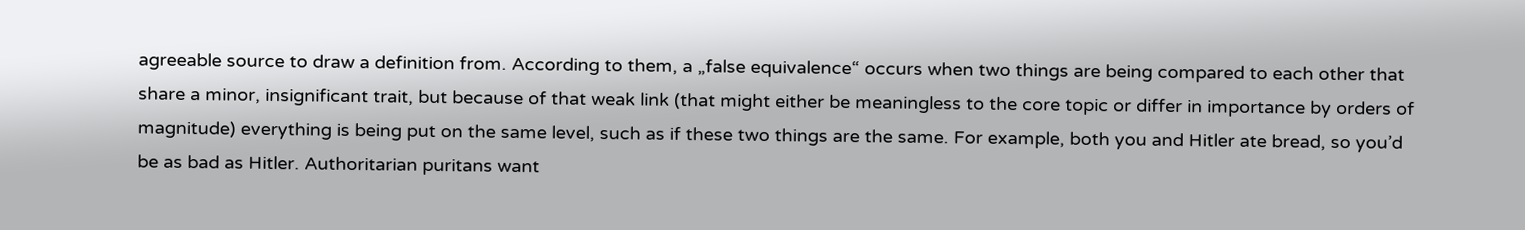agreeable source to draw a definition from. According to them, a „false equivalence“ occurs when two things are being compared to each other that share a minor, insignificant trait, but because of that weak link (that might either be meaningless to the core topic or differ in importance by orders of magnitude) everything is being put on the same level, such as if these two things are the same. For example, both you and Hitler ate bread, so you’d be as bad as Hitler. Authoritarian puritans want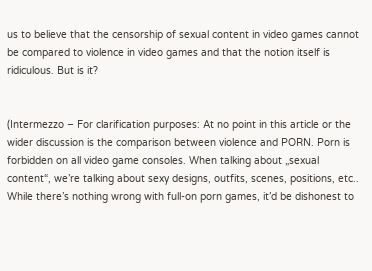us to believe that the censorship of sexual content in video games cannot be compared to violence in video games and that the notion itself is ridiculous. But is it?


(Intermezzo – For clarification purposes: At no point in this article or the wider discussion is the comparison between violence and PORN. Porn is forbidden on all video game consoles. When talking about „sexual content“, we’re talking about sexy designs, outfits, scenes, positions, etc.. While there’s nothing wrong with full-on porn games, it’d be dishonest to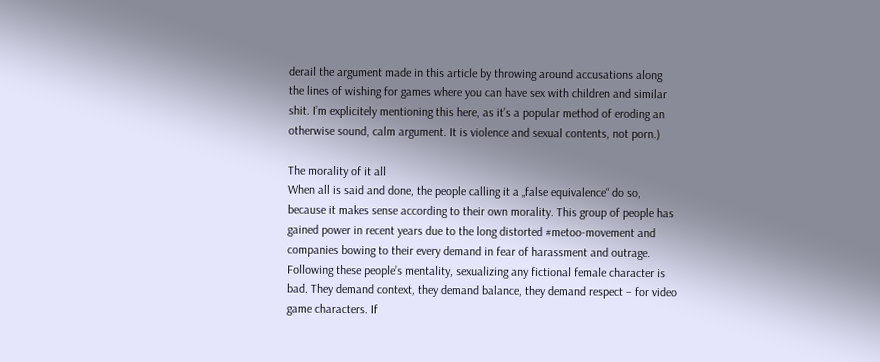derail the argument made in this article by throwing around accusations along the lines of wishing for games where you can have sex with children and similar shit. I’m explicitely mentioning this here, as it’s a popular method of eroding an otherwise sound, calm argument. It is violence and sexual contents, not porn.)

The morality of it all
When all is said and done, the people calling it a „false equivalence“ do so, because it makes sense according to their own morality. This group of people has gained power in recent years due to the long distorted #metoo-movement and companies bowing to their every demand in fear of harassment and outrage. Following these people’s mentality, sexualizing any fictional female character is bad. They demand context, they demand balance, they demand respect – for video game characters. If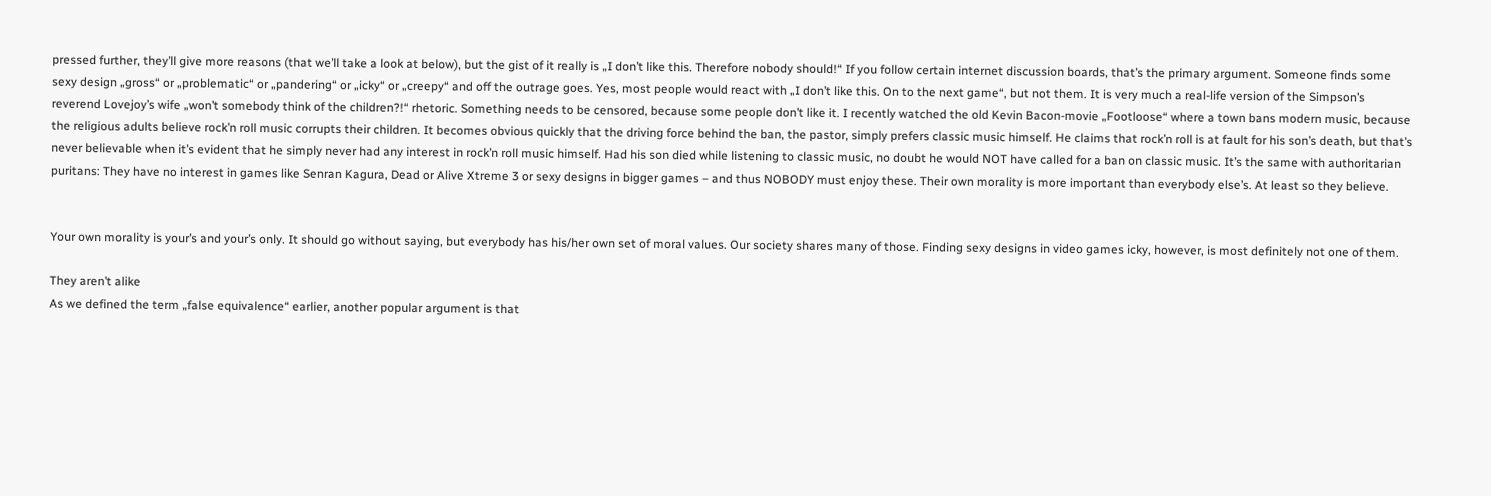pressed further, they’ll give more reasons (that we’ll take a look at below), but the gist of it really is „I don’t like this. Therefore nobody should!“ If you follow certain internet discussion boards, that’s the primary argument. Someone finds some sexy design „gross“ or „problematic“ or „pandering“ or „icky“ or „creepy“ and off the outrage goes. Yes, most people would react with „I don’t like this. On to the next game“, but not them. It is very much a real-life version of the Simpson’s reverend Lovejoy’s wife „won’t somebody think of the children?!“ rhetoric. Something needs to be censored, because some people don’t like it. I recently watched the old Kevin Bacon-movie „Footloose“ where a town bans modern music, because the religious adults believe rock’n roll music corrupts their children. It becomes obvious quickly that the driving force behind the ban, the pastor, simply prefers classic music himself. He claims that rock’n roll is at fault for his son’s death, but that’s never believable when it’s evident that he simply never had any interest in rock’n roll music himself. Had his son died while listening to classic music, no doubt he would NOT have called for a ban on classic music. It’s the same with authoritarian puritans: They have no interest in games like Senran Kagura, Dead or Alive Xtreme 3 or sexy designs in bigger games – and thus NOBODY must enjoy these. Their own morality is more important than everybody else’s. At least so they believe.


Your own morality is your’s and your’s only. It should go without saying, but everybody has his/her own set of moral values. Our society shares many of those. Finding sexy designs in video games icky, however, is most definitely not one of them.

They aren’t alike
As we defined the term „false equivalence“ earlier, another popular argument is that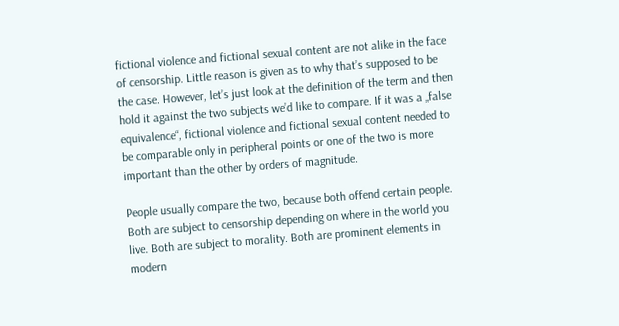fictional violence and fictional sexual content are not alike in the face of censorship. Little reason is given as to why that’s supposed to be the case. However, let’s just look at the definition of the term and then hold it against the two subjects we’d like to compare. If it was a „false equivalence“, fictional violence and fictional sexual content needed to be comparable only in peripheral points or one of the two is more important than the other by orders of magnitude.

People usually compare the two, because both offend certain people. Both are subject to censorship depending on where in the world you live. Both are subject to morality. Both are prominent elements in modern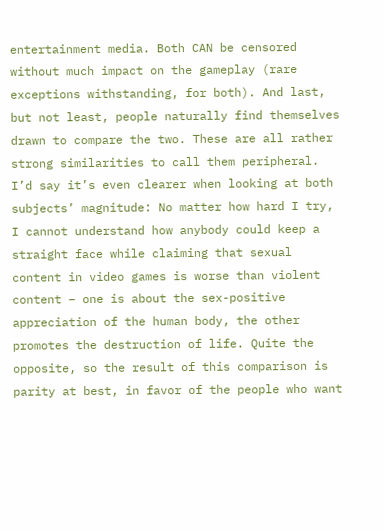entertainment media. Both CAN be censored without much impact on the gameplay (rare exceptions withstanding, for both). And last, but not least, people naturally find themselves drawn to compare the two. These are all rather strong similarities to call them peripheral. I’d say it’s even clearer when looking at both subjects’ magnitude: No matter how hard I try, I cannot understand how anybody could keep a straight face while claiming that sexual content in video games is worse than violent content – one is about the sex-positive appreciation of the human body, the other promotes the destruction of life. Quite the opposite, so the result of this comparison is parity at best, in favor of the people who want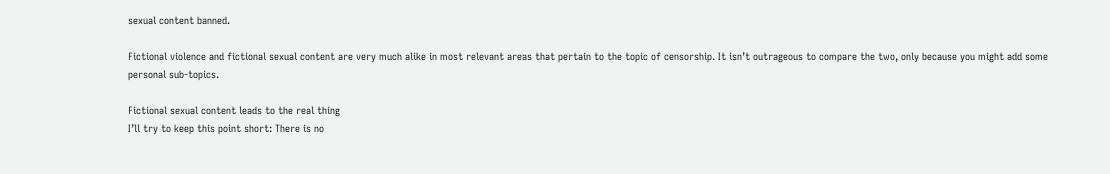sexual content banned.

Fictional violence and fictional sexual content are very much alike in most relevant areas that pertain to the topic of censorship. It isn’t outrageous to compare the two, only because you might add some personal sub-topics.

Fictional sexual content leads to the real thing
I’ll try to keep this point short: There is no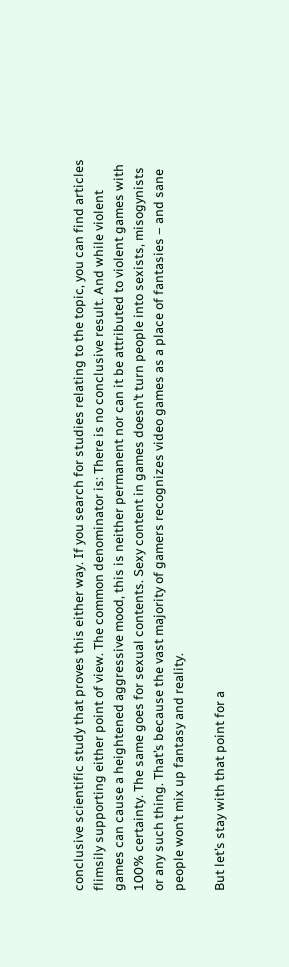conclusive scientific study that proves this either way. If you search for studies relating to the topic, you can find articles flimsily supporting either point of view. The common denominator is: There is no conclusive result. And while violent games can cause a heightened aggressive mood, this is neither permanent nor can it be attributed to violent games with 100% certainty. The same goes for sexual contents. Sexy content in games doesn’t turn people into sexists, misogynists or any such thing. That’s because the vast majority of gamers recognizes video games as a place of fantasies – and sane people won’t mix up fantasy and reality.

But let’s stay with that point for a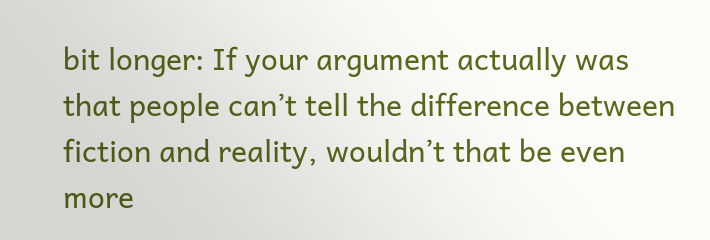bit longer: If your argument actually was that people can’t tell the difference between fiction and reality, wouldn’t that be even more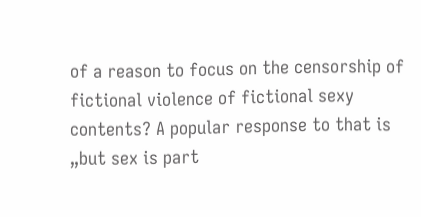of a reason to focus on the censorship of fictional violence of fictional sexy contents? A popular response to that is „but sex is part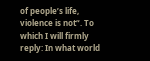of people’s life, violence is not“. To which I will firmly reply: In what world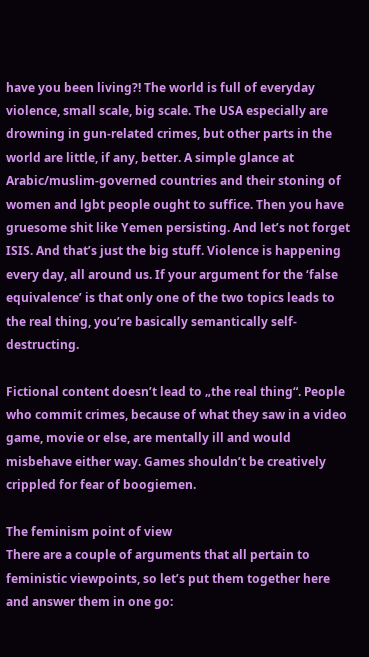have you been living?! The world is full of everyday violence, small scale, big scale. The USA especially are drowning in gun-related crimes, but other parts in the world are little, if any, better. A simple glance at Arabic/muslim-governed countries and their stoning of women and lgbt people ought to suffice. Then you have gruesome shit like Yemen persisting. And let’s not forget ISIS. And that’s just the big stuff. Violence is happening every day, all around us. If your argument for the ‘false equivalence’ is that only one of the two topics leads to the real thing, you’re basically semantically self-destructing.

Fictional content doesn’t lead to „the real thing“. People who commit crimes, because of what they saw in a video game, movie or else, are mentally ill and would misbehave either way. Games shouldn’t be creatively crippled for fear of boogiemen.

The feminism point of view
There are a couple of arguments that all pertain to feministic viewpoints, so let’s put them together here and answer them in one go: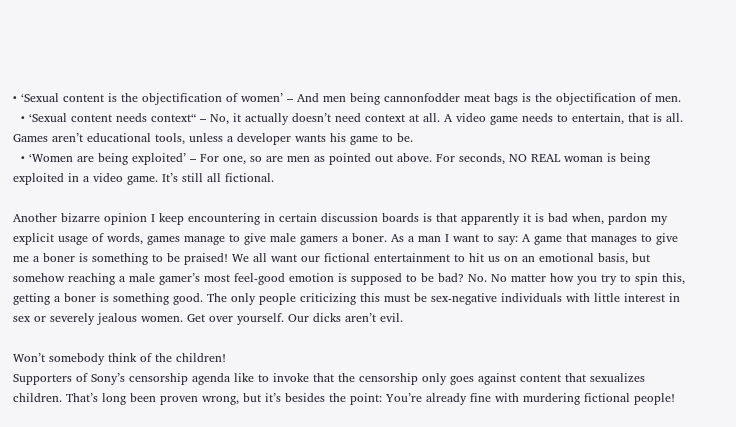• ‘Sexual content is the objectification of women’ – And men being cannonfodder meat bags is the objectification of men.
  • ‘Sexual content needs context“ – No, it actually doesn’t need context at all. A video game needs to entertain, that is all. Games aren’t educational tools, unless a developer wants his game to be.
  • ‘Women are being exploited’ – For one, so are men as pointed out above. For seconds, NO REAL woman is being exploited in a video game. It’s still all fictional.

Another bizarre opinion I keep encountering in certain discussion boards is that apparently it is bad when, pardon my explicit usage of words, games manage to give male gamers a boner. As a man I want to say: A game that manages to give me a boner is something to be praised! We all want our fictional entertainment to hit us on an emotional basis, but somehow reaching a male gamer’s most feel-good emotion is supposed to be bad? No. No matter how you try to spin this, getting a boner is something good. The only people criticizing this must be sex-negative individuals with little interest in sex or severely jealous women. Get over yourself. Our dicks aren’t evil.

Won’t somebody think of the children!
Supporters of Sony’s censorship agenda like to invoke that the censorship only goes against content that sexualizes children. That’s long been proven wrong, but it’s besides the point: You’re already fine with murdering fictional people!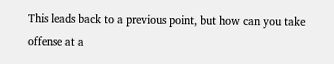This leads back to a previous point, but how can you take offense at a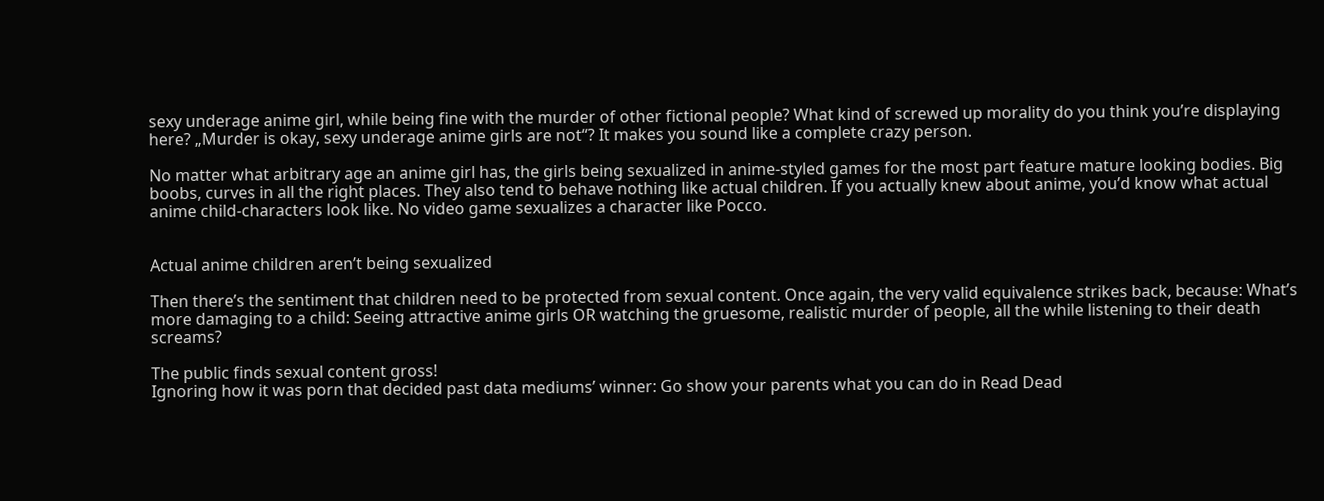sexy underage anime girl, while being fine with the murder of other fictional people? What kind of screwed up morality do you think you’re displaying here? „Murder is okay, sexy underage anime girls are not“? It makes you sound like a complete crazy person.

No matter what arbitrary age an anime girl has, the girls being sexualized in anime-styled games for the most part feature mature looking bodies. Big boobs, curves in all the right places. They also tend to behave nothing like actual children. If you actually knew about anime, you’d know what actual anime child-characters look like. No video game sexualizes a character like Pocco.


Actual anime children aren’t being sexualized

Then there’s the sentiment that children need to be protected from sexual content. Once again, the very valid equivalence strikes back, because: What’s more damaging to a child: Seeing attractive anime girls OR watching the gruesome, realistic murder of people, all the while listening to their death screams?

The public finds sexual content gross!
Ignoring how it was porn that decided past data mediums’ winner: Go show your parents what you can do in Read Dead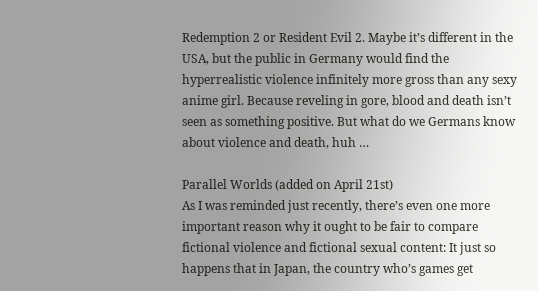Redemption 2 or Resident Evil 2. Maybe it’s different in the USA, but the public in Germany would find the hyperrealistic violence infinitely more gross than any sexy anime girl. Because reveling in gore, blood and death isn’t seen as something positive. But what do we Germans know about violence and death, huh …

Parallel Worlds (added on April 21st)
As I was reminded just recently, there’s even one more important reason why it ought to be fair to compare fictional violence and fictional sexual content: It just so happens that in Japan, the country who’s games get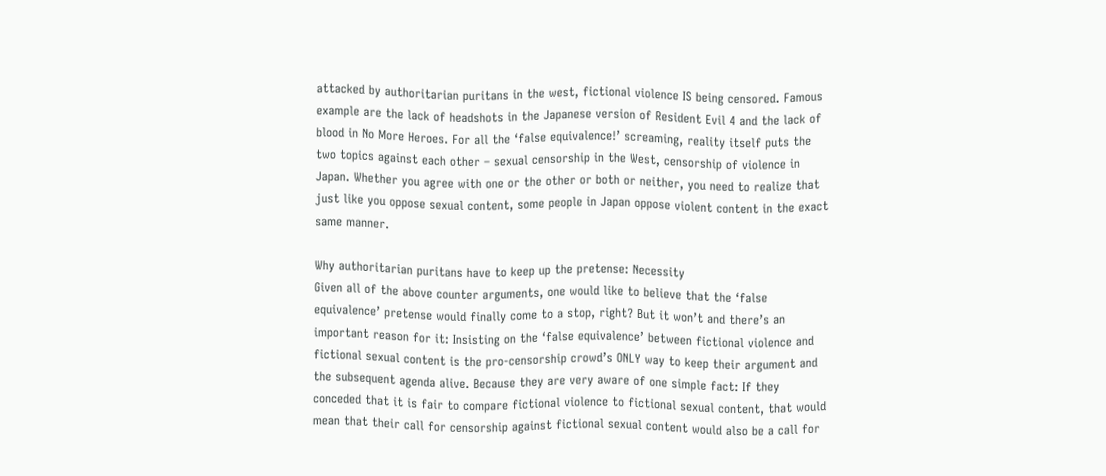attacked by authoritarian puritans in the west, fictional violence IS being censored. Famous example are the lack of headshots in the Japanese version of Resident Evil 4 and the lack of blood in No More Heroes. For all the ‘false equivalence!’ screaming, reality itself puts the two topics against each other – sexual censorship in the West, censorship of violence in Japan. Whether you agree with one or the other or both or neither, you need to realize that just like you oppose sexual content, some people in Japan oppose violent content in the exact same manner.

Why authoritarian puritans have to keep up the pretense: Necessity
Given all of the above counter arguments, one would like to believe that the ‘false equivalence’ pretense would finally come to a stop, right? But it won’t and there’s an important reason for it: Insisting on the ‘false equivalence’ between fictional violence and fictional sexual content is the pro-censorship crowd’s ONLY way to keep their argument and the subsequent agenda alive. Because they are very aware of one simple fact: If they conceded that it is fair to compare fictional violence to fictional sexual content, that would mean that their call for censorship against fictional sexual content would also be a call for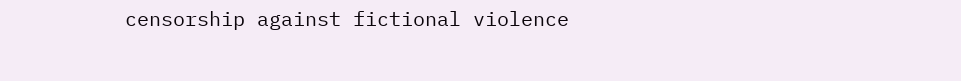censorship against fictional violence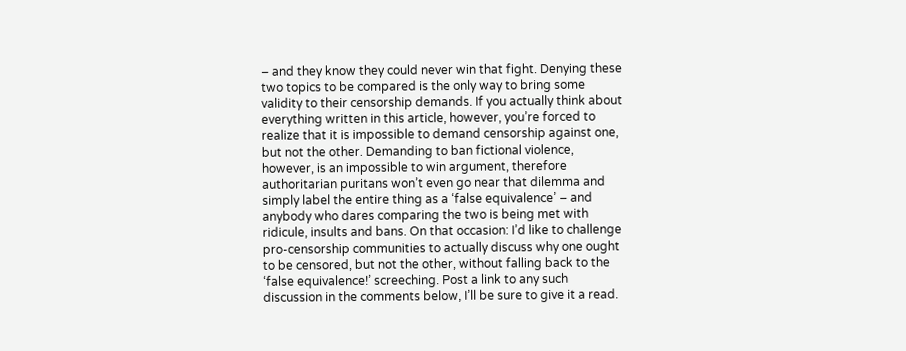– and they know they could never win that fight. Denying these two topics to be compared is the only way to bring some validity to their censorship demands. If you actually think about everything written in this article, however, you’re forced to realize that it is impossible to demand censorship against one, but not the other. Demanding to ban fictional violence, however, is an impossible to win argument, therefore authoritarian puritans won’t even go near that dilemma and simply label the entire thing as a ‘false equivalence’ – and anybody who dares comparing the two is being met with ridicule, insults and bans. On that occasion: I’d like to challenge pro-censorship communities to actually discuss why one ought to be censored, but not the other, without falling back to the ‘false equivalence!’ screeching. Post a link to any such discussion in the comments below, I’ll be sure to give it a read.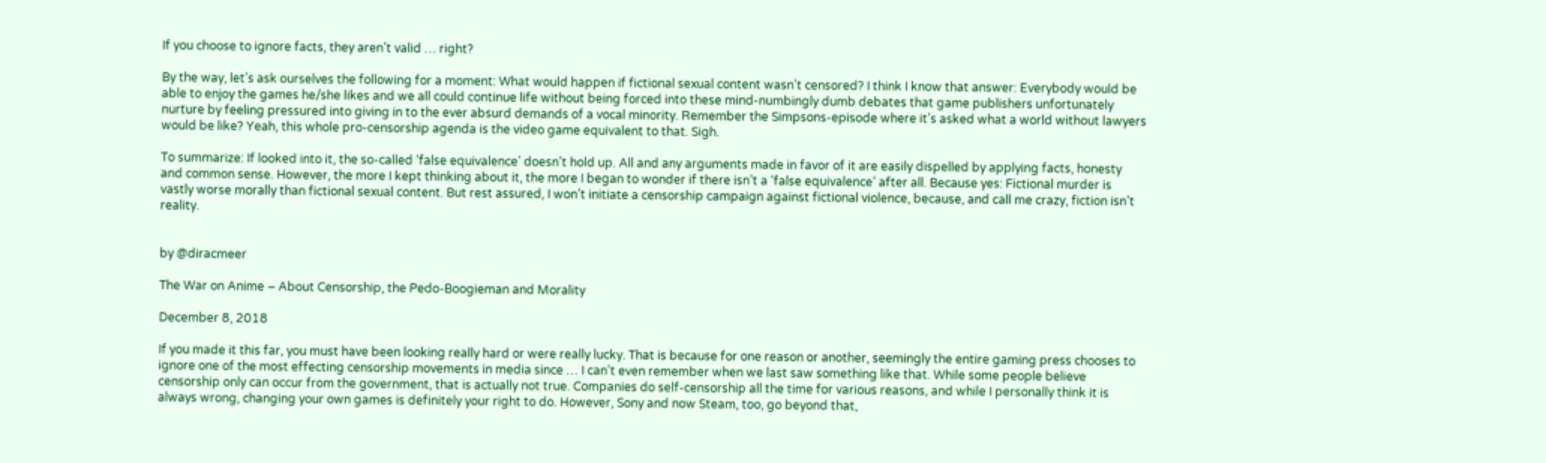If you choose to ignore facts, they aren’t valid … right?

By the way, let’s ask ourselves the following for a moment: What would happen if fictional sexual content wasn’t censored? I think I know that answer: Everybody would be able to enjoy the games he/she likes and we all could continue life without being forced into these mind-numbingly dumb debates that game publishers unfortunately nurture by feeling pressured into giving in to the ever absurd demands of a vocal minority. Remember the Simpsons-episode where it’s asked what a world without lawyers would be like? Yeah, this whole pro-censorship agenda is the video game equivalent to that. Sigh.

To summarize: If looked into it, the so-called ‘false equivalence’ doesn’t hold up. All and any arguments made in favor of it are easily dispelled by applying facts, honesty and common sense. However, the more I kept thinking about it, the more I began to wonder if there isn’t a ‘false equivalence’ after all. Because yes: Fictional murder is vastly worse morally than fictional sexual content. But rest assured, I won’t initiate a censorship campaign against fictional violence, because, and call me crazy, fiction isn’t reality.


by @diracmeer

The War on Anime – About Censorship, the Pedo-Boogieman and Morality

December 8, 2018

If you made it this far, you must have been looking really hard or were really lucky. That is because for one reason or another, seemingly the entire gaming press chooses to ignore one of the most effecting censorship movements in media since … I can’t even remember when we last saw something like that. While some people believe censorship only can occur from the government, that is actually not true. Companies do self-censorship all the time for various reasons, and while I personally think it is always wrong, changing your own games is definitely your right to do. However, Sony and now Steam, too, go beyond that,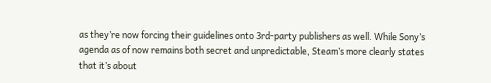as they’re now forcing their guidelines onto 3rd-party publishers as well. While Sony’s agenda as of now remains both secret and unpredictable, Steam’s more clearly states that it’s about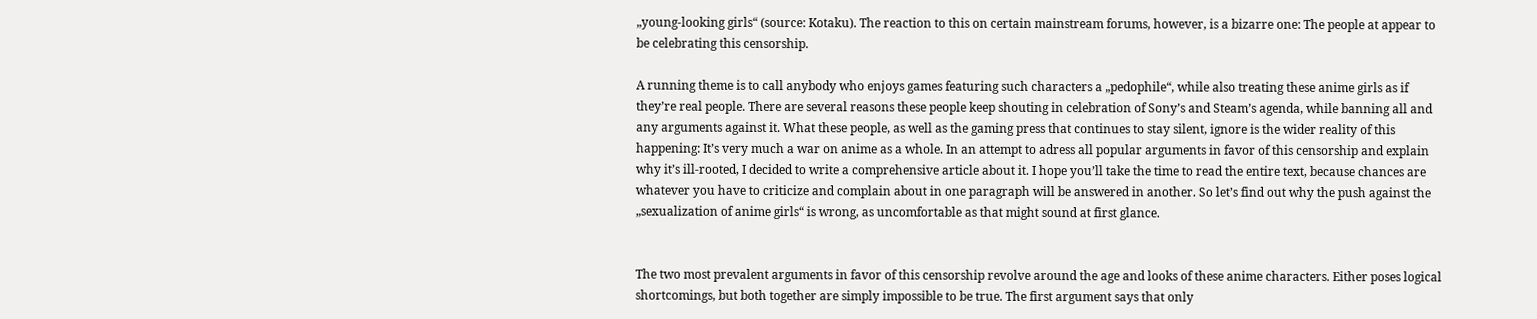„young-looking girls“ (source: Kotaku). The reaction to this on certain mainstream forums, however, is a bizarre one: The people at appear to be celebrating this censorship.

A running theme is to call anybody who enjoys games featuring such characters a „pedophile“, while also treating these anime girls as if they’re real people. There are several reasons these people keep shouting in celebration of Sony’s and Steam’s agenda, while banning all and any arguments against it. What these people, as well as the gaming press that continues to stay silent, ignore is the wider reality of this happening: It’s very much a war on anime as a whole. In an attempt to adress all popular arguments in favor of this censorship and explain why it’s ill-rooted, I decided to write a comprehensive article about it. I hope you’ll take the time to read the entire text, because chances are whatever you have to criticize and complain about in one paragraph will be answered in another. So let’s find out why the push against the „sexualization of anime girls“ is wrong, as uncomfortable as that might sound at first glance.


The two most prevalent arguments in favor of this censorship revolve around the age and looks of these anime characters. Either poses logical shortcomings, but both together are simply impossible to be true. The first argument says that only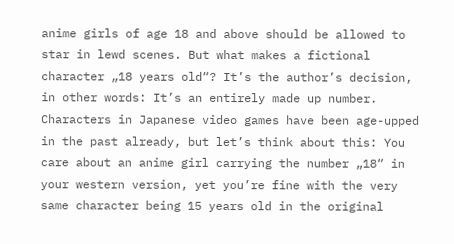anime girls of age 18 and above should be allowed to star in lewd scenes. But what makes a fictional character „18 years old“? It’s the author’s decision, in other words: It’s an entirely made up number. Characters in Japanese video games have been age-upped in the past already, but let’s think about this: You care about an anime girl carrying the number „18“ in your western version, yet you’re fine with the very same character being 15 years old in the original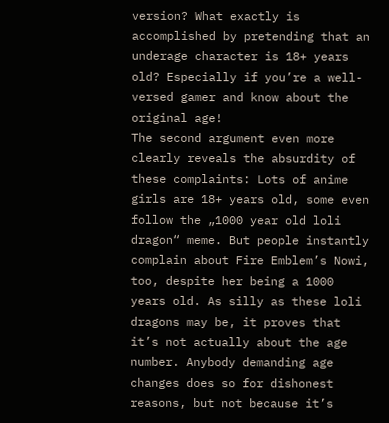version? What exactly is accomplished by pretending that an underage character is 18+ years old? Especially if you’re a well-versed gamer and know about the original age!
The second argument even more clearly reveals the absurdity of these complaints: Lots of anime girls are 18+ years old, some even follow the „1000 year old loli dragon“ meme. But people instantly complain about Fire Emblem’s Nowi, too, despite her being a 1000 years old. As silly as these loli dragons may be, it proves that it’s not actually about the age number. Anybody demanding age changes does so for dishonest reasons, but not because it’s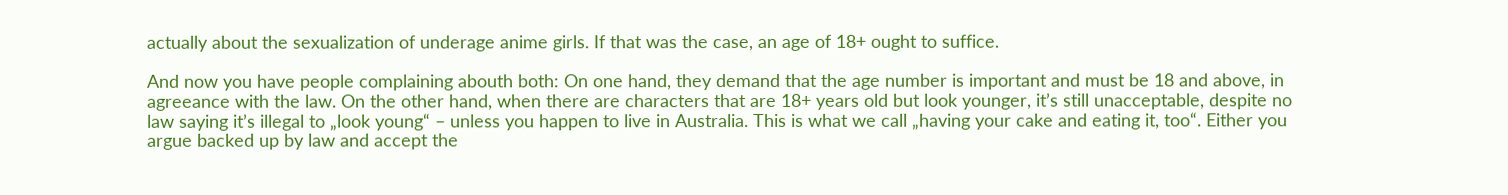actually about the sexualization of underage anime girls. If that was the case, an age of 18+ ought to suffice.

And now you have people complaining abouth both: On one hand, they demand that the age number is important and must be 18 and above, in agreeance with the law. On the other hand, when there are characters that are 18+ years old but look younger, it’s still unacceptable, despite no law saying it’s illegal to „look young“ – unless you happen to live in Australia. This is what we call „having your cake and eating it, too“. Either you argue backed up by law and accept the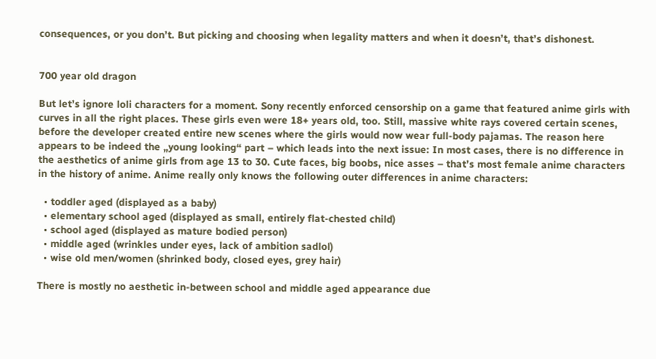consequences, or you don’t. But picking and choosing when legality matters and when it doesn’t, that’s dishonest.


700 year old dragon

But let’s ignore loli characters for a moment. Sony recently enforced censorship on a game that featured anime girls with curves in all the right places. These girls even were 18+ years old, too. Still, massive white rays covered certain scenes, before the developer created entire new scenes where the girls would now wear full-body pajamas. The reason here appears to be indeed the „young looking“ part – which leads into the next issue: In most cases, there is no difference in the aesthetics of anime girls from age 13 to 30. Cute faces, big boobs, nice asses – that’s most female anime characters in the history of anime. Anime really only knows the following outer differences in anime characters:

  • toddler aged (displayed as a baby)
  • elementary school aged (displayed as small, entirely flat-chested child)
  • school aged (displayed as mature bodied person)
  • middle aged (wrinkles under eyes, lack of ambition sadlol)
  • wise old men/women (shrinked body, closed eyes, grey hair)

There is mostly no aesthetic in-between school and middle aged appearance due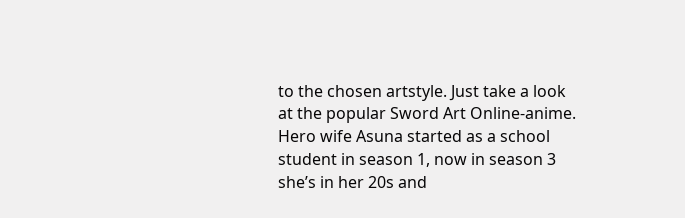to the chosen artstyle. Just take a look at the popular Sword Art Online-anime. Hero wife Asuna started as a school student in season 1, now in season 3 she’s in her 20s and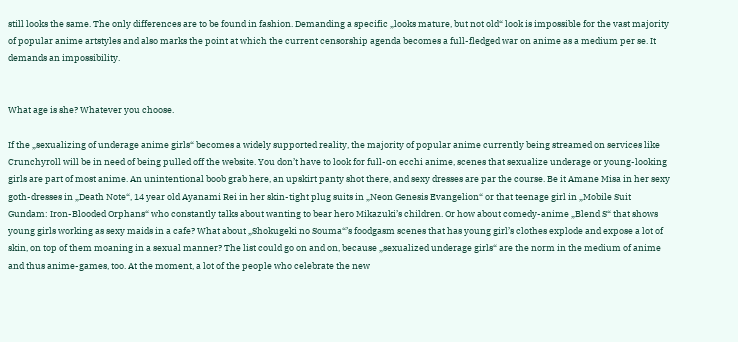still looks the same. The only differences are to be found in fashion. Demanding a specific „looks mature, but not old“ look is impossible for the vast majority of popular anime artstyles and also marks the point at which the current censorship agenda becomes a full-fledged war on anime as a medium per se. It demands an impossibility.


What age is she? Whatever you choose.

If the „sexualizing of underage anime girls“ becomes a widely supported reality, the majority of popular anime currently being streamed on services like Crunchyroll will be in need of being pulled off the website. You don’t have to look for full-on ecchi anime, scenes that sexualize underage or young-looking girls are part of most anime. An unintentional boob grab here, an upskirt panty shot there, and sexy dresses are par the course. Be it Amane Misa in her sexy goth-dresses in „Death Note“, 14 year old Ayanami Rei in her skin-tight plug suits in „Neon Genesis Evangelion“ or that teenage girl in „Mobile Suit Gundam: Iron-Blooded Orphans“ who constantly talks about wanting to bear hero Mikazuki’s children. Or how about comedy-anime „Blend S“ that shows young girls working as sexy maids in a cafe? What about „Shokugeki no Souma“’s foodgasm scenes that has young girl’s clothes explode and expose a lot of skin, on top of them moaning in a sexual manner? The list could go on and on, because „sexualized underage girls“ are the norm in the medium of anime and thus anime-games, too. At the moment, a lot of the people who celebrate the new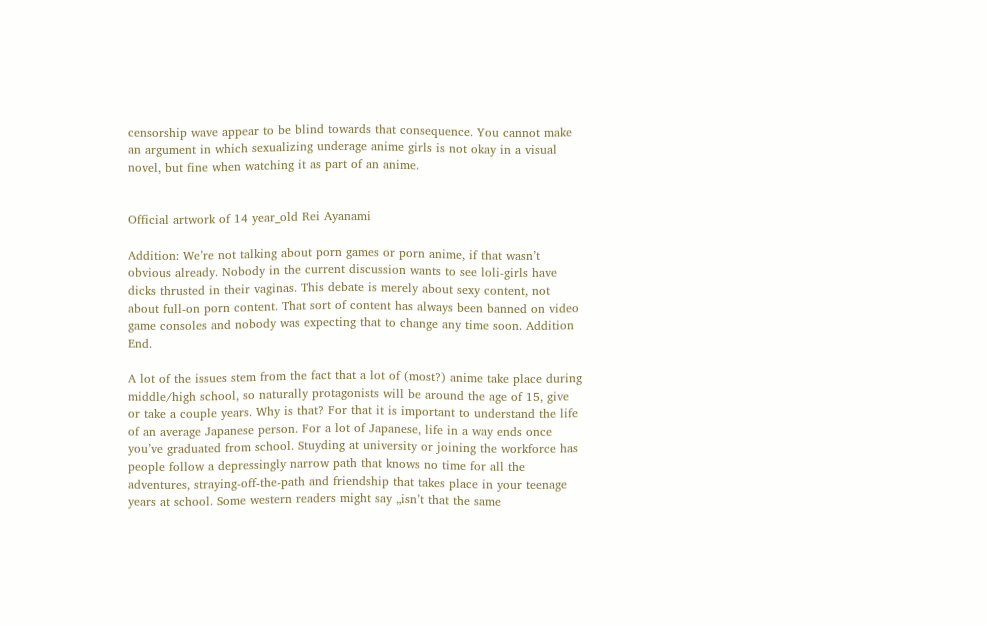censorship wave appear to be blind towards that consequence. You cannot make an argument in which sexualizing underage anime girls is not okay in a visual novel, but fine when watching it as part of an anime.


Official artwork of 14 year_old Rei Ayanami

Addition: We’re not talking about porn games or porn anime, if that wasn’t obvious already. Nobody in the current discussion wants to see loli-girls have dicks thrusted in their vaginas. This debate is merely about sexy content, not about full-on porn content. That sort of content has always been banned on video game consoles and nobody was expecting that to change any time soon. Addition End.

A lot of the issues stem from the fact that a lot of (most?) anime take place during middle/high school, so naturally protagonists will be around the age of 15, give or take a couple years. Why is that? For that it is important to understand the life of an average Japanese person. For a lot of Japanese, life in a way ends once you’ve graduated from school. Stuyding at university or joining the workforce has people follow a depressingly narrow path that knows no time for all the adventures, straying-off-the-path and friendship that takes place in your teenage years at school. Some western readers might say „isn’t that the same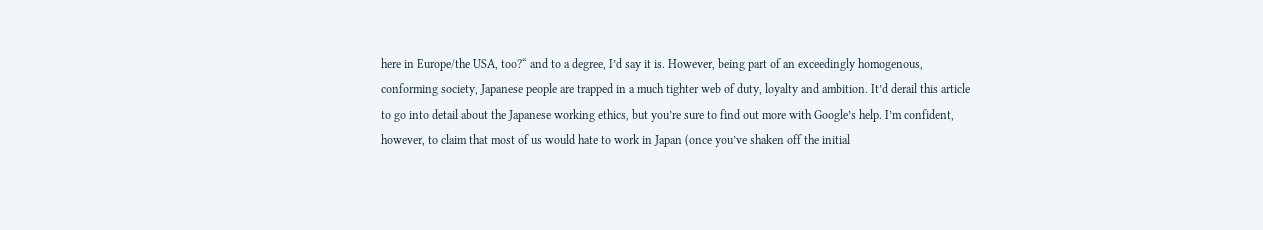here in Europe/the USA, too?“ and to a degree, I’d say it is. However, being part of an exceedingly homogenous, conforming society, Japanese people are trapped in a much tighter web of duty, loyalty and ambition. It’d derail this article to go into detail about the Japanese working ethics, but you’re sure to find out more with Google’s help. I’m confident, however, to claim that most of us would hate to work in Japan (once you’ve shaken off the initial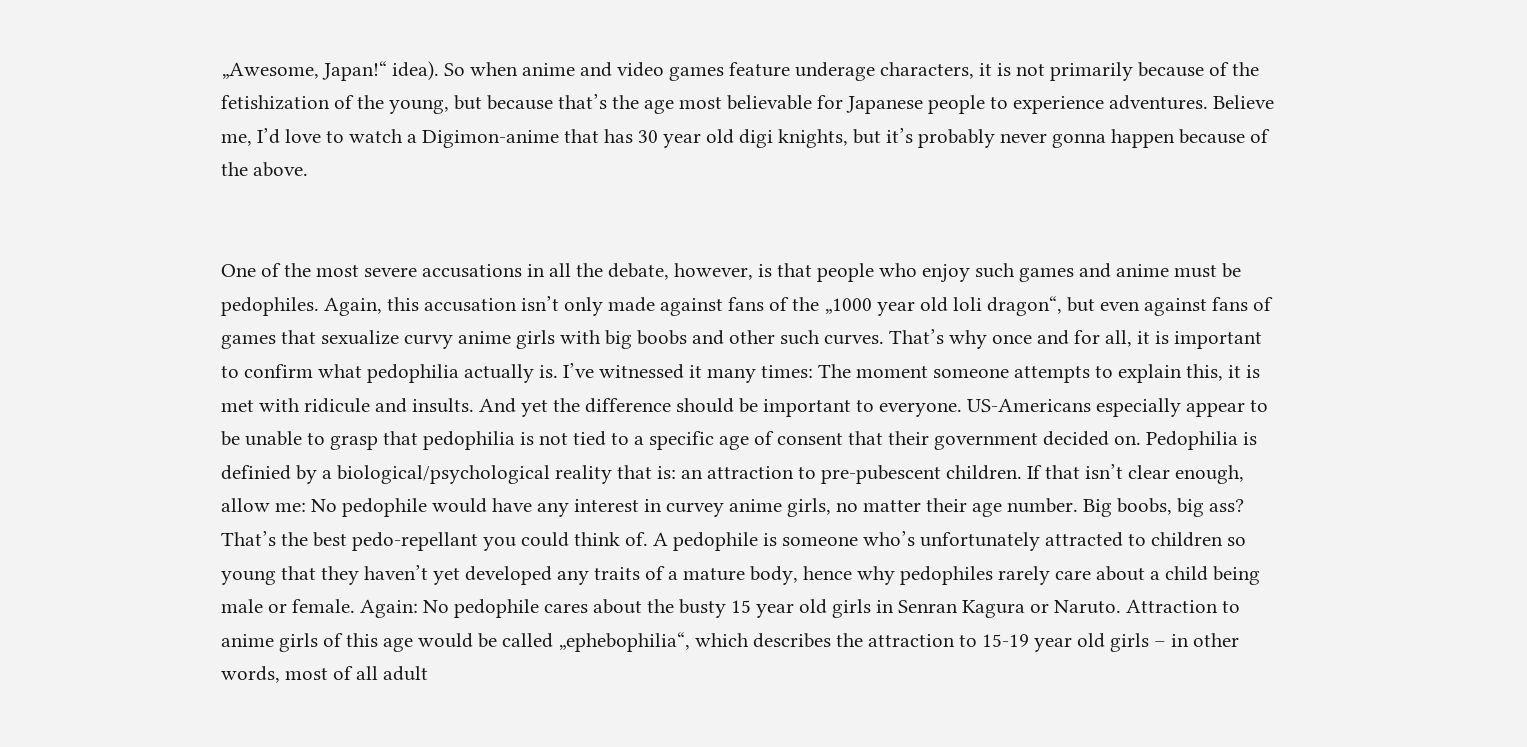„Awesome, Japan!“ idea). So when anime and video games feature underage characters, it is not primarily because of the fetishization of the young, but because that’s the age most believable for Japanese people to experience adventures. Believe me, I’d love to watch a Digimon-anime that has 30 year old digi knights, but it’s probably never gonna happen because of the above.


One of the most severe accusations in all the debate, however, is that people who enjoy such games and anime must be pedophiles. Again, this accusation isn’t only made against fans of the „1000 year old loli dragon“, but even against fans of games that sexualize curvy anime girls with big boobs and other such curves. That’s why once and for all, it is important to confirm what pedophilia actually is. I’ve witnessed it many times: The moment someone attempts to explain this, it is met with ridicule and insults. And yet the difference should be important to everyone. US-Americans especially appear to be unable to grasp that pedophilia is not tied to a specific age of consent that their government decided on. Pedophilia is definied by a biological/psychological reality that is: an attraction to pre-pubescent children. If that isn’t clear enough, allow me: No pedophile would have any interest in curvey anime girls, no matter their age number. Big boobs, big ass? That’s the best pedo-repellant you could think of. A pedophile is someone who’s unfortunately attracted to children so young that they haven’t yet developed any traits of a mature body, hence why pedophiles rarely care about a child being male or female. Again: No pedophile cares about the busty 15 year old girls in Senran Kagura or Naruto. Attraction to anime girls of this age would be called „ephebophilia“, which describes the attraction to 15-19 year old girls – in other words, most of all adult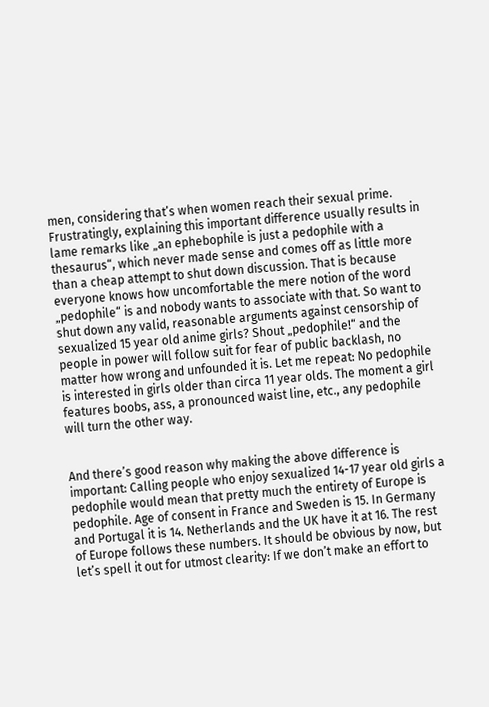men, considering that’s when women reach their sexual prime. Frustratingly, explaining this important difference usually results in lame remarks like „an ephebophile is just a pedophile with a thesaurus“, which never made sense and comes off as little more than a cheap attempt to shut down discussion. That is because everyone knows how uncomfortable the mere notion of the word „pedophile“ is and nobody wants to associate with that. So want to shut down any valid, reasonable arguments against censorship of sexualized 15 year old anime girls? Shout „pedophile!“ and the people in power will follow suit for fear of public backlash, no matter how wrong and unfounded it is. Let me repeat: No pedophile is interested in girls older than circa 11 year olds. The moment a girl features boobs, ass, a pronounced waist line, etc., any pedophile will turn the other way.


And there’s good reason why making the above difference is important: Calling people who enjoy sexualized 14-17 year old girls a pedophile would mean that pretty much the entirety of Europe is pedophile. Age of consent in France and Sweden is 15. In Germany and Portugal it is 14. Netherlands and the UK have it at 16. The rest of Europe follows these numbers. It should be obvious by now, but let’s spell it out for utmost clearity: If we don’t make an effort to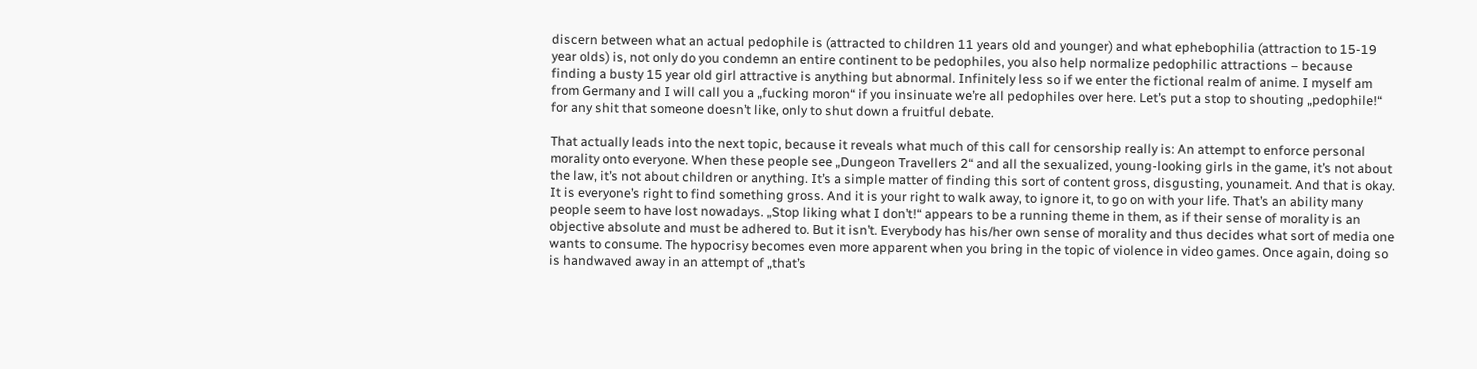discern between what an actual pedophile is (attracted to children 11 years old and younger) and what ephebophilia (attraction to 15-19 year olds) is, not only do you condemn an entire continent to be pedophiles, you also help normalize pedophilic attractions – because finding a busty 15 year old girl attractive is anything but abnormal. Infinitely less so if we enter the fictional realm of anime. I myself am from Germany and I will call you a „fucking moron“ if you insinuate we’re all pedophiles over here. Let’s put a stop to shouting „pedophile!“ for any shit that someone doesn’t like, only to shut down a fruitful debate.

That actually leads into the next topic, because it reveals what much of this call for censorship really is: An attempt to enforce personal morality onto everyone. When these people see „Dungeon Travellers 2“ and all the sexualized, young-looking girls in the game, it’s not about the law, it’s not about children or anything. It’s a simple matter of finding this sort of content gross, disgusting, younameit. And that is okay. It is everyone’s right to find something gross. And it is your right to walk away, to ignore it, to go on with your life. That’s an ability many people seem to have lost nowadays. „Stop liking what I don’t!“ appears to be a running theme in them, as if their sense of morality is an objective absolute and must be adhered to. But it isn’t. Everybody has his/her own sense of morality and thus decides what sort of media one wants to consume. The hypocrisy becomes even more apparent when you bring in the topic of violence in video games. Once again, doing so is handwaved away in an attempt of „that’s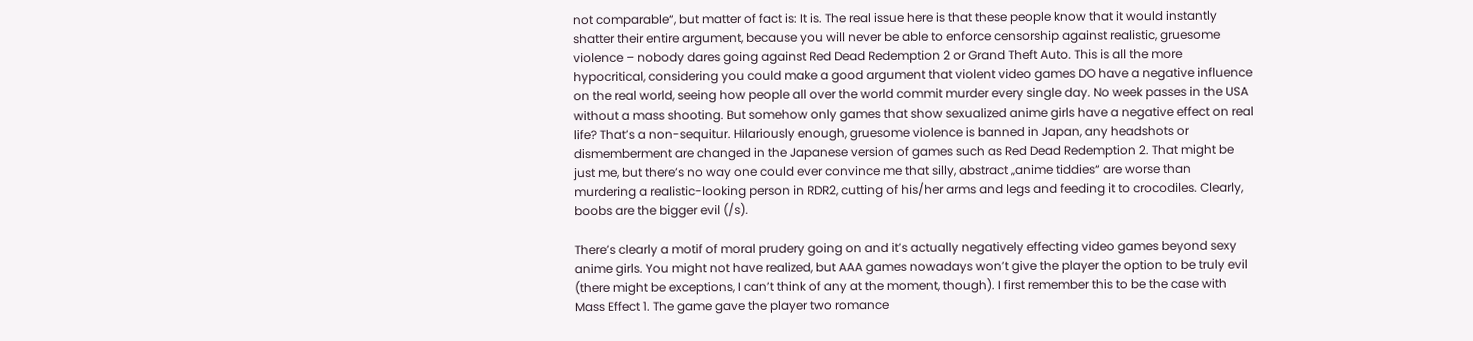not comparable“, but matter of fact is: It is. The real issue here is that these people know that it would instantly shatter their entire argument, because you will never be able to enforce censorship against realistic, gruesome violence – nobody dares going against Red Dead Redemption 2 or Grand Theft Auto. This is all the more hypocritical, considering you could make a good argument that violent video games DO have a negative influence on the real world, seeing how people all over the world commit murder every single day. No week passes in the USA without a mass shooting. But somehow only games that show sexualized anime girls have a negative effect on real life? That’s a non-sequitur. Hilariously enough, gruesome violence is banned in Japan, any headshots or dismemberment are changed in the Japanese version of games such as Red Dead Redemption 2. That might be just me, but there’s no way one could ever convince me that silly, abstract „anime tiddies“ are worse than murdering a realistic-looking person in RDR2, cutting of his/her arms and legs and feeding it to crocodiles. Clearly, boobs are the bigger evil (/s).

There’s clearly a motif of moral prudery going on and it’s actually negatively effecting video games beyond sexy anime girls. You might not have realized, but AAA games nowadays won’t give the player the option to be truly evil (there might be exceptions, I can’t think of any at the moment, though). I first remember this to be the case with Mass Effect 1. The game gave the player two romance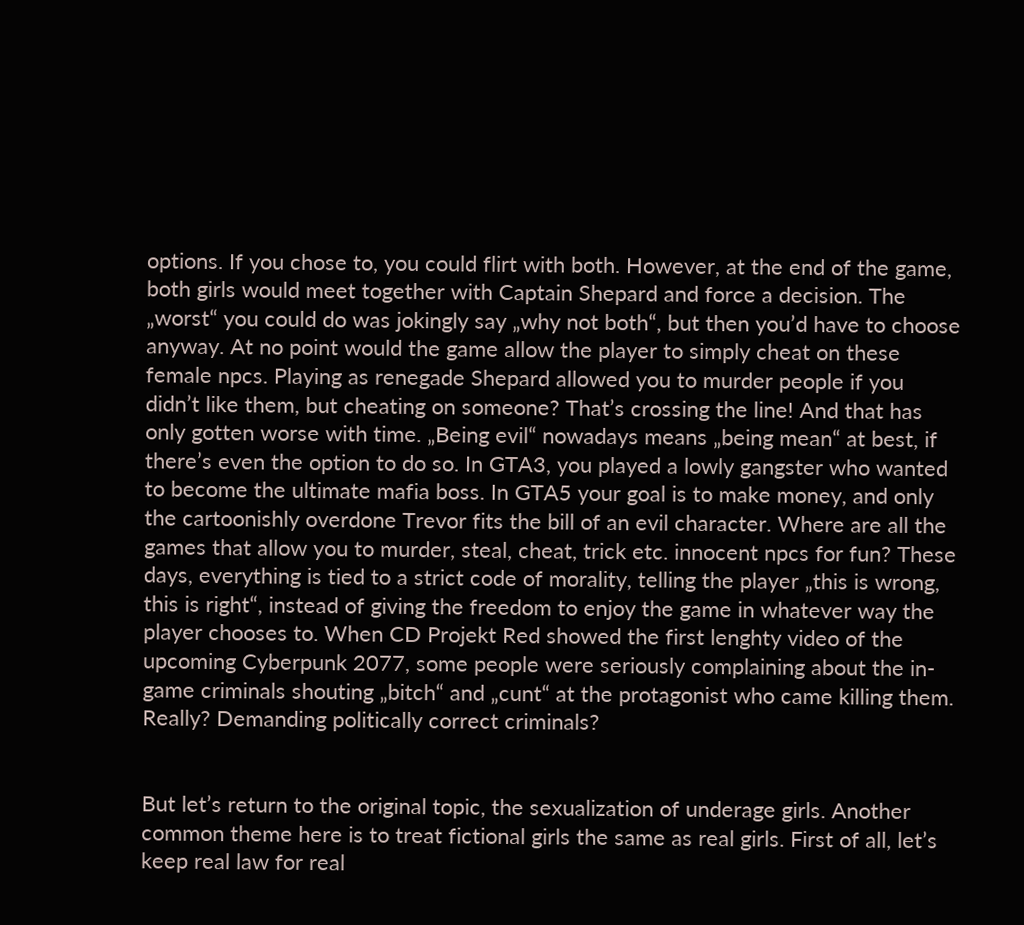options. If you chose to, you could flirt with both. However, at the end of the game, both girls would meet together with Captain Shepard and force a decision. The „worst“ you could do was jokingly say „why not both“, but then you’d have to choose anyway. At no point would the game allow the player to simply cheat on these female npcs. Playing as renegade Shepard allowed you to murder people if you didn’t like them, but cheating on someone? That’s crossing the line! And that has only gotten worse with time. „Being evil“ nowadays means „being mean“ at best, if there’s even the option to do so. In GTA3, you played a lowly gangster who wanted to become the ultimate mafia boss. In GTA5 your goal is to make money, and only the cartoonishly overdone Trevor fits the bill of an evil character. Where are all the games that allow you to murder, steal, cheat, trick etc. innocent npcs for fun? These days, everything is tied to a strict code of morality, telling the player „this is wrong, this is right“, instead of giving the freedom to enjoy the game in whatever way the player chooses to. When CD Projekt Red showed the first lenghty video of the upcoming Cyberpunk 2077, some people were seriously complaining about the in-game criminals shouting „bitch“ and „cunt“ at the protagonist who came killing them. Really? Demanding politically correct criminals?


But let’s return to the original topic, the sexualization of underage girls. Another common theme here is to treat fictional girls the same as real girls. First of all, let’s keep real law for real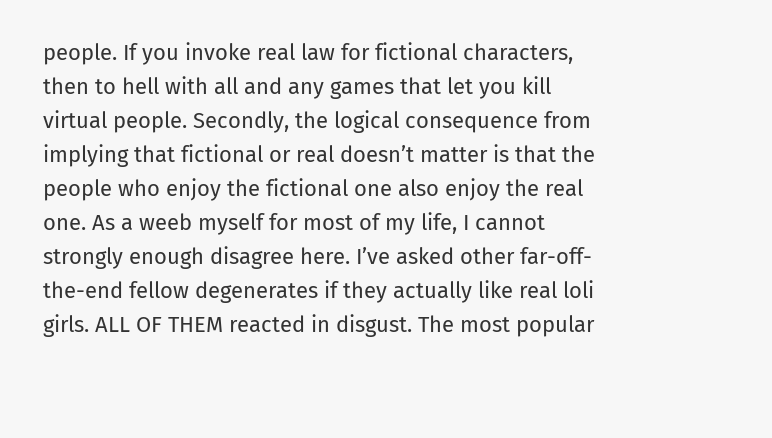people. If you invoke real law for fictional characters, then to hell with all and any games that let you kill virtual people. Secondly, the logical consequence from implying that fictional or real doesn’t matter is that the people who enjoy the fictional one also enjoy the real one. As a weeb myself for most of my life, I cannot strongly enough disagree here. I’ve asked other far-off-the-end fellow degenerates if they actually like real loli girls. ALL OF THEM reacted in disgust. The most popular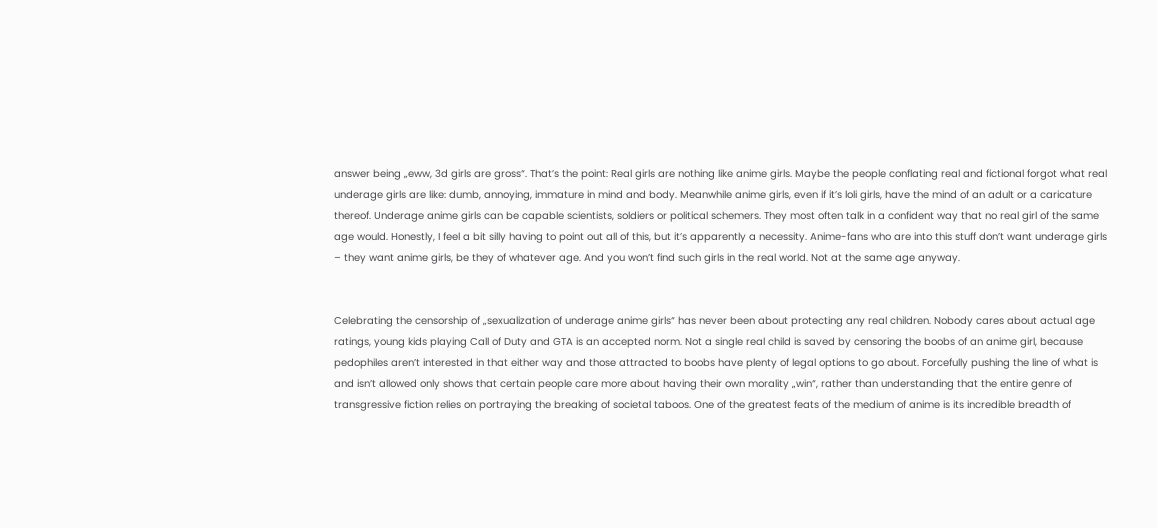answer being „eww, 3d girls are gross“. That’s the point: Real girls are nothing like anime girls. Maybe the people conflating real and fictional forgot what real underage girls are like: dumb, annoying, immature in mind and body. Meanwhile anime girls, even if it’s loli girls, have the mind of an adult or a caricature thereof. Underage anime girls can be capable scientists, soldiers or political schemers. They most often talk in a confident way that no real girl of the same age would. Honestly, I feel a bit silly having to point out all of this, but it’s apparently a necessity. Anime-fans who are into this stuff don’t want underage girls – they want anime girls, be they of whatever age. And you won’t find such girls in the real world. Not at the same age anyway.


Celebrating the censorship of „sexualization of underage anime girls“ has never been about protecting any real children. Nobody cares about actual age ratings, young kids playing Call of Duty and GTA is an accepted norm. Not a single real child is saved by censoring the boobs of an anime girl, because pedophiles aren’t interested in that either way and those attracted to boobs have plenty of legal options to go about. Forcefully pushing the line of what is and isn’t allowed only shows that certain people care more about having their own morality „win“, rather than understanding that the entire genre of transgressive fiction relies on portraying the breaking of societal taboos. One of the greatest feats of the medium of anime is its incredible breadth of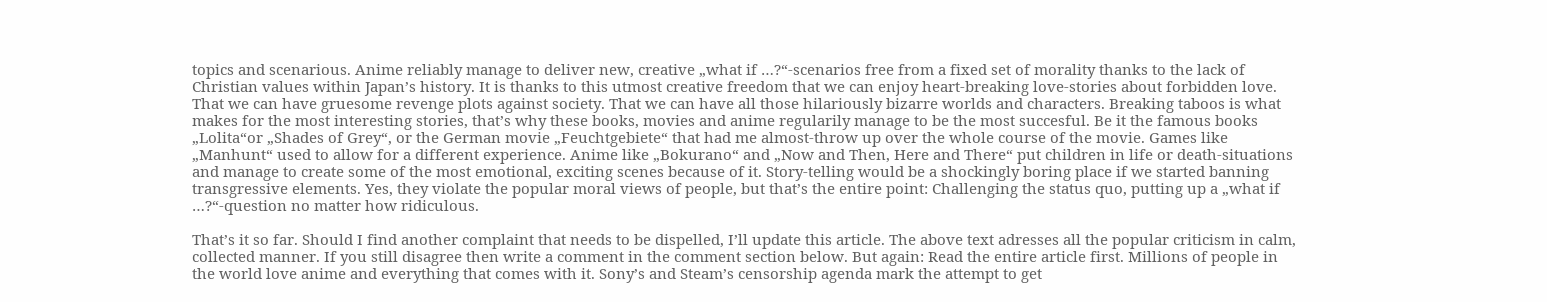topics and scenarious. Anime reliably manage to deliver new, creative „what if …?“-scenarios free from a fixed set of morality thanks to the lack of Christian values within Japan’s history. It is thanks to this utmost creative freedom that we can enjoy heart-breaking love-stories about forbidden love. That we can have gruesome revenge plots against society. That we can have all those hilariously bizarre worlds and characters. Breaking taboos is what makes for the most interesting stories, that’s why these books, movies and anime regularily manage to be the most succesful. Be it the famous books „Lolita“or „Shades of Grey“, or the German movie „Feuchtgebiete“ that had me almost-throw up over the whole course of the movie. Games like „Manhunt“ used to allow for a different experience. Anime like „Bokurano“ and „Now and Then, Here and There“ put children in life or death-situations and manage to create some of the most emotional, exciting scenes because of it. Story-telling would be a shockingly boring place if we started banning transgressive elements. Yes, they violate the popular moral views of people, but that’s the entire point: Challenging the status quo, putting up a „what if …?“-question no matter how ridiculous.

That’s it so far. Should I find another complaint that needs to be dispelled, I’ll update this article. The above text adresses all the popular criticism in calm, collected manner. If you still disagree then write a comment in the comment section below. But again: Read the entire article first. Millions of people in the world love anime and everything that comes with it. Sony’s and Steam’s censorship agenda mark the attempt to get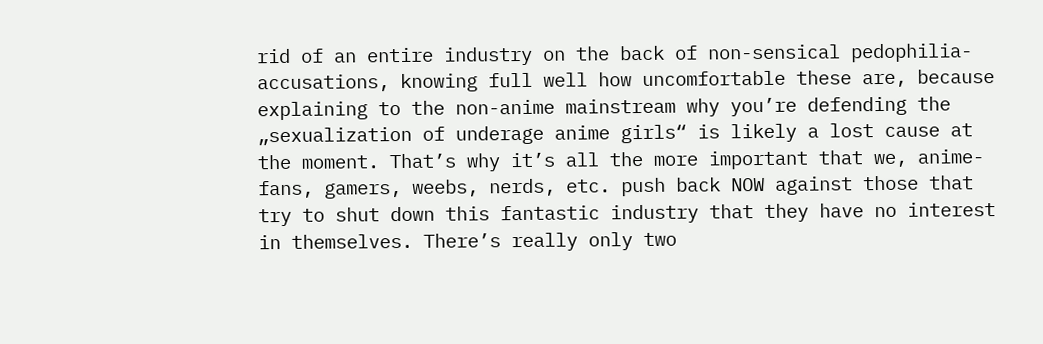rid of an entire industry on the back of non-sensical pedophilia-accusations, knowing full well how uncomfortable these are, because explaining to the non-anime mainstream why you’re defending the „sexualization of underage anime girls“ is likely a lost cause at the moment. That’s why it’s all the more important that we, anime-fans, gamers, weebs, nerds, etc. push back NOW against those that try to shut down this fantastic industry that they have no interest in themselves. There’s really only two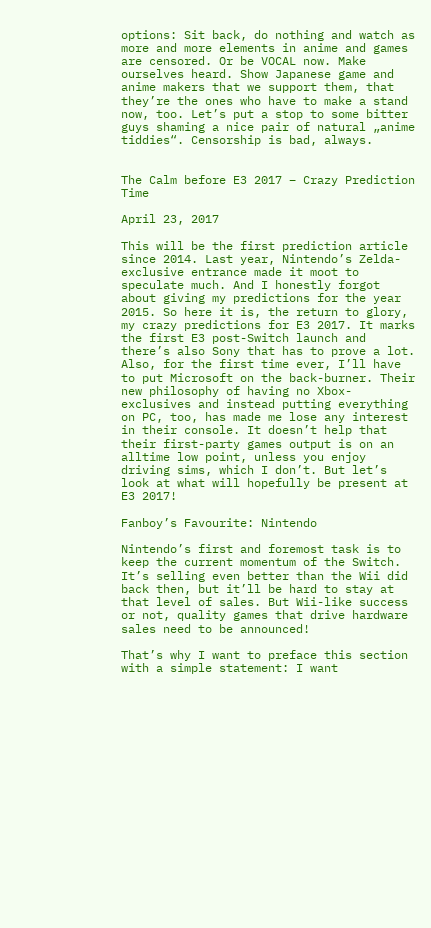options: Sit back, do nothing and watch as more and more elements in anime and games are censored. Or be VOCAL now. Make ourselves heard. Show Japanese game and anime makers that we support them, that they’re the ones who have to make a stand now, too. Let’s put a stop to some bitter guys shaming a nice pair of natural „anime tiddies“. Censorship is bad, always.


The Calm before E3 2017 – Crazy Prediction Time

April 23, 2017

This will be the first prediction article since 2014. Last year, Nintendo’s Zelda-exclusive entrance made it moot to speculate much. And I honestly forgot about giving my predictions for the year 2015. So here it is, the return to glory, my crazy predictions for E3 2017. It marks the first E3 post-Switch launch and there’s also Sony that has to prove a lot. Also, for the first time ever, I’ll have to put Microsoft on the back-burner. Their new philosophy of having no Xbox-exclusives and instead putting everything on PC, too, has made me lose any interest in their console. It doesn’t help that their first-party games output is on an alltime low point, unless you enjoy driving sims, which I don’t. But let’s look at what will hopefully be present at E3 2017!

Fanboy’s Favourite: Nintendo

Nintendo’s first and foremost task is to keep the current momentum of the Switch. It’s selling even better than the Wii did back then, but it’ll be hard to stay at that level of sales. But Wii-like success or not, quality games that drive hardware sales need to be announced!

That’s why I want to preface this section with a simple statement: I want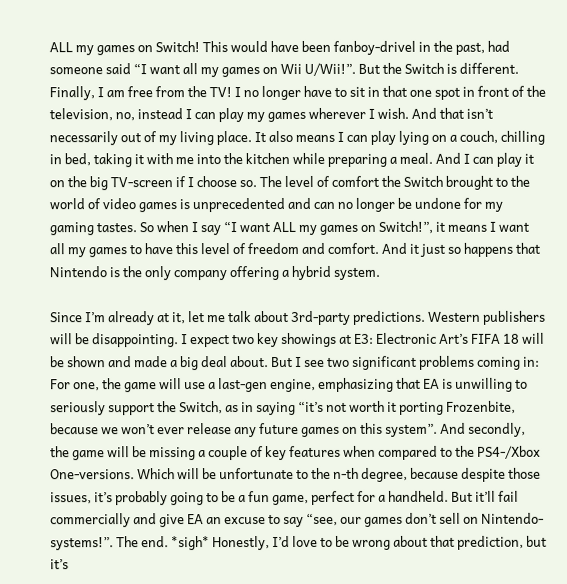ALL my games on Switch! This would have been fanboy-drivel in the past, had someone said “I want all my games on Wii U/Wii!”. But the Switch is different. Finally, I am free from the TV! I no longer have to sit in that one spot in front of the television, no, instead I can play my games wherever I wish. And that isn’t necessarily out of my living place. It also means I can play lying on a couch, chilling in bed, taking it with me into the kitchen while preparing a meal. And I can play it on the big TV-screen if I choose so. The level of comfort the Switch brought to the world of video games is unprecedented and can no longer be undone for my gaming tastes. So when I say “I want ALL my games on Switch!”, it means I want all my games to have this level of freedom and comfort. And it just so happens that Nintendo is the only company offering a hybrid system.

Since I’m already at it, let me talk about 3rd-party predictions. Western publishers will be disappointing. I expect two key showings at E3: Electronic Art’s FIFA 18 will be shown and made a big deal about. But I see two significant problems coming in: For one, the game will use a last-gen engine, emphasizing that EA is unwilling to seriously support the Switch, as in saying “it’s not worth it porting Frozenbite, because we won’t ever release any future games on this system”. And secondly, the game will be missing a couple of key features when compared to the PS4-/Xbox One-versions. Which will be unfortunate to the n-th degree, because despite those issues, it’s probably going to be a fun game, perfect for a handheld. But it’ll fail commercially and give EA an excuse to say “see, our games don’t sell on Nintendo-systems!”. The end. *sigh* Honestly, I’d love to be wrong about that prediction, but it’s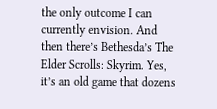the only outcome I can currently envision. And then there’s Bethesda’s The Elder Scrolls: Skyrim. Yes, it’s an old game that dozens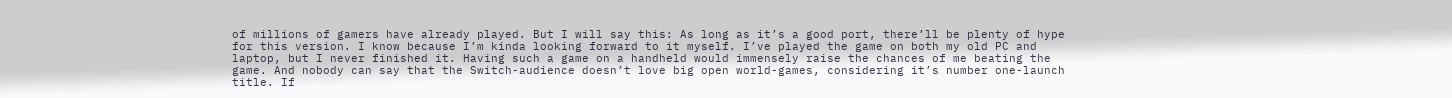of millions of gamers have already played. But I will say this: As long as it’s a good port, there’ll be plenty of hype for this version. I know because I’m kinda looking forward to it myself. I’ve played the game on both my old PC and laptop, but I never finished it. Having such a game on a handheld would immensely raise the chances of me beating the game. And nobody can say that the Switch-audience doesn’t love big open world-games, considering it’s number one-launch title. If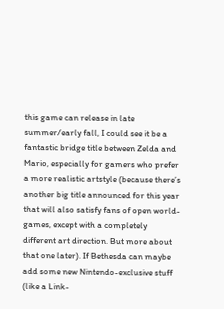this game can release in late summer/early fall, I could see it be a fantastic bridge title between Zelda and Mario, especially for gamers who prefer a more realistic artstyle (because there’s another big title announced for this year that will also satisfy fans of open world-games, except with a completely different art direction. But more about that one later). If Bethesda can maybe add some new Nintendo-exclusive stuff (like a Link-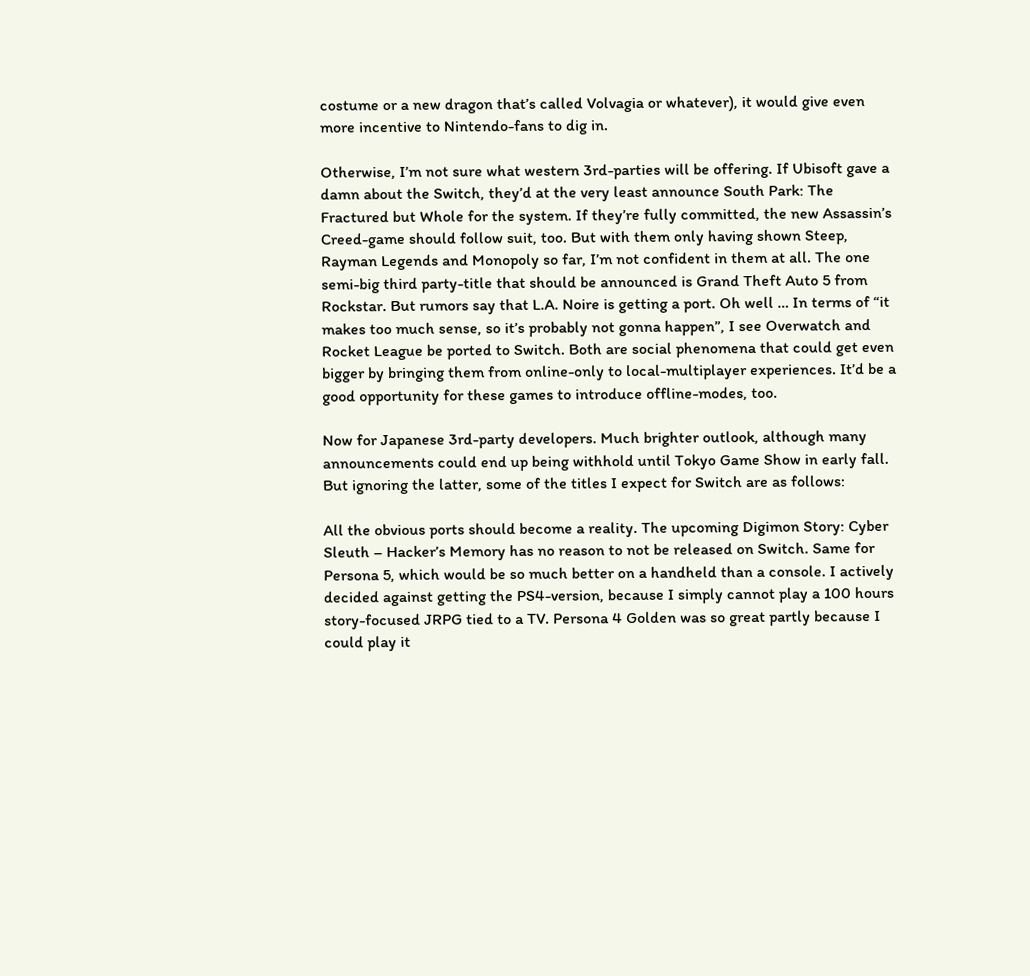costume or a new dragon that’s called Volvagia or whatever), it would give even more incentive to Nintendo-fans to dig in.

Otherwise, I’m not sure what western 3rd-parties will be offering. If Ubisoft gave a damn about the Switch, they’d at the very least announce South Park: The Fractured but Whole for the system. If they’re fully committed, the new Assassin’s Creed-game should follow suit, too. But with them only having shown Steep, Rayman Legends and Monopoly so far, I’m not confident in them at all. The one semi-big third party-title that should be announced is Grand Theft Auto 5 from Rockstar. But rumors say that L.A. Noire is getting a port. Oh well … In terms of “it makes too much sense, so it’s probably not gonna happen”, I see Overwatch and Rocket League be ported to Switch. Both are social phenomena that could get even bigger by bringing them from online-only to local-multiplayer experiences. It’d be a good opportunity for these games to introduce offline-modes, too.

Now for Japanese 3rd-party developers. Much brighter outlook, although many announcements could end up being withhold until Tokyo Game Show in early fall. But ignoring the latter, some of the titles I expect for Switch are as follows:

All the obvious ports should become a reality. The upcoming Digimon Story: Cyber Sleuth – Hacker’s Memory has no reason to not be released on Switch. Same for Persona 5, which would be so much better on a handheld than a console. I actively decided against getting the PS4-version, because I simply cannot play a 100 hours story-focused JRPG tied to a TV. Persona 4 Golden was so great partly because I could play it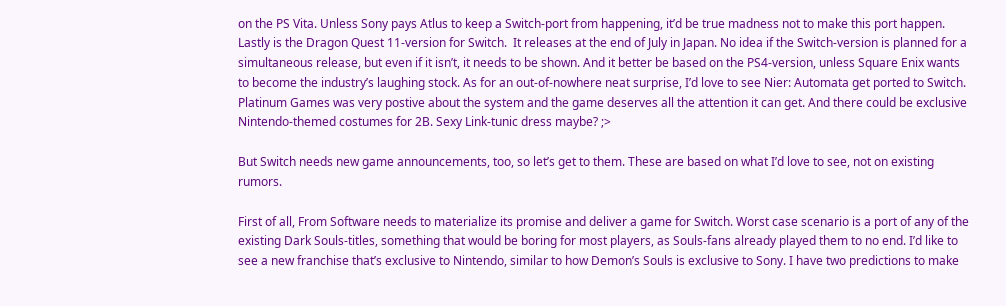on the PS Vita. Unless Sony pays Atlus to keep a Switch-port from happening, it’d be true madness not to make this port happen. Lastly is the Dragon Quest 11-version for Switch.  It releases at the end of July in Japan. No idea if the Switch-version is planned for a simultaneous release, but even if it isn’t, it needs to be shown. And it better be based on the PS4-version, unless Square Enix wants to become the industry’s laughing stock. As for an out-of-nowhere neat surprise, I’d love to see Nier: Automata get ported to Switch. Platinum Games was very postive about the system and the game deserves all the attention it can get. And there could be exclusive Nintendo-themed costumes for 2B. Sexy Link-tunic dress maybe? ;>

But Switch needs new game announcements, too, so let’s get to them. These are based on what I’d love to see, not on existing rumors.

First of all, From Software needs to materialize its promise and deliver a game for Switch. Worst case scenario is a port of any of the existing Dark Souls-titles, something that would be boring for most players, as Souls-fans already played them to no end. I’d like to see a new franchise that’s exclusive to Nintendo, similar to how Demon’s Souls is exclusive to Sony. I have two predictions to make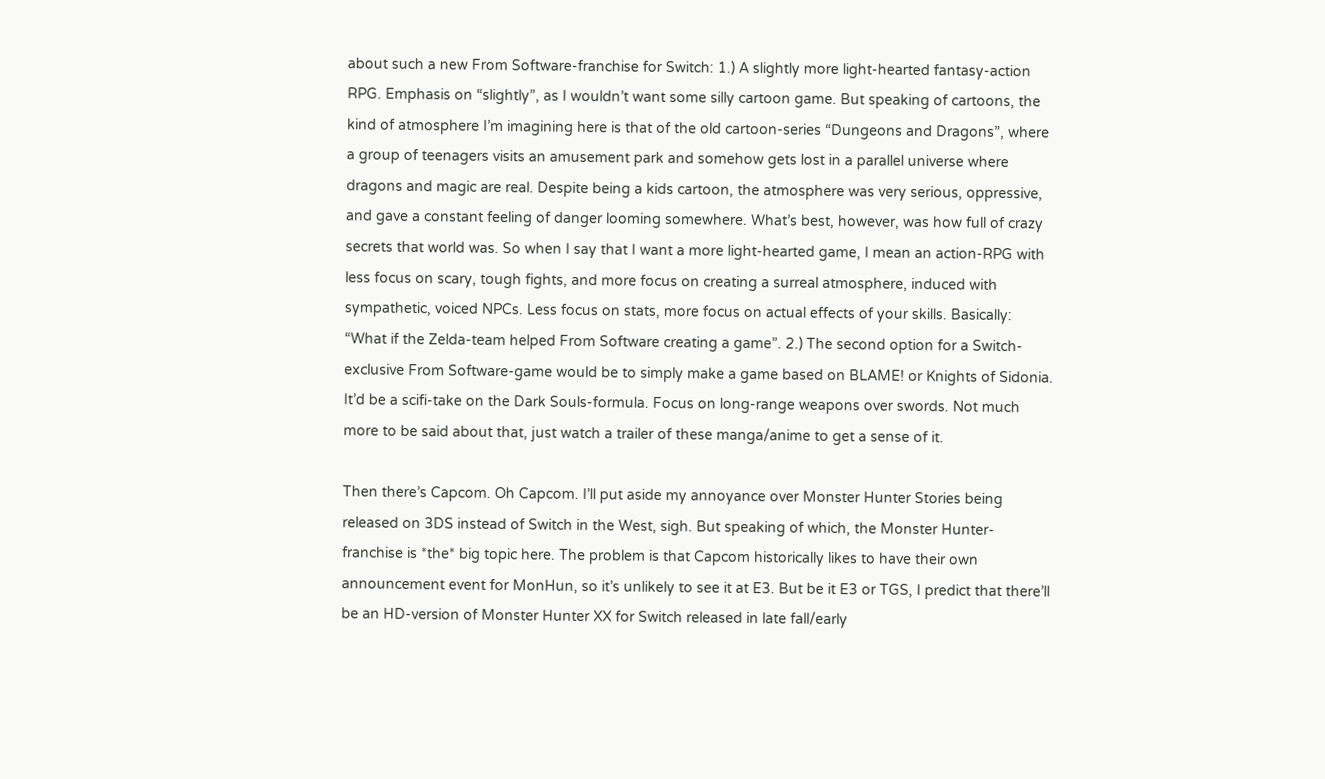about such a new From Software-franchise for Switch: 1.) A slightly more light-hearted fantasy-action RPG. Emphasis on “slightly”, as I wouldn’t want some silly cartoon game. But speaking of cartoons, the kind of atmosphere I’m imagining here is that of the old cartoon-series “Dungeons and Dragons”, where a group of teenagers visits an amusement park and somehow gets lost in a parallel universe where dragons and magic are real. Despite being a kids cartoon, the atmosphere was very serious, oppressive, and gave a constant feeling of danger looming somewhere. What’s best, however, was how full of crazy secrets that world was. So when I say that I want a more light-hearted game, I mean an action-RPG with less focus on scary, tough fights, and more focus on creating a surreal atmosphere, induced with sympathetic, voiced NPCs. Less focus on stats, more focus on actual effects of your skills. Basically: “What if the Zelda-team helped From Software creating a game”. 2.) The second option for a Switch-exclusive From Software-game would be to simply make a game based on BLAME! or Knights of Sidonia. It’d be a scifi-take on the Dark Souls-formula. Focus on long-range weapons over swords. Not much more to be said about that, just watch a trailer of these manga/anime to get a sense of it.

Then there’s Capcom. Oh Capcom. I’ll put aside my annoyance over Monster Hunter Stories being released on 3DS instead of Switch in the West, sigh. But speaking of which, the Monster Hunter-franchise is *the* big topic here. The problem is that Capcom historically likes to have their own announcement event for MonHun, so it’s unlikely to see it at E3. But be it E3 or TGS, I predict that there’ll be an HD-version of Monster Hunter XX for Switch released in late fall/early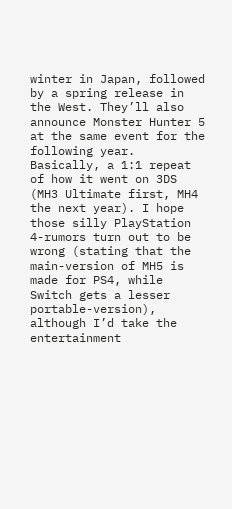winter in Japan, followed by a spring release in the West. They’ll also announce Monster Hunter 5 at the same event for the following year. Basically, a 1:1 repeat of how it went on 3DS (MH3 Ultimate first, MH4 the next year). I hope those silly PlayStation 4-rumors turn out to be wrong (stating that the main-version of MH5 is made for PS4, while Switch gets a lesser portable-version), although I’d take the entertainment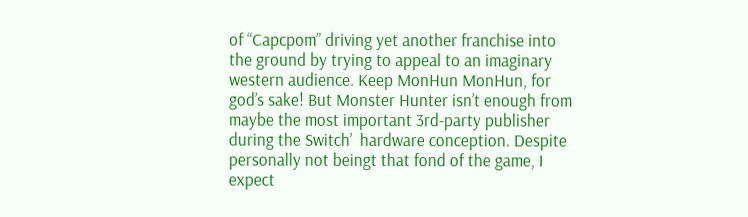of “Capcpom” driving yet another franchise into the ground by trying to appeal to an imaginary western audience. Keep MonHun MonHun, for god’s sake! But Monster Hunter isn’t enough from maybe the most important 3rd-party publisher during the Switch’  hardware conception. Despite personally not beingt that fond of the game, I expect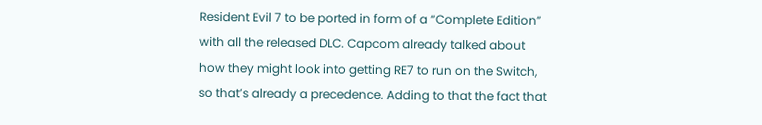Resident Evil 7 to be ported in form of a “Complete Edition” with all the released DLC. Capcom already talked about how they might look into getting RE7 to run on the Switch, so that’s already a precedence. Adding to that the fact that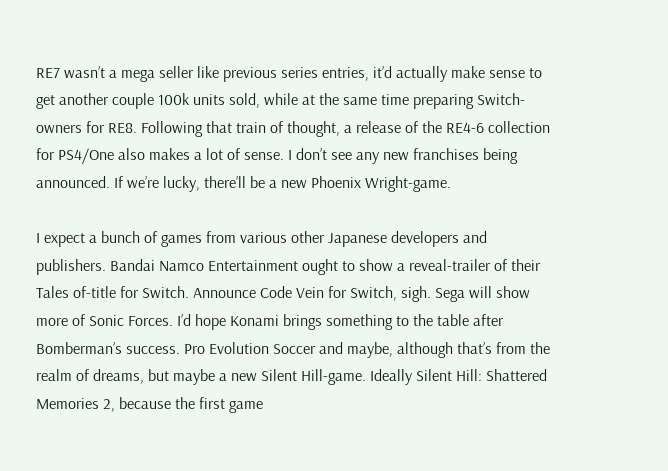RE7 wasn’t a mega seller like previous series entries, it’d actually make sense to get another couple 100k units sold, while at the same time preparing Switch-owners for RE8. Following that train of thought, a release of the RE4-6 collection for PS4/One also makes a lot of sense. I don’t see any new franchises being announced. If we’re lucky, there’ll be a new Phoenix Wright-game.

I expect a bunch of games from various other Japanese developers and publishers. Bandai Namco Entertainment ought to show a reveal-trailer of their Tales of-title for Switch. Announce Code Vein for Switch, sigh. Sega will show more of Sonic Forces. I’d hope Konami brings something to the table after Bomberman’s success. Pro Evolution Soccer and maybe, although that’s from the realm of dreams, but maybe a new Silent Hill-game. Ideally Silent Hill: Shattered Memories 2, because the first game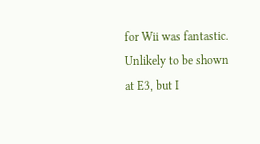for Wii was fantastic. Unlikely to be shown at E3, but I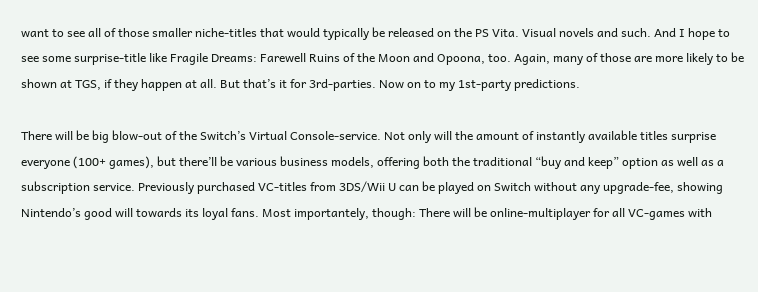want to see all of those smaller niche-titles that would typically be released on the PS Vita. Visual novels and such. And I hope to see some surprise-title like Fragile Dreams: Farewell Ruins of the Moon and Opoona, too. Again, many of those are more likely to be shown at TGS, if they happen at all. But that’s it for 3rd-parties. Now on to my 1st-party predictions.

There will be big blow-out of the Switch’s Virtual Console-service. Not only will the amount of instantly available titles surprise everyone (100+ games), but there’ll be various business models, offering both the traditional “buy and keep” option as well as a subscription service. Previously purchased VC-titles from 3DS/Wii U can be played on Switch without any upgrade-fee, showing Nintendo’s good will towards its loyal fans. Most importantely, though: There will be online-multiplayer for all VC-games with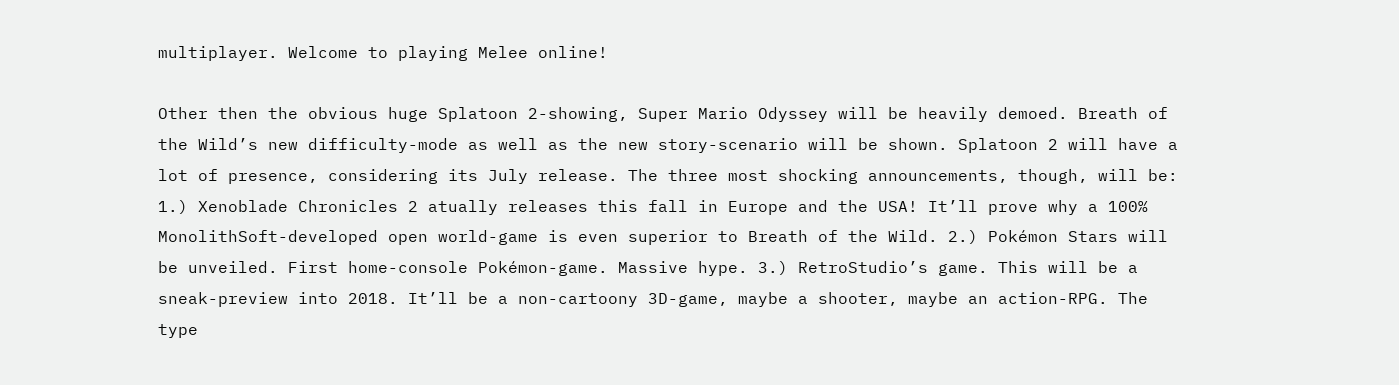multiplayer. Welcome to playing Melee online!

Other then the obvious huge Splatoon 2-showing, Super Mario Odyssey will be heavily demoed. Breath of the Wild’s new difficulty-mode as well as the new story-scenario will be shown. Splatoon 2 will have a lot of presence, considering its July release. The three most shocking announcements, though, will be: 1.) Xenoblade Chronicles 2 atually releases this fall in Europe and the USA! It’ll prove why a 100% MonolithSoft-developed open world-game is even superior to Breath of the Wild. 2.) Pokémon Stars will be unveiled. First home-console Pokémon-game. Massive hype. 3.) RetroStudio’s game. This will be a sneak-preview into 2018. It’ll be a non-cartoony 3D-game, maybe a shooter, maybe an action-RPG. The type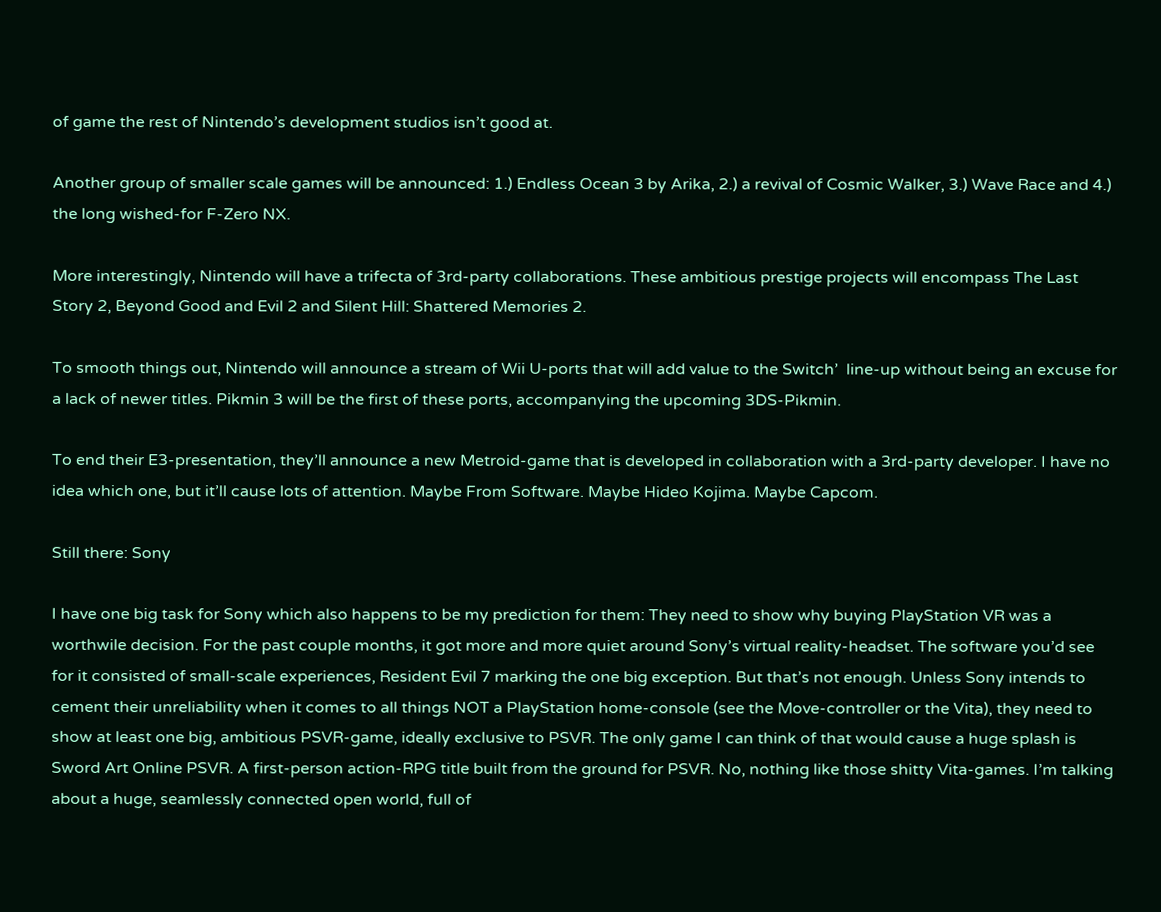of game the rest of Nintendo’s development studios isn’t good at.

Another group of smaller scale games will be announced: 1.) Endless Ocean 3 by Arika, 2.) a revival of Cosmic Walker, 3.) Wave Race and 4.) the long wished-for F-Zero NX.

More interestingly, Nintendo will have a trifecta of 3rd-party collaborations. These ambitious prestige projects will encompass The Last Story 2, Beyond Good and Evil 2 and Silent Hill: Shattered Memories 2.

To smooth things out, Nintendo will announce a stream of Wii U-ports that will add value to the Switch’  line-up without being an excuse for a lack of newer titles. Pikmin 3 will be the first of these ports, accompanying the upcoming 3DS-Pikmin.

To end their E3-presentation, they’ll announce a new Metroid-game that is developed in collaboration with a 3rd-party developer. I have no idea which one, but it’ll cause lots of attention. Maybe From Software. Maybe Hideo Kojima. Maybe Capcom.

Still there: Sony

I have one big task for Sony which also happens to be my prediction for them: They need to show why buying PlayStation VR was a worthwile decision. For the past couple months, it got more and more quiet around Sony’s virtual reality-headset. The software you’d see for it consisted of small-scale experiences, Resident Evil 7 marking the one big exception. But that’s not enough. Unless Sony intends to cement their unreliability when it comes to all things NOT a PlayStation home-console (see the Move-controller or the Vita), they need to show at least one big, ambitious PSVR-game, ideally exclusive to PSVR. The only game I can think of that would cause a huge splash is Sword Art Online PSVR. A first-person action-RPG title built from the ground for PSVR. No, nothing like those shitty Vita-games. I’m talking about a huge, seamlessly connected open world, full of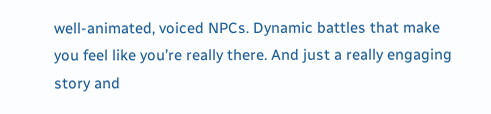well-animated, voiced NPCs. Dynamic battles that make you feel like you’re really there. And just a really engaging story and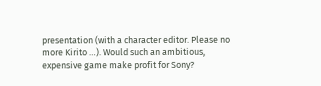presentation (with a character editor. Please no more Kirito …). Would such an ambitious, expensive game make profit for Sony?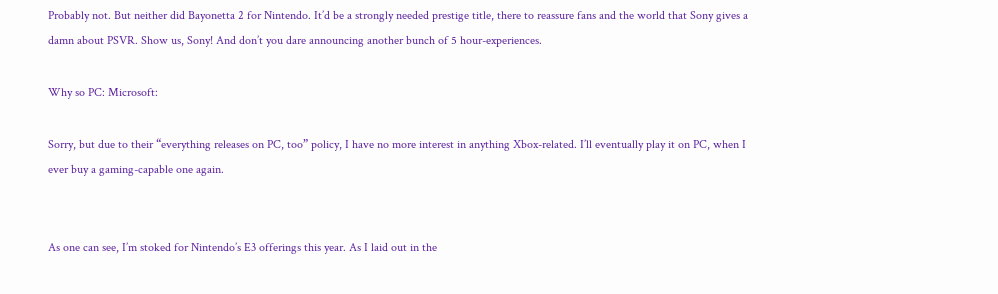Probably not. But neither did Bayonetta 2 for Nintendo. It’d be a strongly needed prestige title, there to reassure fans and the world that Sony gives a damn about PSVR. Show us, Sony! And don’t you dare announcing another bunch of 5 hour-experiences.

Why so PC: Microsoft:

Sorry, but due to their “everything releases on PC, too” policy, I have no more interest in anything Xbox-related. I’ll eventually play it on PC, when I ever buy a gaming-capable one again.


As one can see, I’m stoked for Nintendo’s E3 offerings this year. As I laid out in the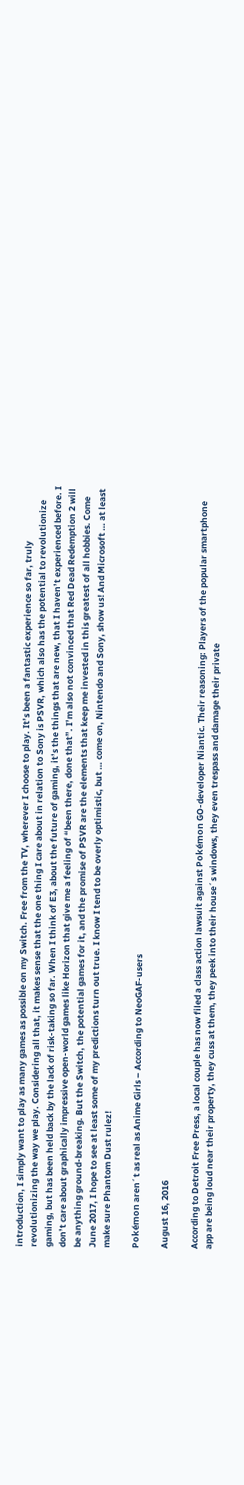introduction, I simply want to play as many games as possible on my Switch. Free from the TV, wherever I choose to play. It’s been a fantastic experience so far, truly revolutionizing the way we play. Considering all that, it makes sense that the one thing I care about in relation to Sony is PSVR, which also has the potential to revolutionize gaming, but has been held back by the lack of risk-taking so far. When I think of E3, about the future of gaming, it’s the things that are new, that I haven’t experienced before. I don’t care about graphically impressive open-world games like Horizon that give me a feeling of “been there, done that”. I’m also not convinced that Red Dead Redemption 2 will be anything ground-breaking. But the Switch, the potential games for it, and the promise of PSVR are the elements that keep me invested in this greatest of all hobbies. Come June 2017, I hope to see at least some of my predictions turn out true. I know I tend to be overly optimistic, but … come on, Nintendo and Sony, show us! And Microsoft … at least make sure Phantom Dust rulez!

Pokémon aren´t as real as Anime Girls – According to NeoGAF-users

August 16, 2016

According to Detroit Free Press, a local couple has now filed a class action lawsuit against Pokémon GO-developer Niantic. Their reasoning: Players of the popular smartphone app are being loud near their property, they cuss at them, they peek into their house´s windows, they even trespass and damage their private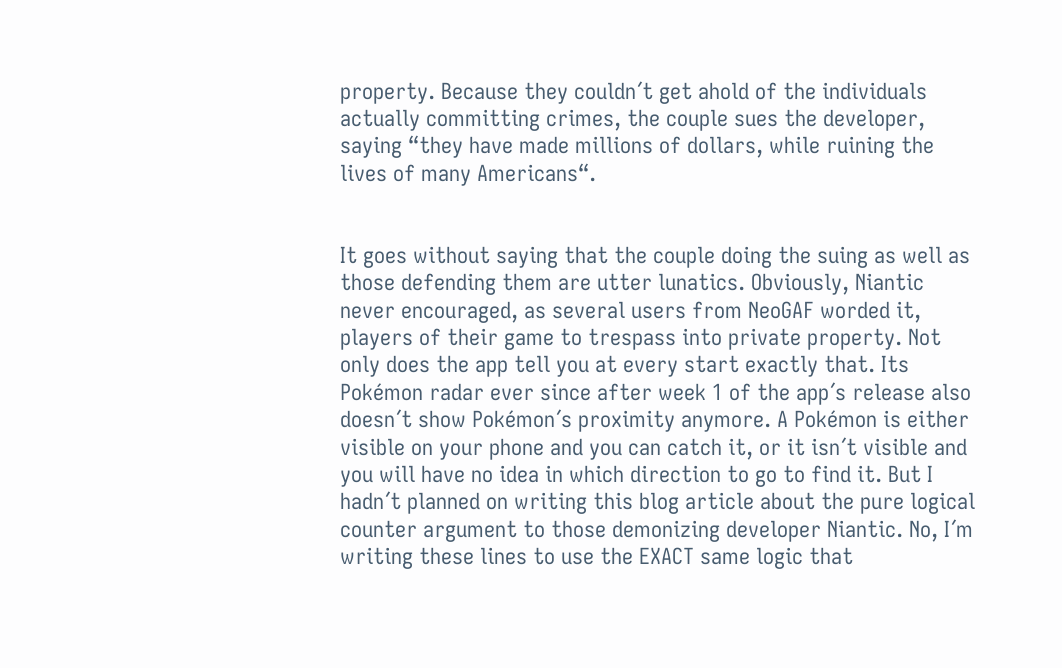property. Because they couldn´t get ahold of the individuals actually committing crimes, the couple sues the developer, saying “they have made millions of dollars, while ruining the lives of many Americans“.


It goes without saying that the couple doing the suing as well as those defending them are utter lunatics. Obviously, Niantic never encouraged, as several users from NeoGAF worded it, players of their game to trespass into private property. Not only does the app tell you at every start exactly that. Its Pokémon radar ever since after week 1 of the app´s release also doesn´t show Pokémon´s proximity anymore. A Pokémon is either visible on your phone and you can catch it, or it isn´t visible and you will have no idea in which direction to go to find it. But I hadn´t planned on writing this blog article about the pure logical counter argument to those demonizing developer Niantic. No, I´m writing these lines to use the EXACT same logic that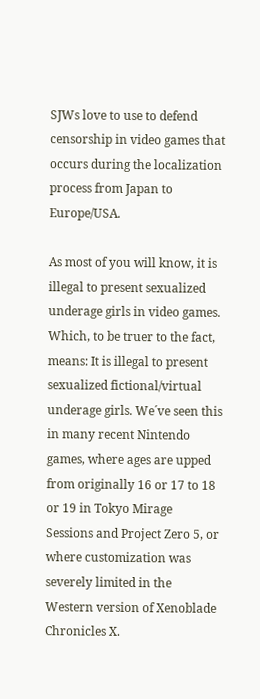SJWs love to use to defend censorship in video games that occurs during the localization process from Japan to Europe/USA.

As most of you will know, it is illegal to present sexualized underage girls in video games. Which, to be truer to the fact, means: It is illegal to present sexualized fictional/virtual underage girls. We´ve seen this in many recent Nintendo games, where ages are upped from originally 16 or 17 to 18 or 19 in Tokyo Mirage Sessions and Project Zero 5, or where customization was severely limited in the Western version of Xenoblade Chronicles X.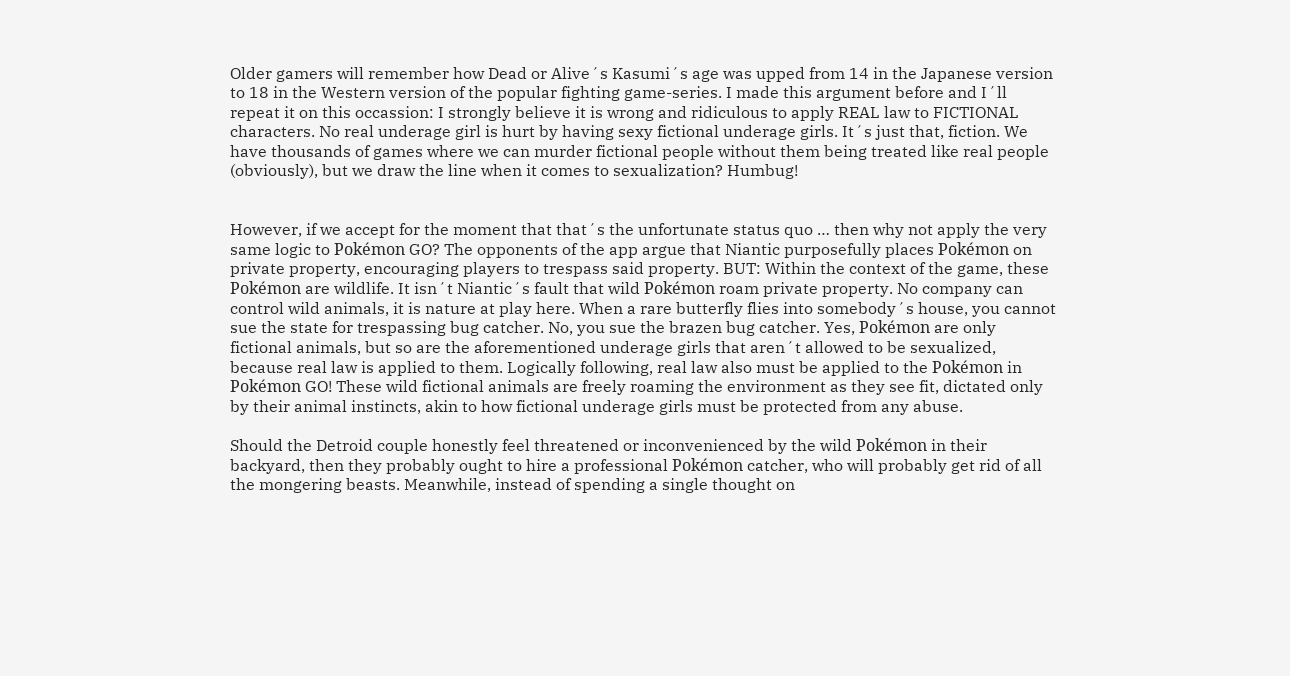Older gamers will remember how Dead or Alive´s Kasumi´s age was upped from 14 in the Japanese version to 18 in the Western version of the popular fighting game-series. I made this argument before and I´ll repeat it on this occassion: I strongly believe it is wrong and ridiculous to apply REAL law to FICTIONAL characters. No real underage girl is hurt by having sexy fictional underage girls. It´s just that, fiction. We have thousands of games where we can murder fictional people without them being treated like real people (obviously), but we draw the line when it comes to sexualization? Humbug!


However, if we accept for the moment that that´s the unfortunate status quo … then why not apply the very same logic to Pokémon GO? The opponents of the app argue that Niantic purposefully places Pokémon on private property, encouraging players to trespass said property. BUT: Within the context of the game, these Pokémon are wildlife. It isn´t Niantic´s fault that wild Pokémon roam private property. No company can control wild animals, it is nature at play here. When a rare butterfly flies into somebody´s house, you cannot sue the state for trespassing bug catcher. No, you sue the brazen bug catcher. Yes, Pokémon are only fictional animals, but so are the aforementioned underage girls that aren´t allowed to be sexualized, because real law is applied to them. Logically following, real law also must be applied to the Pokémon in Pokémon GO! These wild fictional animals are freely roaming the environment as they see fit, dictated only by their animal instincts, akin to how fictional underage girls must be protected from any abuse.

Should the Detroid couple honestly feel threatened or inconvenienced by the wild Pokémon in their backyard, then they probably ought to hire a professional Pokémon catcher, who will probably get rid of all the mongering beasts. Meanwhile, instead of spending a single thought on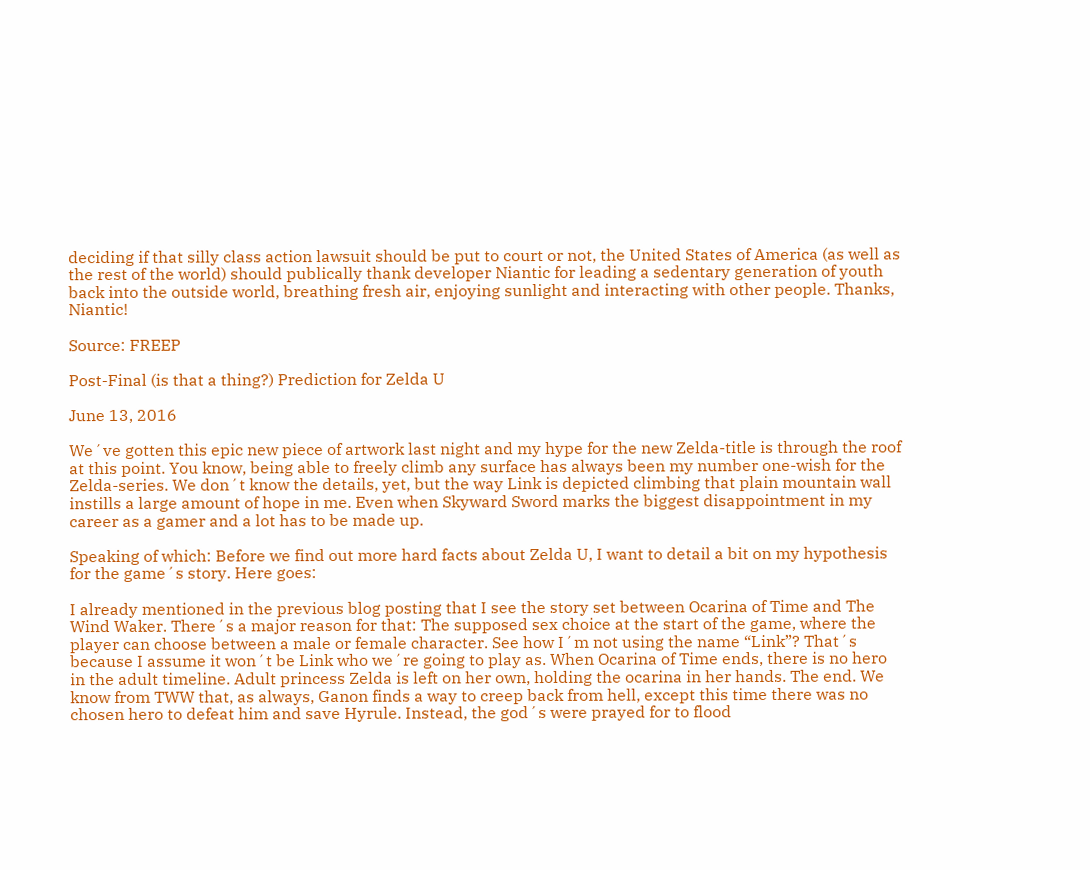deciding if that silly class action lawsuit should be put to court or not, the United States of America (as well as the rest of the world) should publically thank developer Niantic for leading a sedentary generation of youth back into the outside world, breathing fresh air, enjoying sunlight and interacting with other people. Thanks, Niantic!

Source: FREEP

Post-Final (is that a thing?) Prediction for Zelda U

June 13, 2016

We´ve gotten this epic new piece of artwork last night and my hype for the new Zelda-title is through the roof at this point. You know, being able to freely climb any surface has always been my number one-wish for the Zelda-series. We don´t know the details, yet, but the way Link is depicted climbing that plain mountain wall instills a large amount of hope in me. Even when Skyward Sword marks the biggest disappointment in my career as a gamer and a lot has to be made up.

Speaking of which: Before we find out more hard facts about Zelda U, I want to detail a bit on my hypothesis for the game´s story. Here goes:

I already mentioned in the previous blog posting that I see the story set between Ocarina of Time and The Wind Waker. There´s a major reason for that: The supposed sex choice at the start of the game, where the player can choose between a male or female character. See how I´m not using the name “Link”? That´s because I assume it won´t be Link who we´re going to play as. When Ocarina of Time ends, there is no hero in the adult timeline. Adult princess Zelda is left on her own, holding the ocarina in her hands. The end. We know from TWW that, as always, Ganon finds a way to creep back from hell, except this time there was no chosen hero to defeat him and save Hyrule. Instead, the god´s were prayed for to flood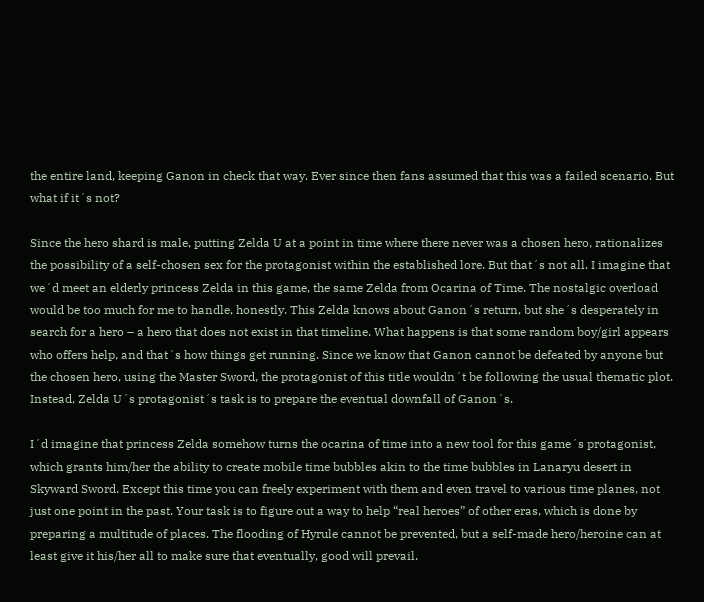the entire land, keeping Ganon in check that way. Ever since then fans assumed that this was a failed scenario. But what if it´s not?

Since the hero shard is male, putting Zelda U at a point in time where there never was a chosen hero, rationalizes the possibility of a self-chosen sex for the protagonist within the established lore. But that´s not all. I imagine that we´d meet an elderly princess Zelda in this game, the same Zelda from Ocarina of Time. The nostalgic overload would be too much for me to handle, honestly. This Zelda knows about Ganon´s return, but she´s desperately in search for a hero – a hero that does not exist in that timeline. What happens is that some random boy/girl appears who offers help, and that´s how things get running. Since we know that Ganon cannot be defeated by anyone but the chosen hero, using the Master Sword, the protagonist of this title wouldn´t be following the usual thematic plot. Instead, Zelda U´s protagonist´s task is to prepare the eventual downfall of Ganon´s.

I´d imagine that princess Zelda somehow turns the ocarina of time into a new tool for this game´s protagonist, which grants him/her the ability to create mobile time bubbles akin to the time bubbles in Lanaryu desert in Skyward Sword. Except this time you can freely experiment with them and even travel to various time planes, not just one point in the past. Your task is to figure out a way to help “real heroes” of other eras, which is done by preparing a multitude of places. The flooding of Hyrule cannot be prevented, but a self-made hero/heroine can at least give it his/her all to make sure that eventually, good will prevail.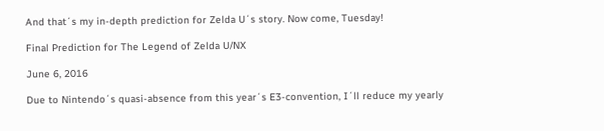And that´s my in-depth prediction for Zelda U´s story. Now come, Tuesday!

Final Prediction for The Legend of Zelda U/NX

June 6, 2016

Due to Nintendo´s quasi-absence from this year´s E3-convention, I´ll reduce my yearly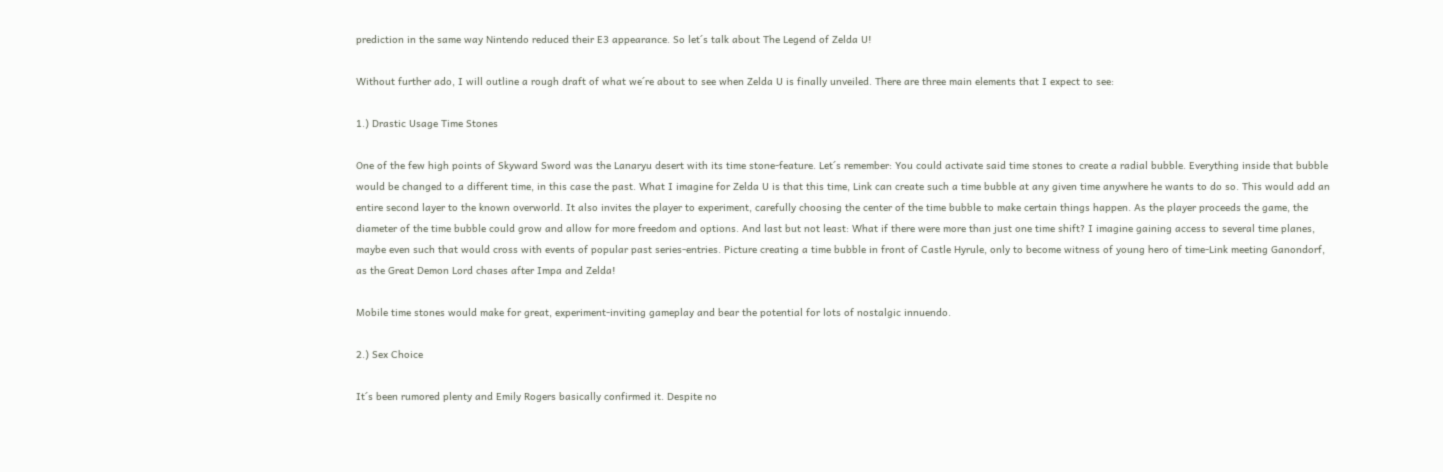prediction in the same way Nintendo reduced their E3 appearance. So let´s talk about The Legend of Zelda U!

Without further ado, I will outline a rough draft of what we´re about to see when Zelda U is finally unveiled. There are three main elements that I expect to see:

1.) Drastic Usage Time Stones

One of the few high points of Skyward Sword was the Lanaryu desert with its time stone-feature. Let´s remember: You could activate said time stones to create a radial bubble. Everything inside that bubble would be changed to a different time, in this case the past. What I imagine for Zelda U is that this time, Link can create such a time bubble at any given time anywhere he wants to do so. This would add an entire second layer to the known overworld. It also invites the player to experiment, carefully choosing the center of the time bubble to make certain things happen. As the player proceeds the game, the diameter of the time bubble could grow and allow for more freedom and options. And last but not least: What if there were more than just one time shift? I imagine gaining access to several time planes, maybe even such that would cross with events of popular past series-entries. Picture creating a time bubble in front of Castle Hyrule, only to become witness of young hero of time-Link meeting Ganondorf, as the Great Demon Lord chases after Impa and Zelda!

Mobile time stones would make for great, experiment-inviting gameplay and bear the potential for lots of nostalgic innuendo.

2.) Sex Choice

It´s been rumored plenty and Emily Rogers basically confirmed it. Despite no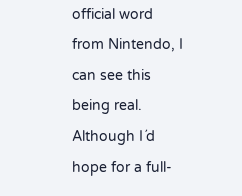official word from Nintendo, I can see this being real. Although I´d hope for a full-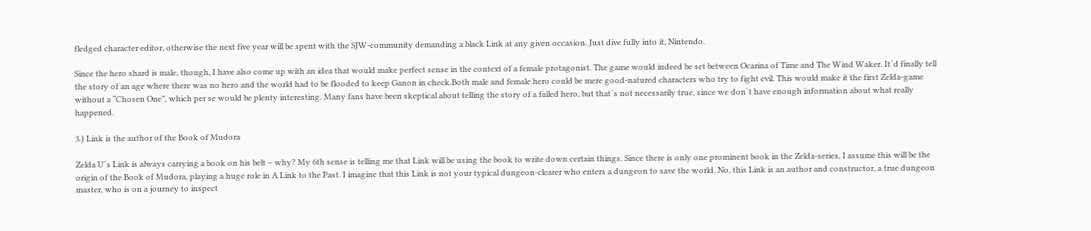fledged character editor, otherwise the next five year will be spent with the SJW-community demanding a black Link at any given occasion. Just dive fully into it, Nintendo.

Since the hero shard is male, though, I have also come up with an idea that would make perfect sense in the context of a female protagonist. The game would indeed be set between Ocarina of Time and The Wind Waker. It´d finally tell the story of an age where there was no hero and the world had to be flooded to keep Ganon in check.Both male and female hero could be mere good-natured characters who try to fight evil. This would make it the first Zelda-game without a “Chosen One”, which per se would be plenty interesting. Many fans have been skeptical about telling the story of a failed hero, but that´s not necessarily true, since we don´t have enough information about what really happened.

3.) Link is the author of the Book of Mudora

Zelda U´s Link is always carrying a book on his belt – why? My 6th sense is telling me that Link will be using the book to write down certain things. Since there is only one prominent book in the Zelda-series, I assume this will be the origin of the Book of Mudora, playing a huge role in A Link to the Past. I imagine that this Link is not your typical dungeon-clearer who enters a dungeon to save the world. No, this Link is an author and constructor, a true dungeon master, who is on a journey to inspect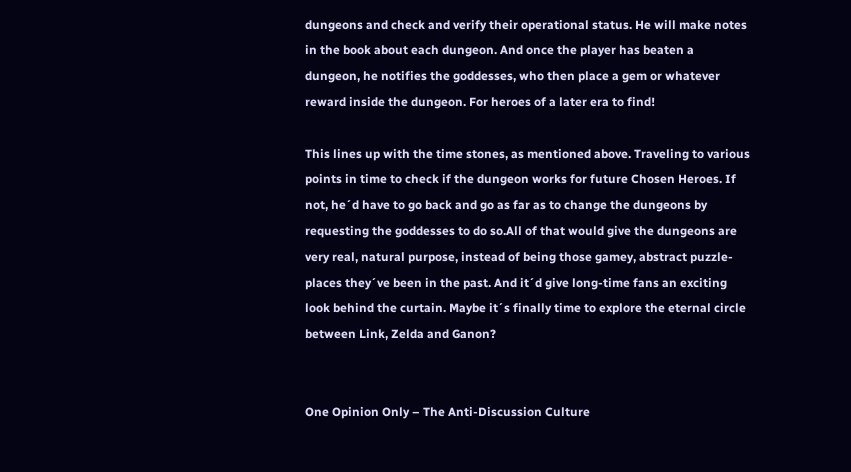dungeons and check and verify their operational status. He will make notes in the book about each dungeon. And once the player has beaten a dungeon, he notifies the goddesses, who then place a gem or whatever reward inside the dungeon. For heroes of a later era to find!

This lines up with the time stones, as mentioned above. Traveling to various points in time to check if the dungeon works for future Chosen Heroes. If not, he´d have to go back and go as far as to change the dungeons by requesting the goddesses to do so.All of that would give the dungeons are very real, natural purpose, instead of being those gamey, abstract puzzle-places they´ve been in the past. And it´d give long-time fans an exciting look behind the curtain. Maybe it´s finally time to explore the eternal circle between Link, Zelda and Ganon?


One Opinion Only – The Anti-Discussion Culture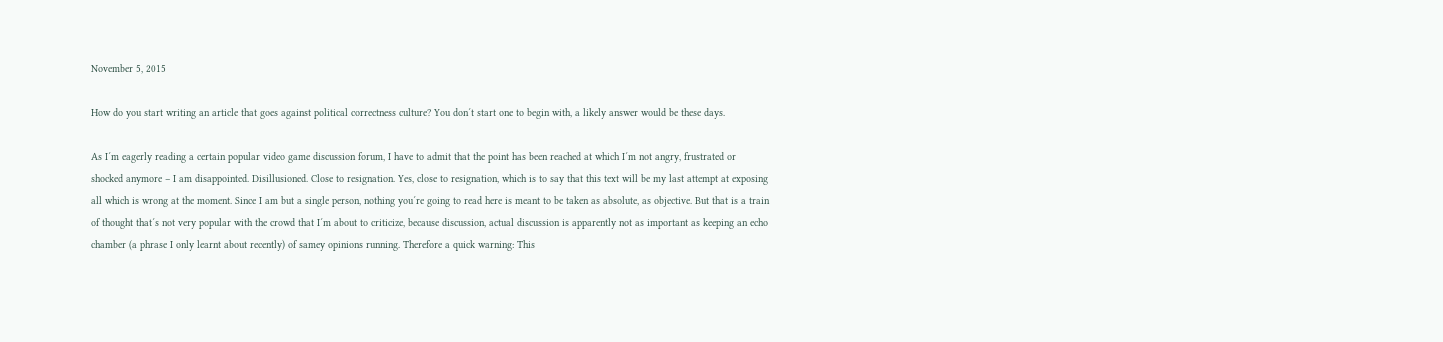November 5, 2015

How do you start writing an article that goes against political correctness culture? You don´t start one to begin with, a likely answer would be these days.

As I´m eagerly reading a certain popular video game discussion forum, I have to admit that the point has been reached at which I´m not angry, frustrated or shocked anymore – I am disappointed. Disillusioned. Close to resignation. Yes, close to resignation, which is to say that this text will be my last attempt at exposing all which is wrong at the moment. Since I am but a single person, nothing you´re going to read here is meant to be taken as absolute, as objective. But that is a train of thought that´s not very popular with the crowd that I´m about to criticize, because discussion, actual discussion is apparently not as important as keeping an echo chamber (a phrase I only learnt about recently) of samey opinions running. Therefore a quick warning: This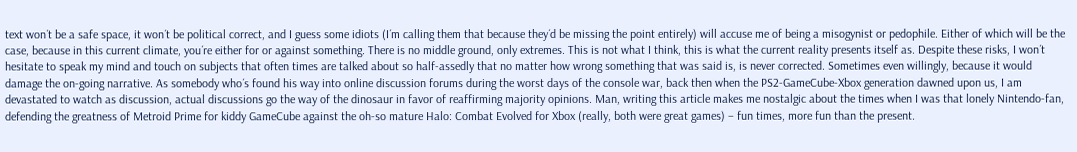text won´t be a safe space, it won´t be political correct, and I guess some idiots (I´m calling them that because they´d be missing the point entirely) will accuse me of being a misogynist or pedophile. Either of which will be the case, because in this current climate, you´re either for or against something. There is no middle ground, only extremes. This is not what I think, this is what the current reality presents itself as. Despite these risks, I won´t hesitate to speak my mind and touch on subjects that often times are talked about so half-assedly that no matter how wrong something that was said is, is never corrected. Sometimes even willingly, because it would damage the on-going narrative. As somebody who´s found his way into online discussion forums during the worst days of the console war, back then when the PS2-GameCube-Xbox generation dawned upon us, I am devastated to watch as discussion, actual discussions go the way of the dinosaur in favor of reaffirming majority opinions. Man, writing this article makes me nostalgic about the times when I was that lonely Nintendo-fan, defending the greatness of Metroid Prime for kiddy GameCube against the oh-so mature Halo: Combat Evolved for Xbox (really, both were great games) – fun times, more fun than the present.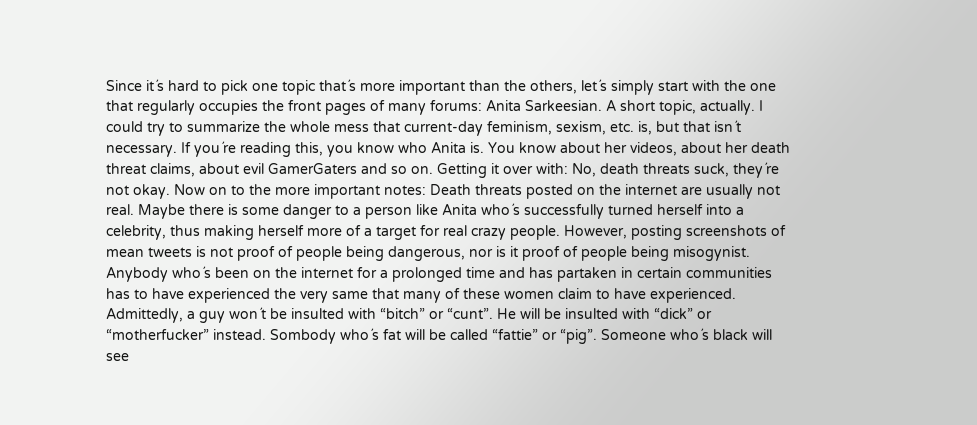Since it´s hard to pick one topic that´s more important than the others, let´s simply start with the one that regularly occupies the front pages of many forums: Anita Sarkeesian. A short topic, actually. I could try to summarize the whole mess that current-day feminism, sexism, etc. is, but that isn´t necessary. If you´re reading this, you know who Anita is. You know about her videos, about her death threat claims, about evil GamerGaters and so on. Getting it over with: No, death threats suck, they´re not okay. Now on to the more important notes: Death threats posted on the internet are usually not real. Maybe there is some danger to a person like Anita who´s successfully turned herself into a celebrity, thus making herself more of a target for real crazy people. However, posting screenshots of mean tweets is not proof of people being dangerous, nor is it proof of people being misogynist. Anybody who´s been on the internet for a prolonged time and has partaken in certain communities has to have experienced the very same that many of these women claim to have experienced. Admittedly, a guy won´t be insulted with “bitch” or “cunt”. He will be insulted with “dick” or “motherfucker” instead. Sombody who´s fat will be called “fattie” or “pig”. Someone who´s black will see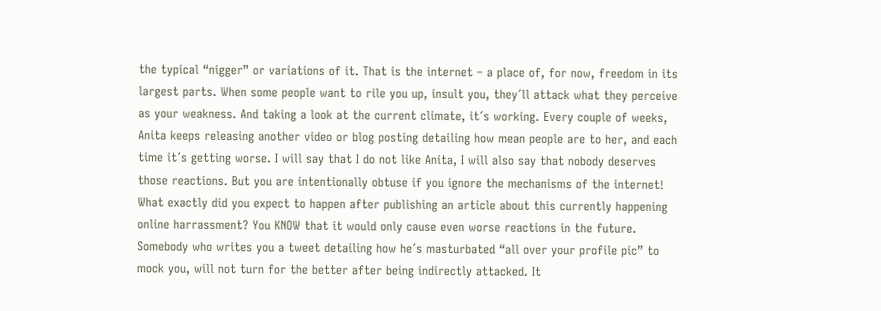the typical “nigger” or variations of it. That is the internet – a place of, for now, freedom in its largest parts. When some people want to rile you up, insult you, they´ll attack what they perceive as your weakness. And taking a look at the current climate, it´s working. Every couple of weeks, Anita keeps releasing another video or blog posting detailing how mean people are to her, and each time it´s getting worse. I will say that I do not like Anita, I will also say that nobody deserves those reactions. But you are intentionally obtuse if you ignore the mechanisms of the internet! What exactly did you expect to happen after publishing an article about this currently happening online harrassment? You KNOW that it would only cause even worse reactions in the future. Somebody who writes you a tweet detailing how he´s masturbated “all over your profile pic” to mock you, will not turn for the better after being indirectly attacked. It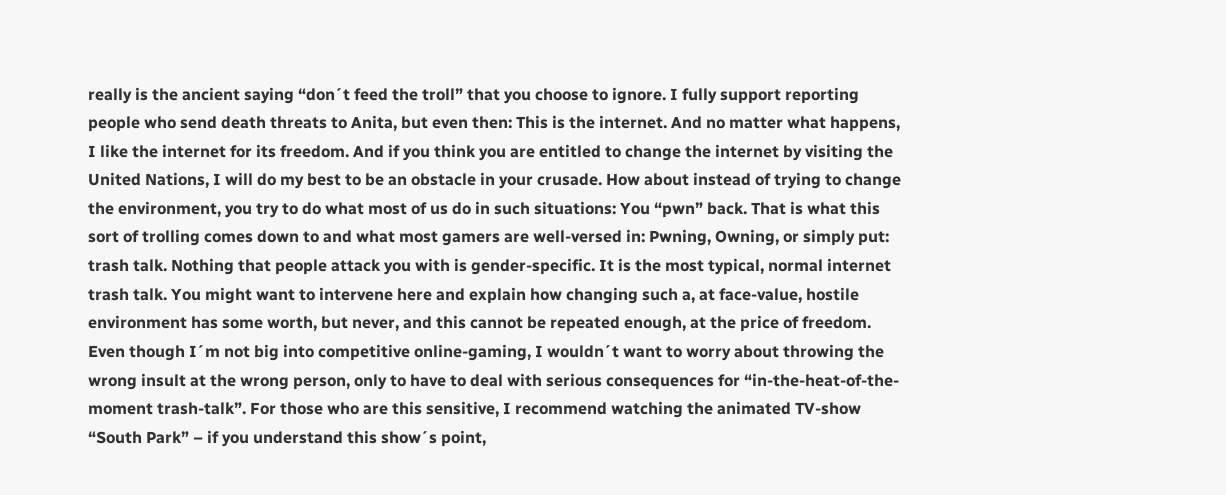really is the ancient saying “don´t feed the troll” that you choose to ignore. I fully support reporting people who send death threats to Anita, but even then: This is the internet. And no matter what happens, I like the internet for its freedom. And if you think you are entitled to change the internet by visiting the United Nations, I will do my best to be an obstacle in your crusade. How about instead of trying to change the environment, you try to do what most of us do in such situations: You “pwn” back. That is what this sort of trolling comes down to and what most gamers are well-versed in: Pwning, Owning, or simply put: trash talk. Nothing that people attack you with is gender-specific. It is the most typical, normal internet trash talk. You might want to intervene here and explain how changing such a, at face-value, hostile environment has some worth, but never, and this cannot be repeated enough, at the price of freedom. Even though I´m not big into competitive online-gaming, I wouldn´t want to worry about throwing the wrong insult at the wrong person, only to have to deal with serious consequences for “in-the-heat-of-the-moment trash-talk”. For those who are this sensitive, I recommend watching the animated TV-show “South Park” – if you understand this show´s point,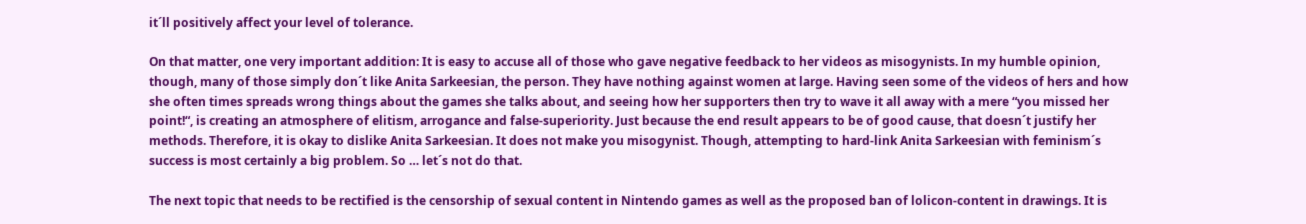it´ll positively affect your level of tolerance.

On that matter, one very important addition: It is easy to accuse all of those who gave negative feedback to her videos as misogynists. In my humble opinion, though, many of those simply don´t like Anita Sarkeesian, the person. They have nothing against women at large. Having seen some of the videos of hers and how she often times spreads wrong things about the games she talks about, and seeing how her supporters then try to wave it all away with a mere “you missed her point!“, is creating an atmosphere of elitism, arrogance and false-superiority. Just because the end result appears to be of good cause, that doesn´t justify her methods. Therefore, it is okay to dislike Anita Sarkeesian. It does not make you misogynist. Though, attempting to hard-link Anita Sarkeesian with feminism´s success is most certainly a big problem. So … let´s not do that.

The next topic that needs to be rectified is the censorship of sexual content in Nintendo games as well as the proposed ban of lolicon-content in drawings. It is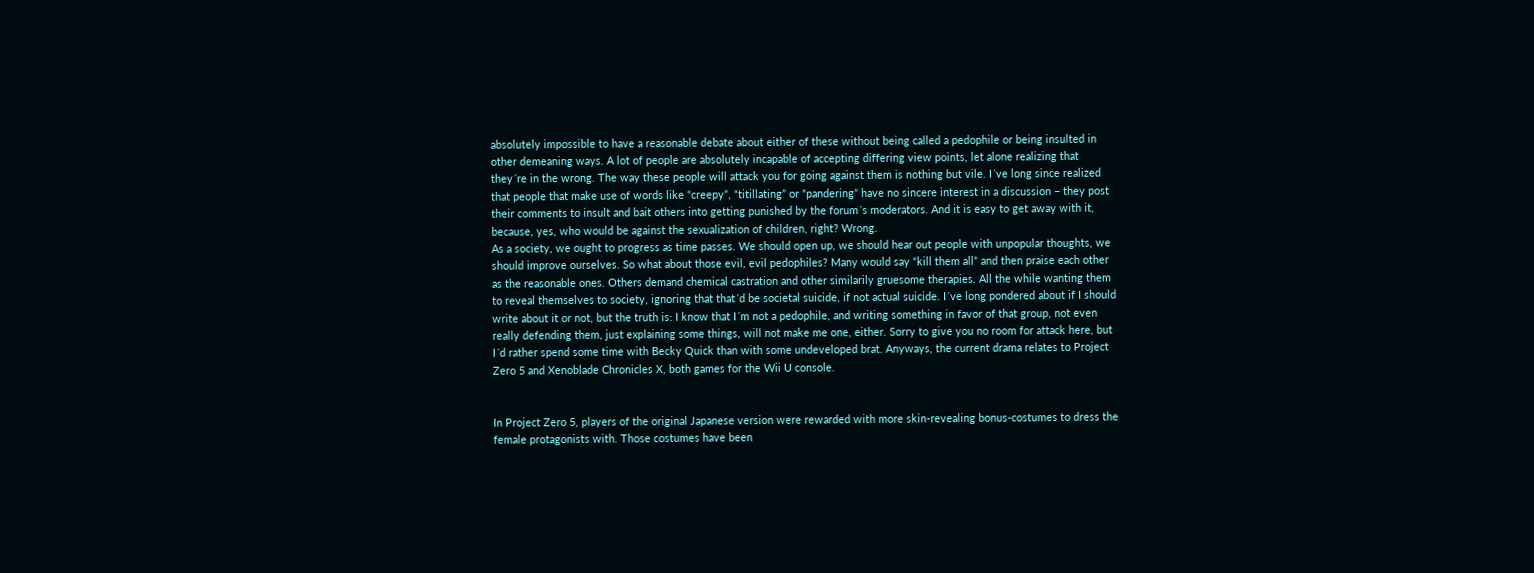absolutely impossible to have a reasonable debate about either of these without being called a pedophile or being insulted in other demeaning ways. A lot of people are absolutely incapable of accepting differing view points, let alone realizing that they´re in the wrong. The way these people will attack you for going against them is nothing but vile. I´ve long since realized that people that make use of words like “creepy”, “titillating” or “pandering” have no sincere interest in a discussion – they post their comments to insult and bait others into getting punished by the forum´s moderators. And it is easy to get away with it, because, yes, who would be against the sexualization of children, right? Wrong.
As a society, we ought to progress as time passes. We should open up, we should hear out people with unpopular thoughts, we should improve ourselves. So what about those evil, evil pedophiles? Many would say “kill them all” and then praise each other as the reasonable ones. Others demand chemical castration and other similarily gruesome therapies. All the while wanting them to reveal themselves to society, ignoring that that´d be societal suicide, if not actual suicide. I´ve long pondered about if I should write about it or not, but the truth is: I know that I´m not a pedophile, and writing something in favor of that group, not even really defending them, just explaining some things, will not make me one, either. Sorry to give you no room for attack here, but I´d rather spend some time with Becky Quick than with some undeveloped brat. Anyways, the current drama relates to Project Zero 5 and Xenoblade Chronicles X, both games for the Wii U console.


In Project Zero 5, players of the original Japanese version were rewarded with more skin-revealing bonus-costumes to dress the female protagonists with. Those costumes have been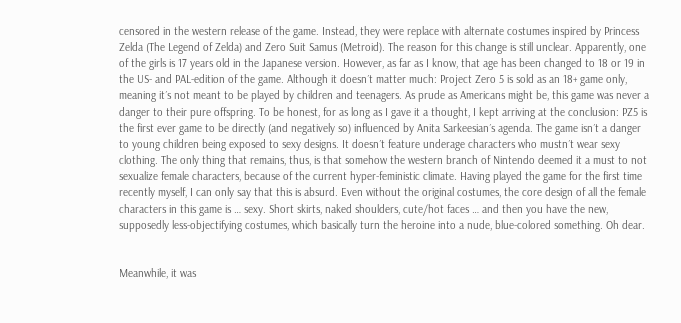censored in the western release of the game. Instead, they were replace with alternate costumes inspired by Princess Zelda (The Legend of Zelda) and Zero Suit Samus (Metroid). The reason for this change is still unclear. Apparently, one of the girls is 17 years old in the Japanese version. However, as far as I know, that age has been changed to 18 or 19 in the US- and PAL-edition of the game. Although it doesn´t matter much: Project Zero 5 is sold as an 18+ game only, meaning it´s not meant to be played by children and teenagers. As prude as Americans might be, this game was never a danger to their pure offspring. To be honest, for as long as I gave it a thought, I kept arriving at the conclusion: PZ5 is the first ever game to be directly (and negatively so) influenced by Anita Sarkeesian´s agenda. The game isn´t a danger to young children being exposed to sexy designs. It doesn´t feature underage characters who mustn´t wear sexy clothing. The only thing that remains, thus, is that somehow the western branch of Nintendo deemed it a must to not sexualize female characters, because of the current hyper-feministic climate. Having played the game for the first time recently myself, I can only say that this is absurd. Even without the original costumes, the core design of all the female characters in this game is … sexy. Short skirts, naked shoulders, cute/hot faces … and then you have the new, supposedly less-objectifying costumes, which basically turn the heroine into a nude, blue-colored something. Oh dear.


Meanwhile, it was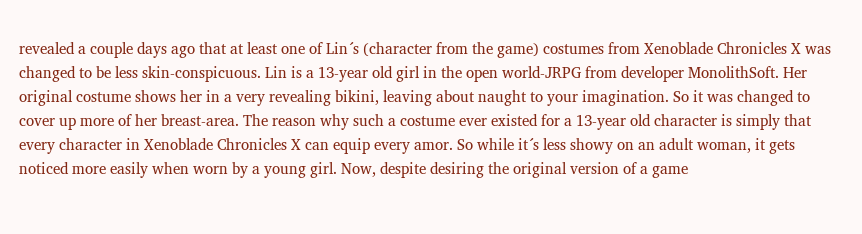revealed a couple days ago that at least one of Lin´s (character from the game) costumes from Xenoblade Chronicles X was changed to be less skin-conspicuous. Lin is a 13-year old girl in the open world-JRPG from developer MonolithSoft. Her original costume shows her in a very revealing bikini, leaving about naught to your imagination. So it was changed to cover up more of her breast-area. The reason why such a costume ever existed for a 13-year old character is simply that every character in Xenoblade Chronicles X can equip every amor. So while it´s less showy on an adult woman, it gets noticed more easily when worn by a young girl. Now, despite desiring the original version of a game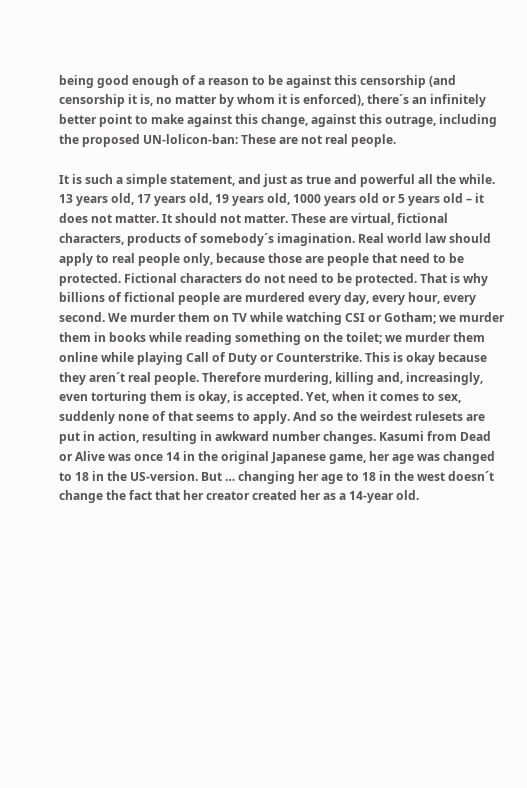being good enough of a reason to be against this censorship (and censorship it is, no matter by whom it is enforced), there´s an infinitely better point to make against this change, against this outrage, including the proposed UN-lolicon-ban: These are not real people.

It is such a simple statement, and just as true and powerful all the while. 13 years old, 17 years old, 19 years old, 1000 years old or 5 years old – it does not matter. It should not matter. These are virtual, fictional characters, products of somebody´s imagination. Real world law should apply to real people only, because those are people that need to be protected. Fictional characters do not need to be protected. That is why billions of fictional people are murdered every day, every hour, every second. We murder them on TV while watching CSI or Gotham; we murder them in books while reading something on the toilet; we murder them online while playing Call of Duty or Counterstrike. This is okay because they aren´t real people. Therefore murdering, killing and, increasingly, even torturing them is okay, is accepted. Yet, when it comes to sex, suddenly none of that seems to apply. And so the weirdest rulesets are put in action, resulting in awkward number changes. Kasumi from Dead or Alive was once 14 in the original Japanese game, her age was changed to 18 in the US-version. But … changing her age to 18 in the west doesn´t change the fact that her creator created her as a 14-year old.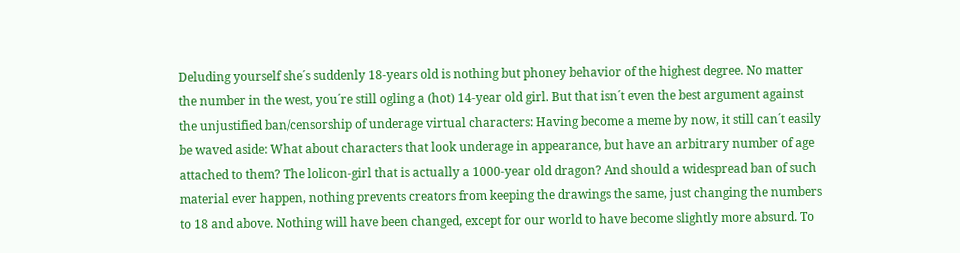Deluding yourself she´s suddenly 18-years old is nothing but phoney behavior of the highest degree. No matter the number in the west, you´re still ogling a (hot) 14-year old girl. But that isn´t even the best argument against the unjustified ban/censorship of underage virtual characters: Having become a meme by now, it still can´t easily be waved aside: What about characters that look underage in appearance, but have an arbitrary number of age attached to them? The lolicon-girl that is actually a 1000-year old dragon? And should a widespread ban of such material ever happen, nothing prevents creators from keeping the drawings the same, just changing the numbers to 18 and above. Nothing will have been changed, except for our world to have become slightly more absurd. To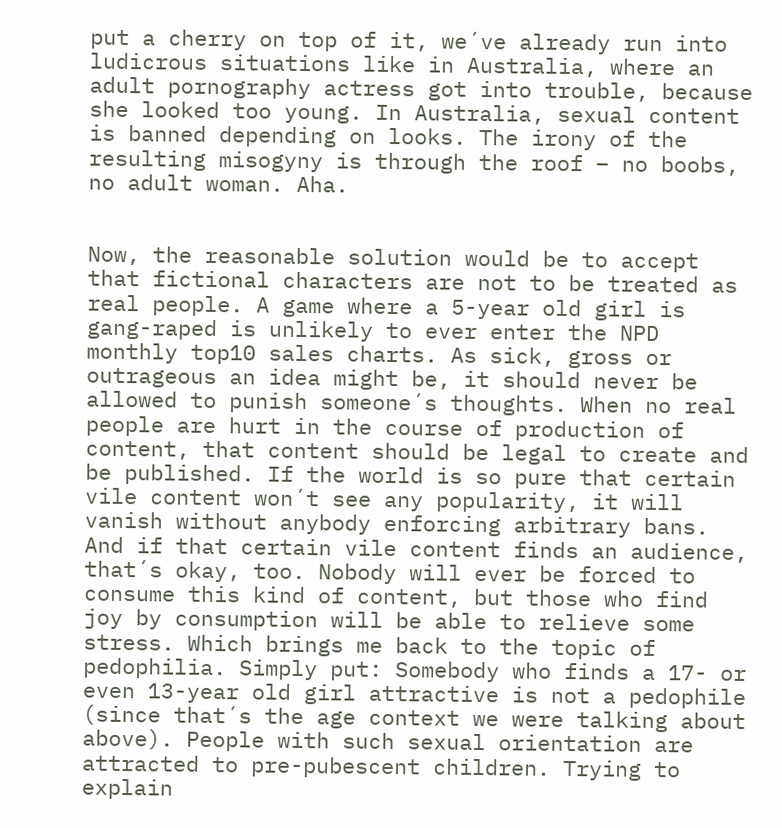put a cherry on top of it, we´ve already run into ludicrous situations like in Australia, where an adult pornography actress got into trouble, because she looked too young. In Australia, sexual content is banned depending on looks. The irony of the resulting misogyny is through the roof – no boobs, no adult woman. Aha.


Now, the reasonable solution would be to accept that fictional characters are not to be treated as real people. A game where a 5-year old girl is gang-raped is unlikely to ever enter the NPD monthly top10 sales charts. As sick, gross or outrageous an idea might be, it should never be allowed to punish someone´s thoughts. When no real people are hurt in the course of production of content, that content should be legal to create and be published. If the world is so pure that certain vile content won´t see any popularity, it will vanish without anybody enforcing arbitrary bans. And if that certain vile content finds an audience, that´s okay, too. Nobody will ever be forced to consume this kind of content, but those who find joy by consumption will be able to relieve some stress. Which brings me back to the topic of pedophilia. Simply put: Somebody who finds a 17- or even 13-year old girl attractive is not a pedophile (since that´s the age context we were talking about above). People with such sexual orientation are attracted to pre-pubescent children. Trying to explain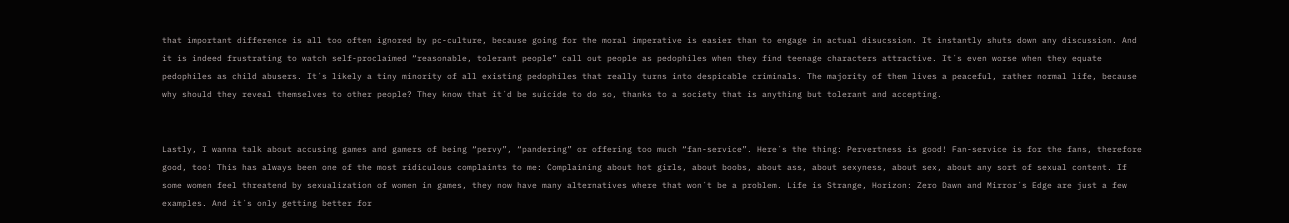that important difference is all too often ignored by pc-culture, because going for the moral imperative is easier than to engage in actual disucssion. It instantly shuts down any discussion. And it is indeed frustrating to watch self-proclaimed “reasonable, tolerant people” call out people as pedophiles when they find teenage characters attractive. It´s even worse when they equate pedophiles as child abusers. It´s likely a tiny minority of all existing pedophiles that really turns into despicable criminals. The majority of them lives a peaceful, rather normal life, because why should they reveal themselves to other people? They know that it´d be suicide to do so, thanks to a society that is anything but tolerant and accepting.


Lastly, I wanna talk about accusing games and gamers of being “pervy”, “pandering” or offering too much “fan-service”. Here´s the thing: Pervertness is good! Fan-service is for the fans, therefore good, too! This has always been one of the most ridiculous complaints to me: Complaining about hot girls, about boobs, about ass, about sexyness, about sex, about any sort of sexual content. If some women feel threatend by sexualization of women in games, they now have many alternatives where that won´t be a problem. Life is Strange, Horizon: Zero Dawn and Mirror´s Edge are just a few examples. And it´s only getting better for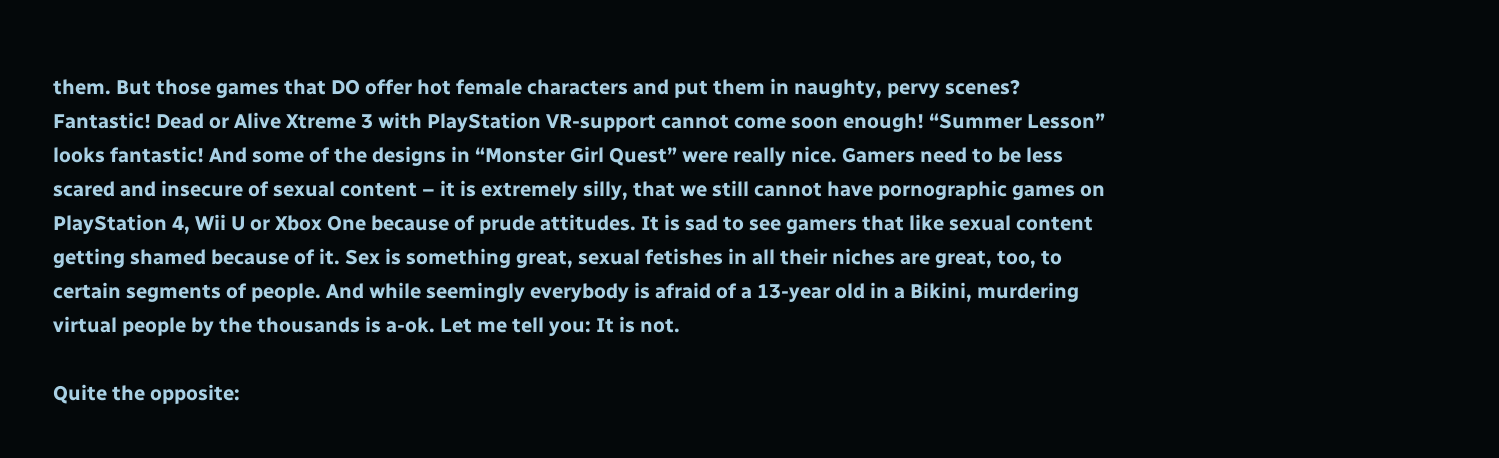them. But those games that DO offer hot female characters and put them in naughty, pervy scenes? Fantastic! Dead or Alive Xtreme 3 with PlayStation VR-support cannot come soon enough! “Summer Lesson” looks fantastic! And some of the designs in “Monster Girl Quest” were really nice. Gamers need to be less scared and insecure of sexual content – it is extremely silly, that we still cannot have pornographic games on PlayStation 4, Wii U or Xbox One because of prude attitudes. It is sad to see gamers that like sexual content getting shamed because of it. Sex is something great, sexual fetishes in all their niches are great, too, to certain segments of people. And while seemingly everybody is afraid of a 13-year old in a Bikini, murdering virtual people by the thousands is a-ok. Let me tell you: It is not.

Quite the opposite: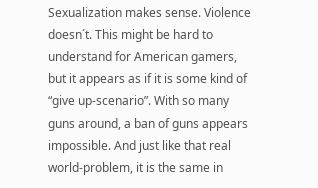Sexualization makes sense. Violence doesn´t. This might be hard to understand for American gamers, but it appears as if it is some kind of “give up-scenario”. With so many guns around, a ban of guns appears impossible. And just like that real world-problem, it is the same in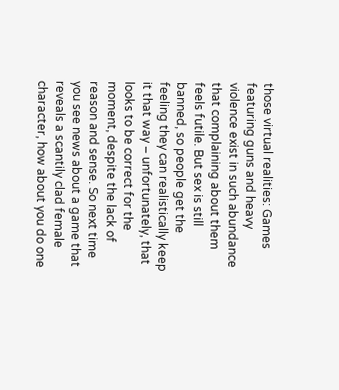those virtual realities: Games featuring guns and heavy violence exist in such abundance that complaining about them feels futile. But sex is still banned, so people get the feeling they can realistically keep it that way – unfortunately, that looks to be correct for the moment, despite the lack of reason and sense. So next time you see news about a game that reveals a scantily clad female character, how about you do one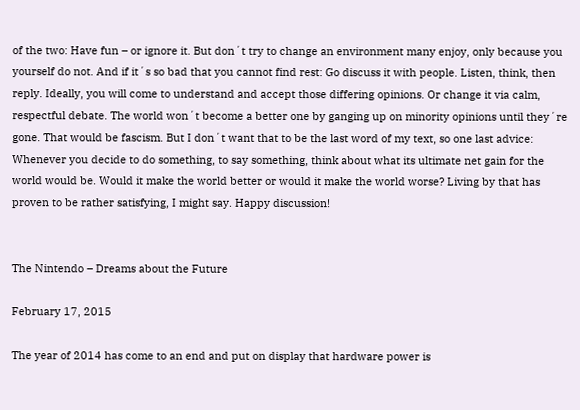of the two: Have fun – or ignore it. But don´t try to change an environment many enjoy, only because you yourself do not. And if it´s so bad that you cannot find rest: Go discuss it with people. Listen, think, then reply. Ideally, you will come to understand and accept those differing opinions. Or change it via calm, respectful debate. The world won´t become a better one by ganging up on minority opinions until they´re gone. That would be fascism. But I don´t want that to be the last word of my text, so one last advice: Whenever you decide to do something, to say something, think about what its ultimate net gain for the world would be. Would it make the world better or would it make the world worse? Living by that has proven to be rather satisfying, I might say. Happy discussion!


The Nintendo – Dreams about the Future

February 17, 2015

The year of 2014 has come to an end and put on display that hardware power is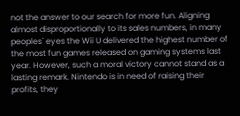not the answer to our search for more fun. Aligning almost disproportionally to its sales numbers, in many peoples´ eyes the Wii U delivered the highest number of the most fun games released on gaming systems last year. However, such a moral victory cannot stand as a lasting remark. Nintendo is in need of raising their profits, they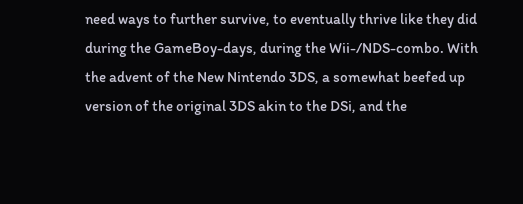need ways to further survive, to eventually thrive like they did during the GameBoy-days, during the Wii-/NDS-combo. With the advent of the New Nintendo 3DS, a somewhat beefed up version of the original 3DS akin to the DSi, and the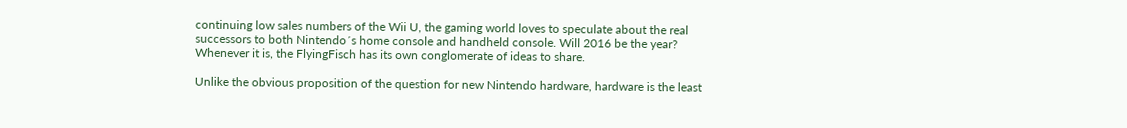continuing low sales numbers of the Wii U, the gaming world loves to speculate about the real successors to both Nintendo´s home console and handheld console. Will 2016 be the year? Whenever it is, the FlyingFisch has its own conglomerate of ideas to share.

Unlike the obvious proposition of the question for new Nintendo hardware, hardware is the least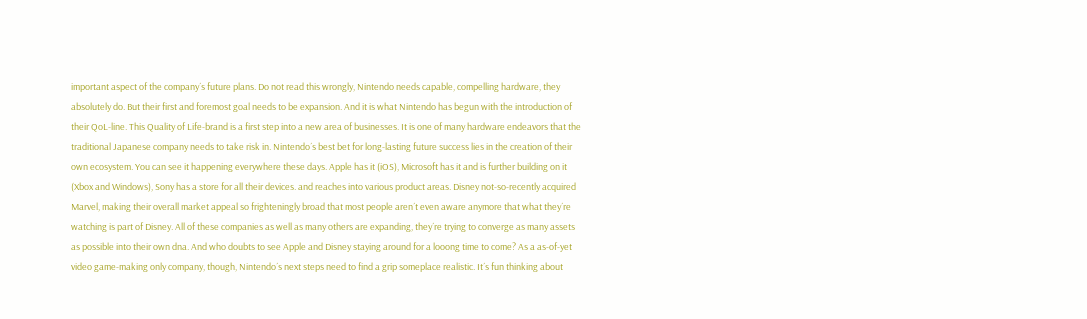important aspect of the company´s future plans. Do not read this wrongly, Nintendo needs capable, compelling hardware, they absolutely do. But their first and foremost goal needs to be expansion. And it is what Nintendo has begun with the introduction of their QoL-line. This Quality of Life-brand is a first step into a new area of businesses. It is one of many hardware endeavors that the traditional Japanese company needs to take risk in. Nintendo´s best bet for long-lasting future success lies in the creation of their own ecosystem. You can see it happening everywhere these days. Apple has it (iOS), Microsoft has it and is further building on it (Xbox and Windows), Sony has a store for all their devices. and reaches into various product areas. Disney not-so-recently acquired Marvel, making their overall market appeal so frighteningly broad that most people aren´t even aware anymore that what they´re watching is part of Disney. All of these companies as well as many others are expanding, they´re trying to converge as many assets as possible into their own dna. And who doubts to see Apple and Disney staying around for a looong time to come? As a as-of-yet video game-making only company, though, Nintendo´s next steps need to find a grip someplace realistic. It´s fun thinking about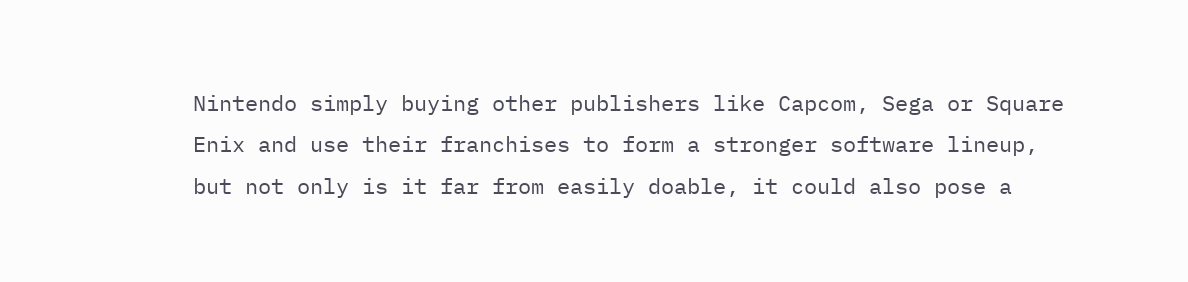Nintendo simply buying other publishers like Capcom, Sega or Square Enix and use their franchises to form a stronger software lineup, but not only is it far from easily doable, it could also pose a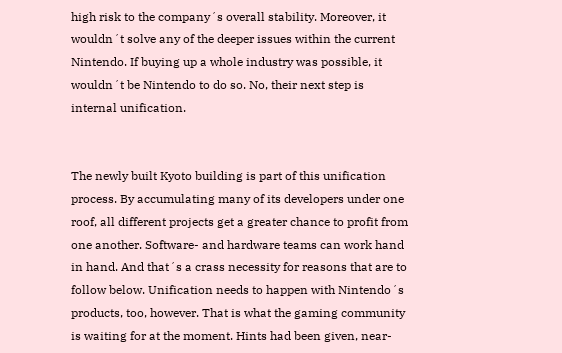high risk to the company´s overall stability. Moreover, it wouldn´t solve any of the deeper issues within the current Nintendo. If buying up a whole industry was possible, it wouldn´t be Nintendo to do so. No, their next step is internal unification.


The newly built Kyoto building is part of this unification process. By accumulating many of its developers under one roof, all different projects get a greater chance to profit from one another. Software- and hardware teams can work hand in hand. And that´s a crass necessity for reasons that are to follow below. Unification needs to happen with Nintendo´s products, too, however. That is what the gaming community is waiting for at the moment. Hints had been given, near-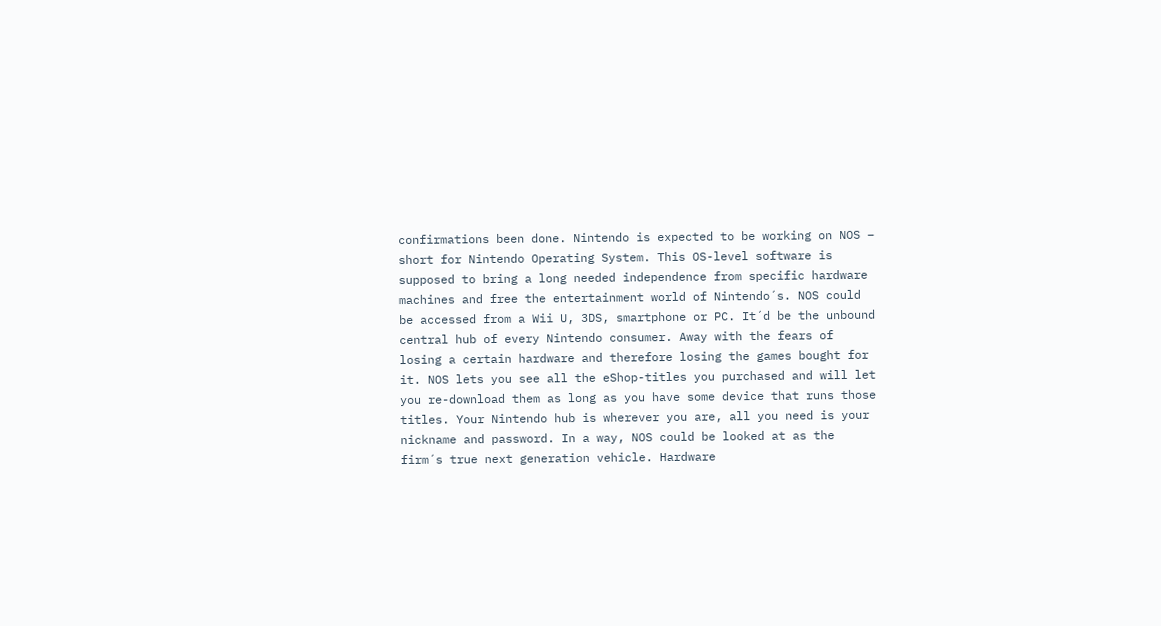confirmations been done. Nintendo is expected to be working on NOS – short for Nintendo Operating System. This OS-level software is supposed to bring a long needed independence from specific hardware machines and free the entertainment world of Nintendo´s. NOS could be accessed from a Wii U, 3DS, smartphone or PC. It´d be the unbound central hub of every Nintendo consumer. Away with the fears of losing a certain hardware and therefore losing the games bought for it. NOS lets you see all the eShop-titles you purchased and will let you re-download them as long as you have some device that runs those titles. Your Nintendo hub is wherever you are, all you need is your nickname and password. In a way, NOS could be looked at as the firm´s true next generation vehicle. Hardware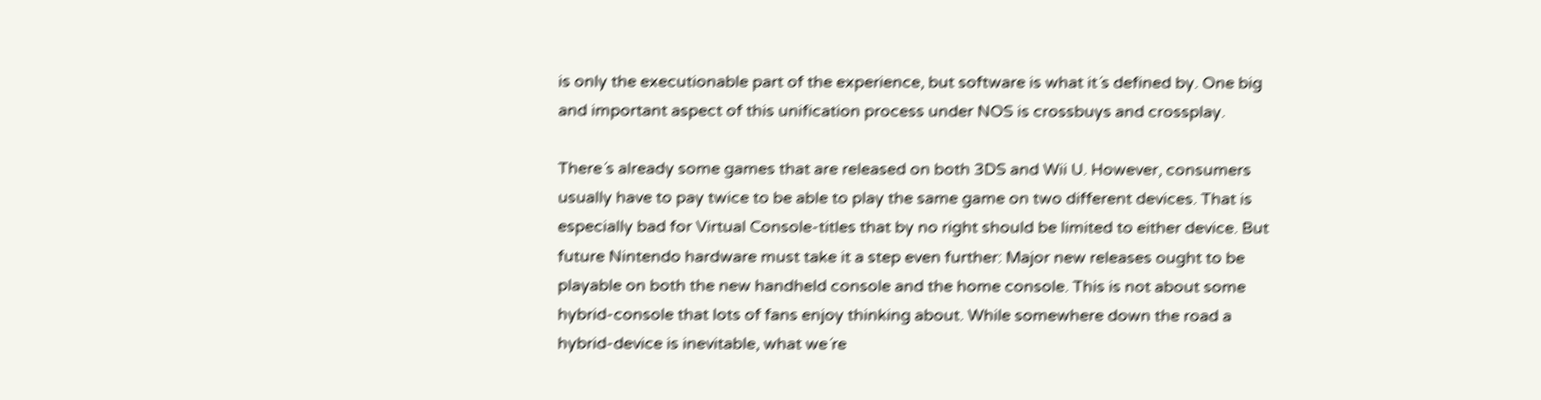is only the executionable part of the experience, but software is what it´s defined by. One big and important aspect of this unification process under NOS is crossbuys and crossplay.

There´s already some games that are released on both 3DS and Wii U. However, consumers usually have to pay twice to be able to play the same game on two different devices. That is especially bad for Virtual Console-titles that by no right should be limited to either device. But future Nintendo hardware must take it a step even further: Major new releases ought to be playable on both the new handheld console and the home console. This is not about some hybrid-console that lots of fans enjoy thinking about. While somewhere down the road a hybrid-device is inevitable, what we´re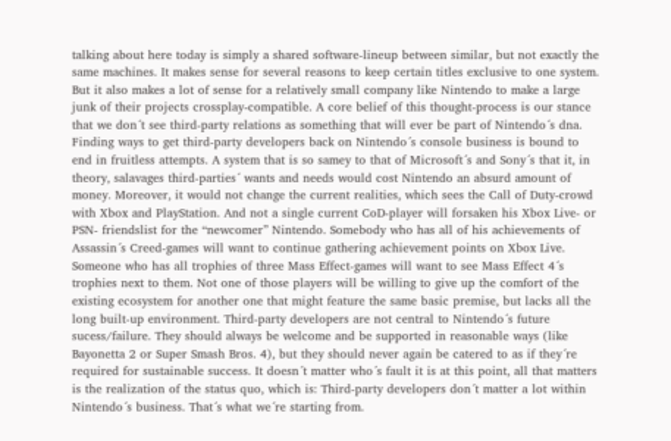talking about here today is simply a shared software-lineup between similar, but not exactly the same machines. It makes sense for several reasons to keep certain titles exclusive to one system. But it also makes a lot of sense for a relatively small company like Nintendo to make a large junk of their projects crossplay-compatible. A core belief of this thought-process is our stance that we don´t see third-party relations as something that will ever be part of Nintendo´s dna. Finding ways to get third-party developers back on Nintendo´s console business is bound to end in fruitless attempts. A system that is so samey to that of Microsoft´s and Sony´s that it, in theory, salavages third-parties´ wants and needs would cost Nintendo an absurd amount of money. Moreover, it would not change the current realities, which sees the Call of Duty-crowd with Xbox and PlayStation. And not a single current CoD-player will forsaken his Xbox Live- or PSN- friendslist for the “newcomer” Nintendo. Somebody who has all of his achievements of Assassin´s Creed-games will want to continue gathering achievement points on Xbox Live. Someone who has all trophies of three Mass Effect-games will want to see Mass Effect 4´s trophies next to them. Not one of those players will be willing to give up the comfort of the existing ecosystem for another one that might feature the same basic premise, but lacks all the long built-up environment. Third-party developers are not central to Nintendo´s future sucess/failure. They should always be welcome and be supported in reasonable ways (like Bayonetta 2 or Super Smash Bros. 4), but they should never again be catered to as if they´re required for sustainable success. It doesn´t matter who´s fault it is at this point, all that matters is the realization of the status quo, which is: Third-party developers don´t matter a lot within Nintendo´s business. That´s what we´re starting from.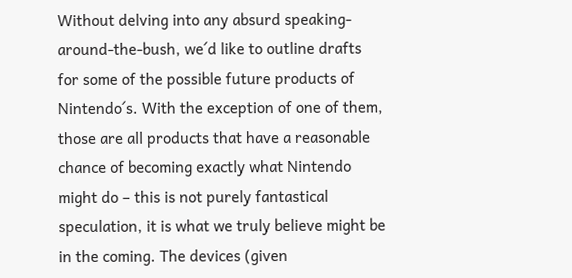Without delving into any absurd speaking-around-the-bush, we´d like to outline drafts for some of the possible future products of Nintendo´s. With the exception of one of them, those are all products that have a reasonable chance of becoming exactly what Nintendo might do – this is not purely fantastical speculation, it is what we truly believe might be in the coming. The devices (given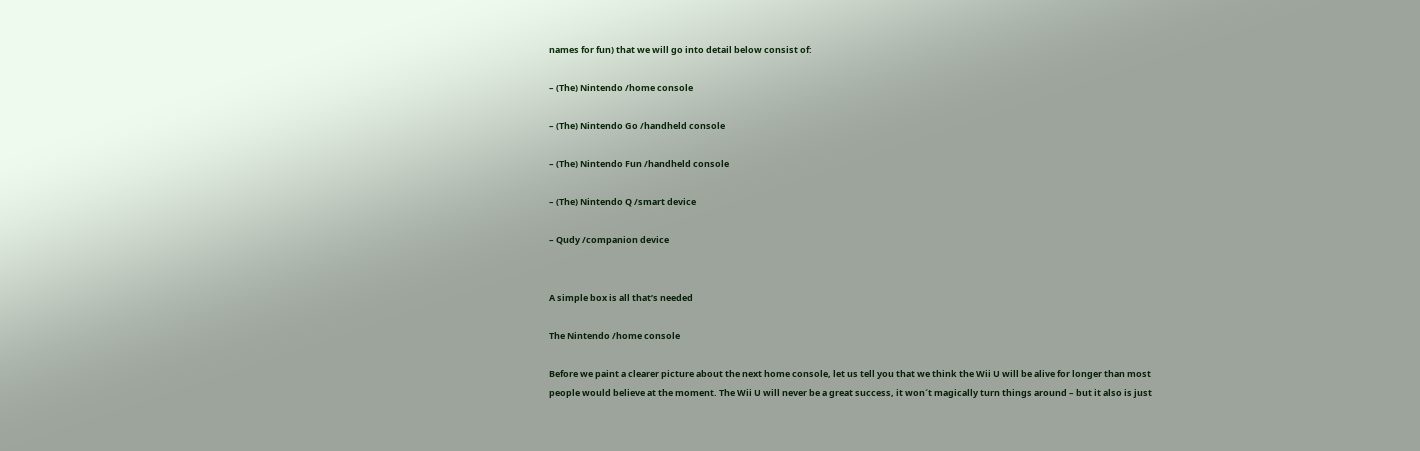names for fun) that we will go into detail below consist of:

– (The) Nintendo /home console

– (The) Nintendo Go /handheld console

– (The) Nintendo Fun /handheld console

– (The) Nintendo Q /smart device

– Qudy /companion device


A simple box is all that’s needed

The Nintendo /home console

Before we paint a clearer picture about the next home console, let us tell you that we think the Wii U will be alive for longer than most people would believe at the moment. The Wii U will never be a great success, it won´t magically turn things around – but it also is just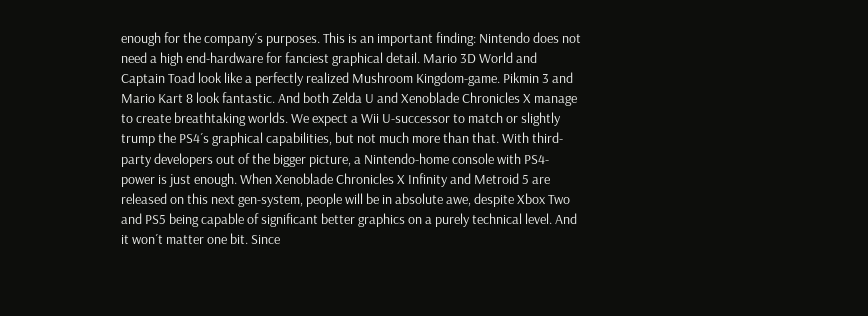enough for the company´s purposes. This is an important finding: Nintendo does not need a high end-hardware for fanciest graphical detail. Mario 3D World and Captain Toad look like a perfectly realized Mushroom Kingdom-game. Pikmin 3 and Mario Kart 8 look fantastic. And both Zelda U and Xenoblade Chronicles X manage to create breathtaking worlds. We expect a Wii U-successor to match or slightly trump the PS4´s graphical capabilities, but not much more than that. With third-party developers out of the bigger picture, a Nintendo-home console with PS4-power is just enough. When Xenoblade Chronicles X Infinity and Metroid 5 are released on this next gen-system, people will be in absolute awe, despite Xbox Two and PS5 being capable of significant better graphics on a purely technical level. And it won´t matter one bit. Since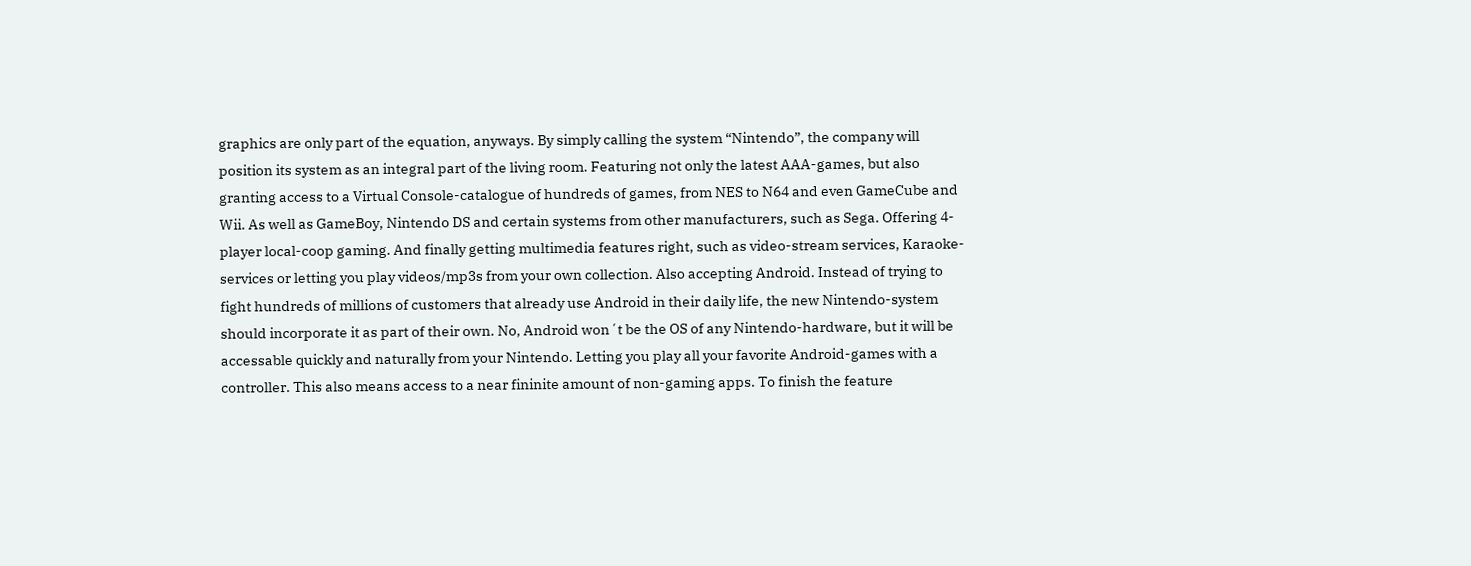graphics are only part of the equation, anyways. By simply calling the system “Nintendo”, the company will position its system as an integral part of the living room. Featuring not only the latest AAA-games, but also granting access to a Virtual Console-catalogue of hundreds of games, from NES to N64 and even GameCube and Wii. As well as GameBoy, Nintendo DS and certain systems from other manufacturers, such as Sega. Offering 4-player local-coop gaming. And finally getting multimedia features right, such as video-stream services, Karaoke-services or letting you play videos/mp3s from your own collection. Also accepting Android. Instead of trying to fight hundreds of millions of customers that already use Android in their daily life, the new Nintendo-system should incorporate it as part of their own. No, Android won´t be the OS of any Nintendo-hardware, but it will be accessable quickly and naturally from your Nintendo. Letting you play all your favorite Android-games with a controller. This also means access to a near fininite amount of non-gaming apps. To finish the feature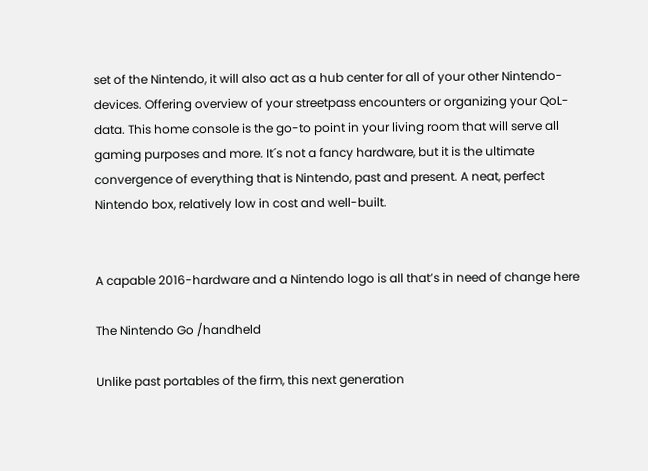set of the Nintendo, it will also act as a hub center for all of your other Nintendo-devices. Offering overview of your streetpass encounters or organizing your QoL-data. This home console is the go-to point in your living room that will serve all gaming purposes and more. It´s not a fancy hardware, but it is the ultimate convergence of everything that is Nintendo, past and present. A neat, perfect Nintendo box, relatively low in cost and well-built.


A capable 2016-hardware and a Nintendo logo is all that’s in need of change here

The Nintendo Go /handheld

Unlike past portables of the firm, this next generation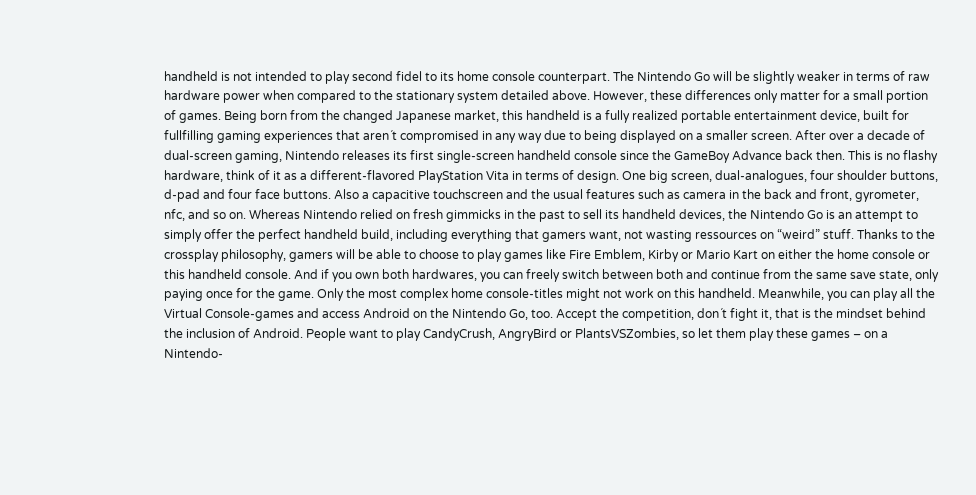handheld is not intended to play second fidel to its home console counterpart. The Nintendo Go will be slightly weaker in terms of raw hardware power when compared to the stationary system detailed above. However, these differences only matter for a small portion of games. Being born from the changed Japanese market, this handheld is a fully realized portable entertainment device, built for fullfilling gaming experiences that aren´t compromised in any way due to being displayed on a smaller screen. After over a decade of dual-screen gaming, Nintendo releases its first single-screen handheld console since the GameBoy Advance back then. This is no flashy hardware, think of it as a different-flavored PlayStation Vita in terms of design. One big screen, dual-analogues, four shoulder buttons, d-pad and four face buttons. Also a capacitive touchscreen and the usual features such as camera in the back and front, gyrometer, nfc, and so on. Whereas Nintendo relied on fresh gimmicks in the past to sell its handheld devices, the Nintendo Go is an attempt to simply offer the perfect handheld build, including everything that gamers want, not wasting ressources on “weird” stuff. Thanks to the crossplay philosophy, gamers will be able to choose to play games like Fire Emblem, Kirby or Mario Kart on either the home console or this handheld console. And if you own both hardwares, you can freely switch between both and continue from the same save state, only paying once for the game. Only the most complex home console-titles might not work on this handheld. Meanwhile, you can play all the Virtual Console-games and access Android on the Nintendo Go, too. Accept the competition, don´t fight it, that is the mindset behind the inclusion of Android. People want to play CandyCrush, AngryBird or PlantsVSZombies, so let them play these games – on a Nintendo-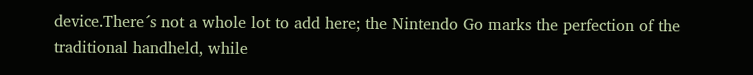device.There´s not a whole lot to add here; the Nintendo Go marks the perfection of the traditional handheld, while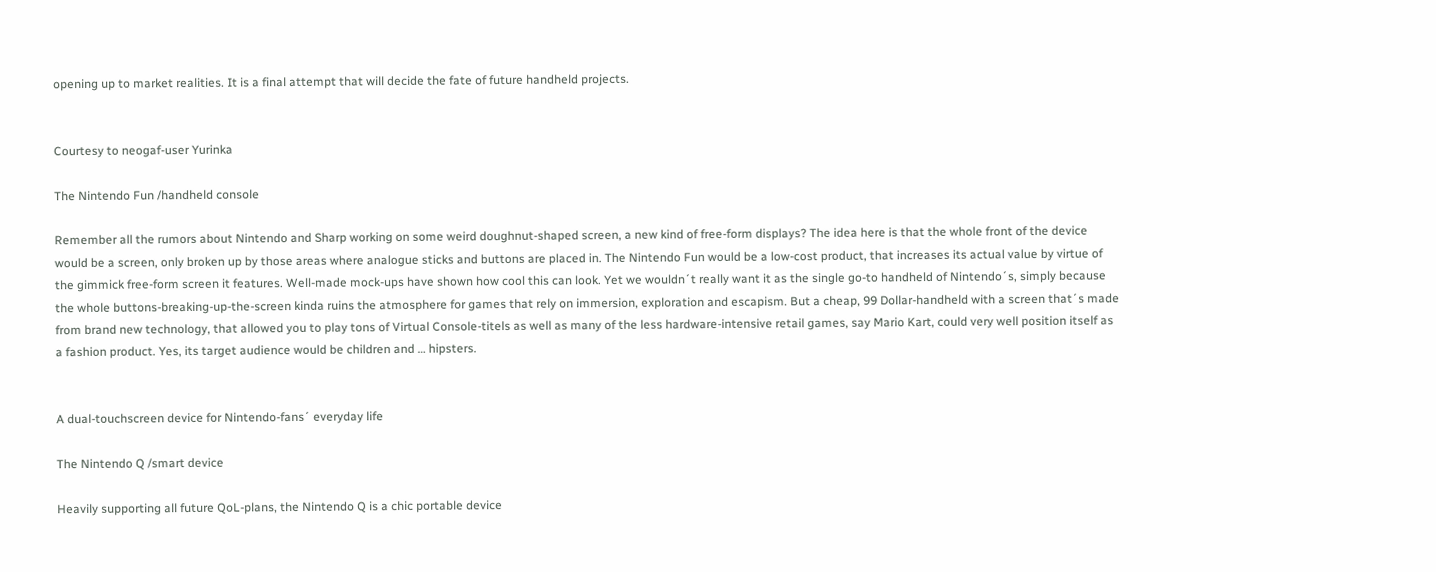opening up to market realities. It is a final attempt that will decide the fate of future handheld projects.


Courtesy to neogaf-user Yurinka

The Nintendo Fun /handheld console

Remember all the rumors about Nintendo and Sharp working on some weird doughnut-shaped screen, a new kind of free-form displays? The idea here is that the whole front of the device would be a screen, only broken up by those areas where analogue sticks and buttons are placed in. The Nintendo Fun would be a low-cost product, that increases its actual value by virtue of the gimmick free-form screen it features. Well-made mock-ups have shown how cool this can look. Yet we wouldn´t really want it as the single go-to handheld of Nintendo´s, simply because the whole buttons-breaking-up-the-screen kinda ruins the atmosphere for games that rely on immersion, exploration and escapism. But a cheap, 99 Dollar-handheld with a screen that´s made from brand new technology, that allowed you to play tons of Virtual Console-titels as well as many of the less hardware-intensive retail games, say Mario Kart, could very well position itself as a fashion product. Yes, its target audience would be children and … hipsters.


A dual-touchscreen device for Nintendo-fans´ everyday life

The Nintendo Q /smart device

Heavily supporting all future QoL-plans, the Nintendo Q is a chic portable device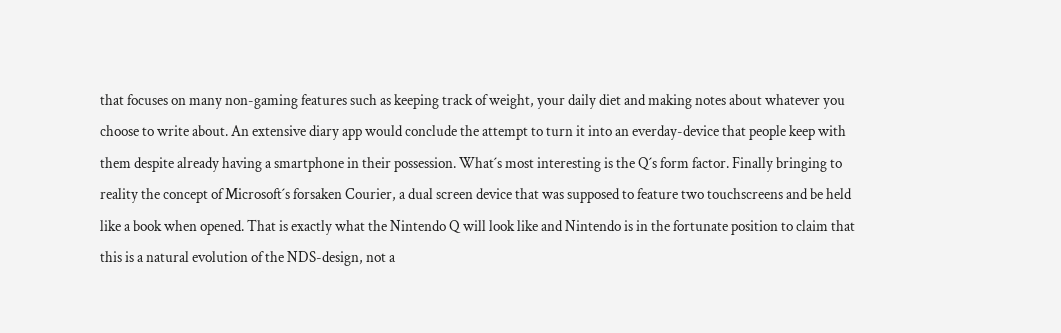that focuses on many non-gaming features such as keeping track of weight, your daily diet and making notes about whatever you choose to write about. An extensive diary app would conclude the attempt to turn it into an everday-device that people keep with them despite already having a smartphone in their possession. What´s most interesting is the Q´s form factor. Finally bringing to reality the concept of Microsoft´s forsaken Courier, a dual screen device that was supposed to feature two touchscreens and be held like a book when opened. That is exactly what the Nintendo Q will look like and Nintendo is in the fortunate position to claim that this is a natural evolution of the NDS-design, not a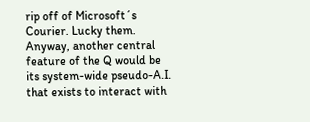rip off of Microsoft´s Courier. Lucky them. Anyway, another central feature of the Q would be its system-wide pseudo-A.I. that exists to interact with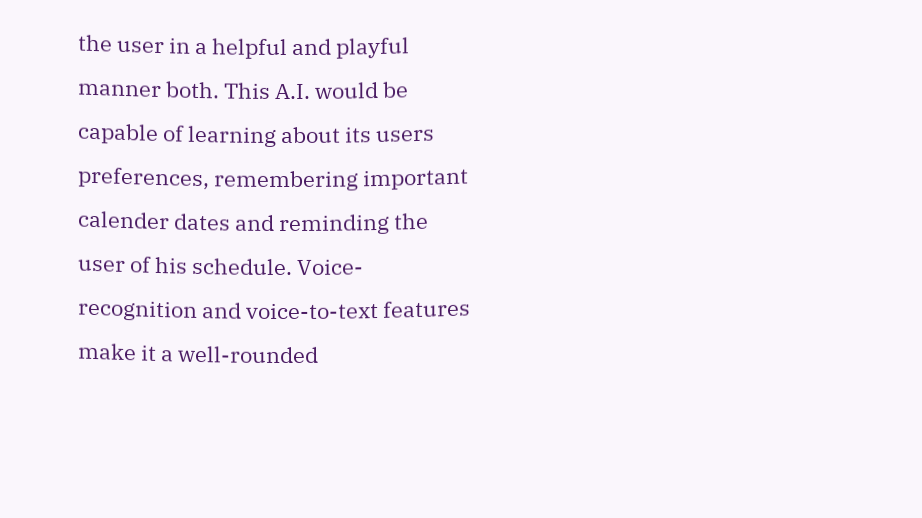the user in a helpful and playful manner both. This A.I. would be capable of learning about its users preferences, remembering important calender dates and reminding the user of his schedule. Voice-recognition and voice-to-text features make it a well-rounded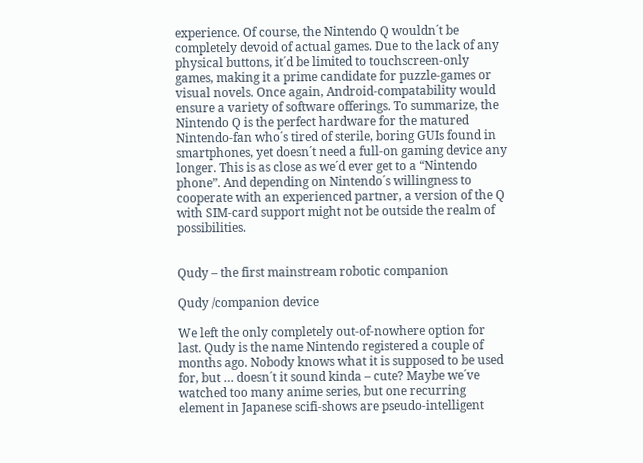experience. Of course, the Nintendo Q wouldn´t be completely devoid of actual games. Due to the lack of any physical buttons, it´d be limited to touchscreen-only games, making it a prime candidate for puzzle-games or visual novels. Once again, Android-compatability would ensure a variety of software offerings. To summarize, the Nintendo Q is the perfect hardware for the matured Nintendo-fan who´s tired of sterile, boring GUIs found in smartphones, yet doesn´t need a full-on gaming device any longer. This is as close as we´d ever get to a “Nintendo phone”. And depending on Nintendo´s willingness to cooperate with an experienced partner, a version of the Q with SIM-card support might not be outside the realm of possibilities.


Qudy – the first mainstream robotic companion

Qudy /companion device

We left the only completely out-of-nowhere option for last. Qudy is the name Nintendo registered a couple of months ago. Nobody knows what it is supposed to be used for, but … doesn´t it sound kinda – cute? Maybe we´ve watched too many anime series, but one recurring element in Japanese scifi-shows are pseudo-intelligent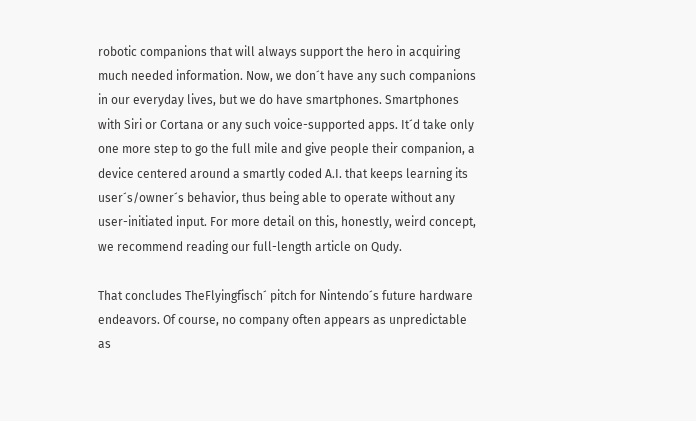robotic companions that will always support the hero in acquiring much needed information. Now, we don´t have any such companions in our everyday lives, but we do have smartphones. Smartphones with Siri or Cortana or any such voice-supported apps. It´d take only one more step to go the full mile and give people their companion, a device centered around a smartly coded A.I. that keeps learning its user´s/owner´s behavior, thus being able to operate without any user-initiated input. For more detail on this, honestly, weird concept, we recommend reading our full-length article on Qudy.

That concludes TheFlyingfisch´ pitch for Nintendo´s future hardware endeavors. Of course, no company often appears as unpredictable as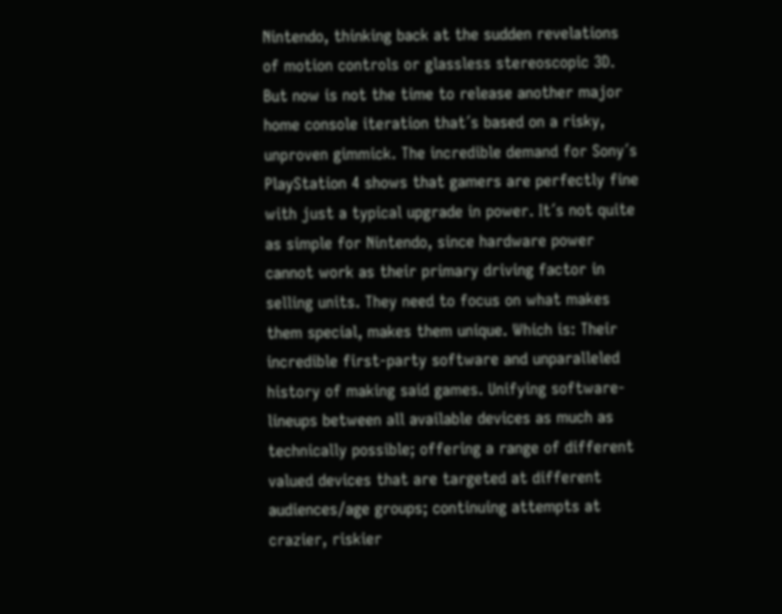Nintendo, thinking back at the sudden revelations of motion controls or glassless stereoscopic 3D. But now is not the time to release another major home console iteration that´s based on a risky, unproven gimmick. The incredible demand for Sony´s PlayStation 4 shows that gamers are perfectly fine with just a typical upgrade in power. It´s not quite as simple for Nintendo, since hardware power cannot work as their primary driving factor in selling units. They need to focus on what makes them special, makes them unique. Which is: Their incredible first-party software and unparalleled history of making said games. Unifying software-lineups between all available devices as much as technically possible; offering a range of different valued devices that are targeted at different audiences/age groups; continuing attempts at crazier, riskier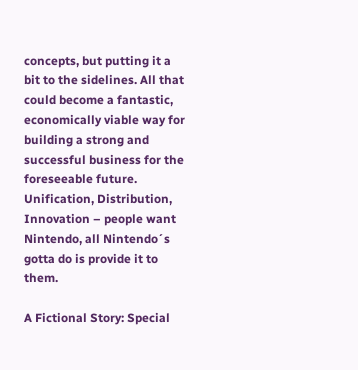concepts, but putting it a bit to the sidelines. All that could become a fantastic, economically viable way for building a strong and successful business for the foreseeable future. Unification, Distribution, Innovation – people want Nintendo, all Nintendo´s gotta do is provide it to them.

A Fictional Story: Special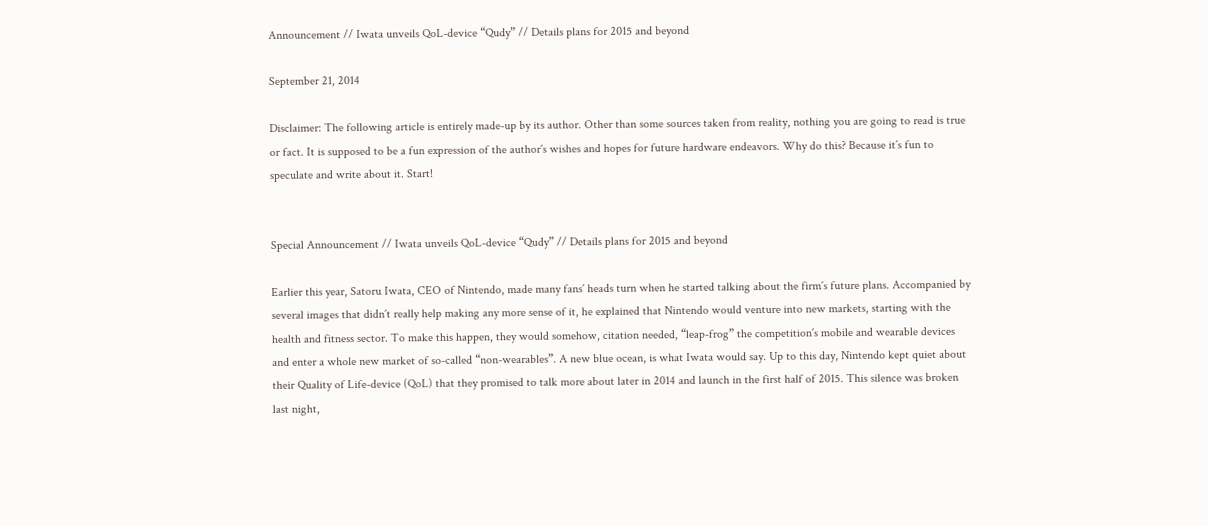Announcement // Iwata unveils QoL-device “Qudy” // Details plans for 2015 and beyond

September 21, 2014

Disclaimer: The following article is entirely made-up by its author. Other than some sources taken from reality, nothing you are going to read is true or fact. It is supposed to be a fun expression of the author´s wishes and hopes for future hardware endeavors. Why do this? Because it´s fun to speculate and write about it. Start!


Special Announcement // Iwata unveils QoL-device “Qudy” // Details plans for 2015 and beyond

Earlier this year, Satoru Iwata, CEO of Nintendo, made many fans´ heads turn when he started talking about the firm´s future plans. Accompanied by several images that didn´t really help making any more sense of it, he explained that Nintendo would venture into new markets, starting with the health and fitness sector. To make this happen, they would somehow, citation needed, “leap-frog” the competition´s mobile and wearable devices and enter a whole new market of so-called “non-wearables”. A new blue ocean, is what Iwata would say. Up to this day, Nintendo kept quiet about their Quality of Life-device (QoL) that they promised to talk more about later in 2014 and launch in the first half of 2015. This silence was broken last night,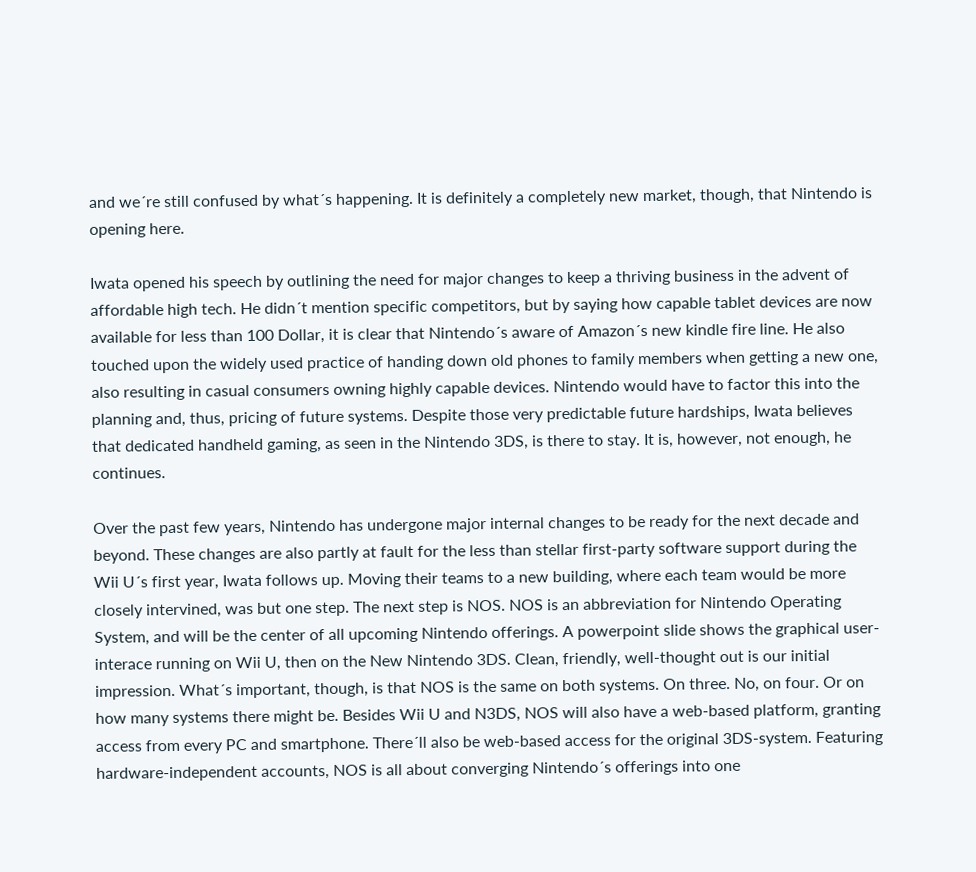and we´re still confused by what´s happening. It is definitely a completely new market, though, that Nintendo is opening here.

Iwata opened his speech by outlining the need for major changes to keep a thriving business in the advent of affordable high tech. He didn´t mention specific competitors, but by saying how capable tablet devices are now available for less than 100 Dollar, it is clear that Nintendo´s aware of Amazon´s new kindle fire line. He also touched upon the widely used practice of handing down old phones to family members when getting a new one, also resulting in casual consumers owning highly capable devices. Nintendo would have to factor this into the planning and, thus, pricing of future systems. Despite those very predictable future hardships, Iwata believes that dedicated handheld gaming, as seen in the Nintendo 3DS, is there to stay. It is, however, not enough, he continues.

Over the past few years, Nintendo has undergone major internal changes to be ready for the next decade and beyond. These changes are also partly at fault for the less than stellar first-party software support during the Wii U´s first year, Iwata follows up. Moving their teams to a new building, where each team would be more closely intervined, was but one step. The next step is NOS. NOS is an abbreviation for Nintendo Operating System, and will be the center of all upcoming Nintendo offerings. A powerpoint slide shows the graphical user-interace running on Wii U, then on the New Nintendo 3DS. Clean, friendly, well-thought out is our initial impression. What´s important, though, is that NOS is the same on both systems. On three. No, on four. Or on how many systems there might be. Besides Wii U and N3DS, NOS will also have a web-based platform, granting access from every PC and smartphone. There´ll also be web-based access for the original 3DS-system. Featuring hardware-independent accounts, NOS is all about converging Nintendo´s offerings into one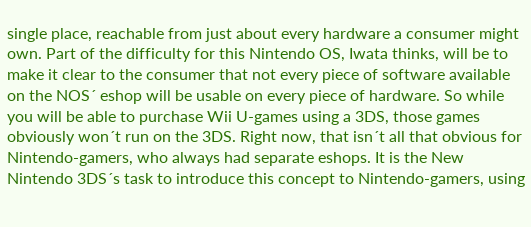single place, reachable from just about every hardware a consumer might own. Part of the difficulty for this Nintendo OS, Iwata thinks, will be to make it clear to the consumer that not every piece of software available on the NOS´ eshop will be usable on every piece of hardware. So while you will be able to purchase Wii U-games using a 3DS, those games obviously won´t run on the 3DS. Right now, that isn´t all that obvious for Nintendo-gamers, who always had separate eshops. It is the New Nintendo 3DS´s task to introduce this concept to Nintendo-gamers, using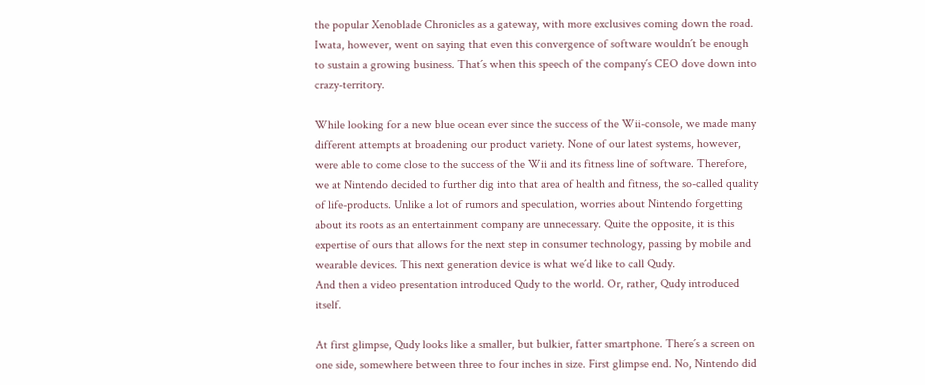the popular Xenoblade Chronicles as a gateway, with more exclusives coming down the road. Iwata, however, went on saying that even this convergence of software wouldn´t be enough to sustain a growing business. That´s when this speech of the company´s CEO dove down into crazy-territory.

While looking for a new blue ocean ever since the success of the Wii-console, we made many different attempts at broadening our product variety. None of our latest systems, however, were able to come close to the success of the Wii and its fitness line of software. Therefore, we at Nintendo decided to further dig into that area of health and fitness, the so-called quality of life-products. Unlike a lot of rumors and speculation, worries about Nintendo forgetting about its roots as an entertainment company are unnecessary. Quite the opposite, it is this expertise of ours that allows for the next step in consumer technology, passing by mobile and wearable devices. This next generation device is what we´d like to call Qudy.
And then a video presentation introduced Qudy to the world. Or, rather, Qudy introduced itself.

At first glimpse, Qudy looks like a smaller, but bulkier, fatter smartphone. There´s a screen on one side, somewhere between three to four inches in size. First glimpse end. No, Nintendo did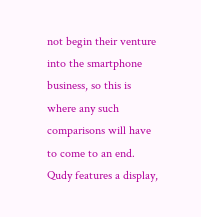not begin their venture into the smartphone business, so this is where any such comparisons will have to come to an end. Qudy features a display,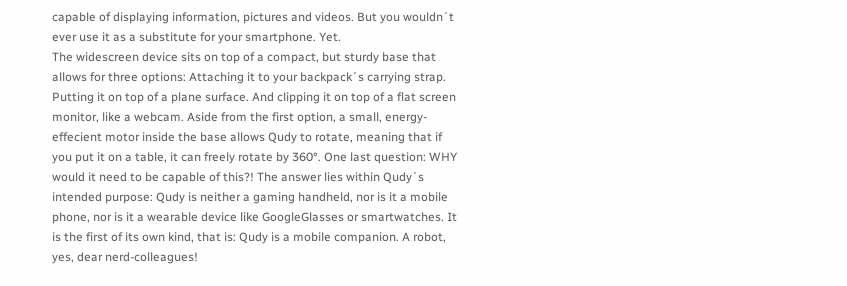capable of displaying information, pictures and videos. But you wouldn´t ever use it as a substitute for your smartphone. Yet.
The widescreen device sits on top of a compact, but sturdy base that allows for three options: Attaching it to your backpack´s carrying strap. Putting it on top of a plane surface. And clipping it on top of a flat screen monitor, like a webcam. Aside from the first option, a small, energy-effecient motor inside the base allows Qudy to rotate, meaning that if you put it on a table, it can freely rotate by 360°. One last question: WHY would it need to be capable of this?! The answer lies within Qudy´s intended purpose: Qudy is neither a gaming handheld, nor is it a mobile phone, nor is it a wearable device like GoogleGlasses or smartwatches. It is the first of its own kind, that is: Qudy is a mobile companion. A robot, yes, dear nerd-colleagues!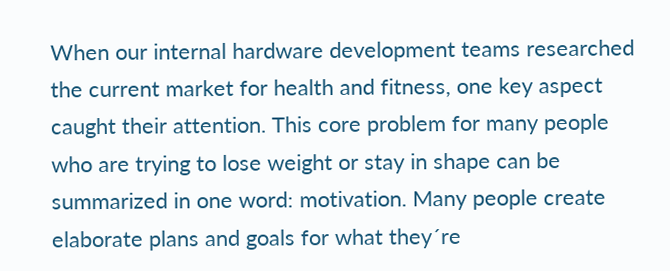When our internal hardware development teams researched the current market for health and fitness, one key aspect caught their attention. This core problem for many people who are trying to lose weight or stay in shape can be summarized in one word: motivation. Many people create elaborate plans and goals for what they´re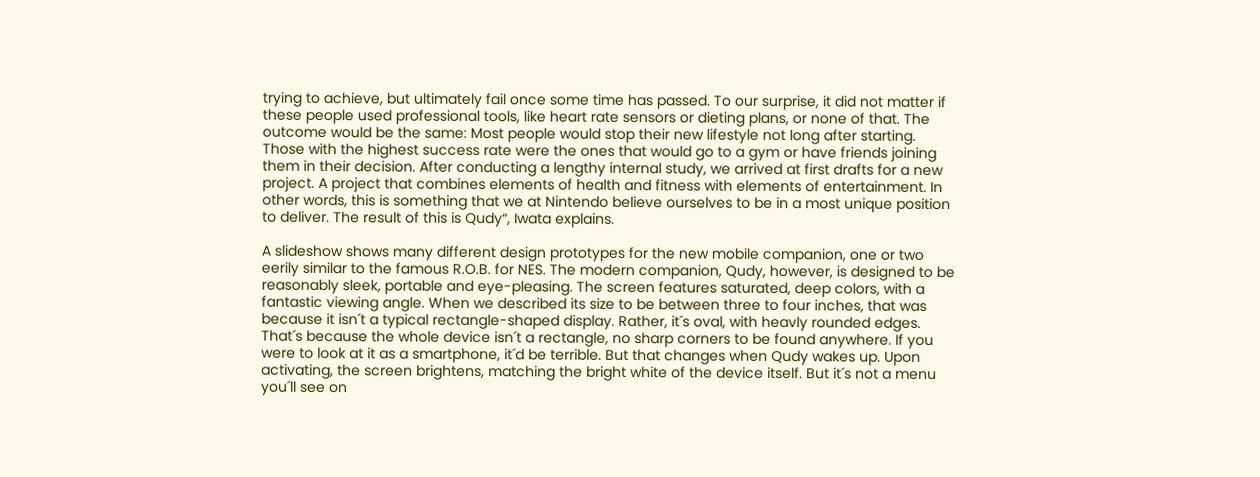trying to achieve, but ultimately fail once some time has passed. To our surprise, it did not matter if these people used professional tools, like heart rate sensors or dieting plans, or none of that. The outcome would be the same: Most people would stop their new lifestyle not long after starting. Those with the highest success rate were the ones that would go to a gym or have friends joining them in their decision. After conducting a lengthy internal study, we arrived at first drafts for a new project. A project that combines elements of health and fitness with elements of entertainment. In other words, this is something that we at Nintendo believe ourselves to be in a most unique position to deliver. The result of this is Qudy“, Iwata explains.

A slideshow shows many different design prototypes for the new mobile companion, one or two eerily similar to the famous R.O.B. for NES. The modern companion, Qudy, however, is designed to be reasonably sleek, portable and eye-pleasing. The screen features saturated, deep colors, with a fantastic viewing angle. When we described its size to be between three to four inches, that was because it isn´t a typical rectangle-shaped display. Rather, it´s oval, with heavly rounded edges. That´s because the whole device isn´t a rectangle, no sharp corners to be found anywhere. If you were to look at it as a smartphone, it´d be terrible. But that changes when Qudy wakes up. Upon activating, the screen brightens, matching the bright white of the device itself. But it´s not a menu you´ll see on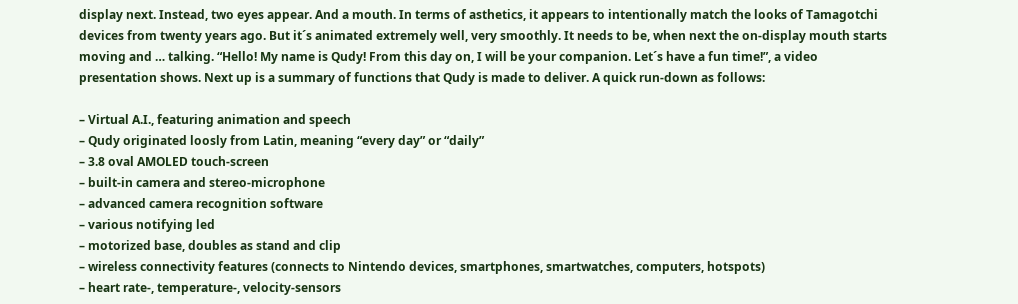display next. Instead, two eyes appear. And a mouth. In terms of asthetics, it appears to intentionally match the looks of Tamagotchi devices from twenty years ago. But it´s animated extremely well, very smoothly. It needs to be, when next the on-display mouth starts moving and … talking. “Hello! My name is Qudy! From this day on, I will be your companion. Let´s have a fun time!”, a video presentation shows. Next up is a summary of functions that Qudy is made to deliver. A quick run-down as follows:

– Virtual A.I., featuring animation and speech
– Qudy originated loosly from Latin, meaning “every day” or “daily”
– 3.8 oval AMOLED touch-screen
– built-in camera and stereo-microphone
– advanced camera recognition software
– various notifying led
– motorized base, doubles as stand and clip
– wireless connectivity features (connects to Nintendo devices, smartphones, smartwatches, computers, hotspots)
– heart rate-, temperature-, velocity-sensors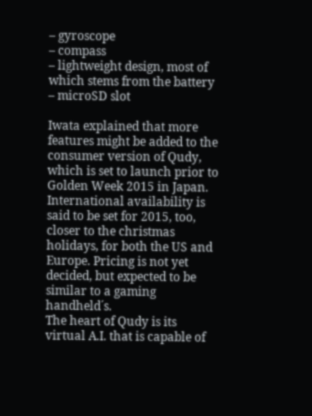– gyroscope
– compass
– lightweight design, most of which stems from the battery
– microSD slot

Iwata explained that more features might be added to the consumer version of Qudy, which is set to launch prior to Golden Week 2015 in Japan. International availability is said to be set for 2015, too, closer to the christmas holidays, for both the US and Europe. Pricing is not yet decided, but expected to be similar to a gaming handheld´s.
The heart of Qudy is its virtual A.I. that is capable of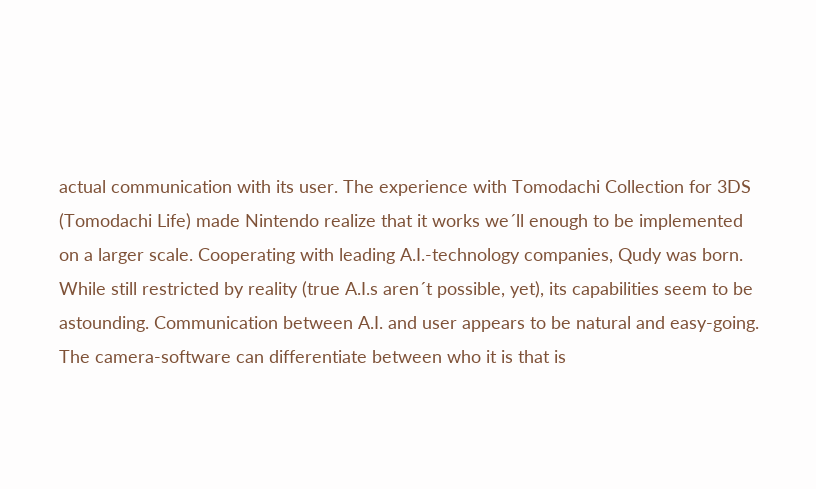actual communication with its user. The experience with Tomodachi Collection for 3DS (Tomodachi Life) made Nintendo realize that it works we´ll enough to be implemented on a larger scale. Cooperating with leading A.I.-technology companies, Qudy was born. While still restricted by reality (true A.I.s aren´t possible, yet), its capabilities seem to be astounding. Communication between A.I. and user appears to be natural and easy-going. The camera-software can differentiate between who it is that is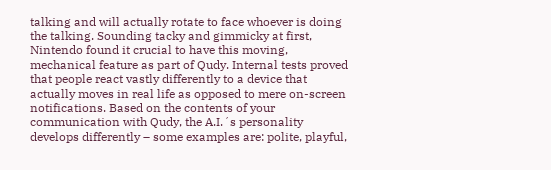talking and will actually rotate to face whoever is doing the talking. Sounding tacky and gimmicky at first, Nintendo found it crucial to have this moving, mechanical feature as part of Qudy. Internal tests proved that people react vastly differently to a device that actually moves in real life as opposed to mere on-screen notifications. Based on the contents of your communication with Qudy, the A.I.´s personality develops differently – some examples are: polite, playful,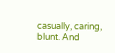casually, caring, blunt. And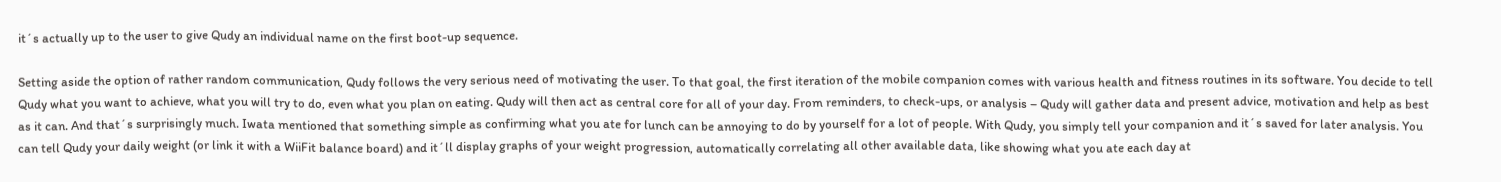it´s actually up to the user to give Qudy an individual name on the first boot-up sequence.

Setting aside the option of rather random communication, Qudy follows the very serious need of motivating the user. To that goal, the first iteration of the mobile companion comes with various health and fitness routines in its software. You decide to tell Qudy what you want to achieve, what you will try to do, even what you plan on eating. Qudy will then act as central core for all of your day. From reminders, to check-ups, or analysis – Qudy will gather data and present advice, motivation and help as best as it can. And that´s surprisingly much. Iwata mentioned that something simple as confirming what you ate for lunch can be annoying to do by yourself for a lot of people. With Qudy, you simply tell your companion and it´s saved for later analysis. You can tell Qudy your daily weight (or link it with a WiiFit balance board) and it´ll display graphs of your weight progression, automatically correlating all other available data, like showing what you ate each day at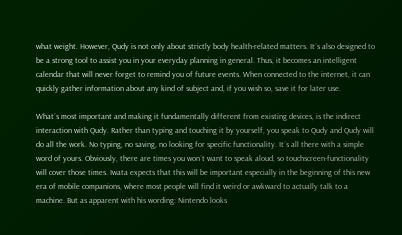what weight. However, Qudy is not only about strictly body health-related matters. It´s also designed to be a strong tool to assist you in your everyday planning in general. Thus, it becomes an intelligent calendar that will never forget to remind you of future events. When connected to the internet, it can quickly gather information about any kind of subject and, if you wish so, save it for later use.

What´s most important and making it fundamentally different from existing devices, is the indirect interaction with Qudy. Rather than typing and touching it by yourself, you speak to Qudy and Qudy will do all the work. No typing, no saving, no looking for specific functionality. It´s all there with a simple word of yours. Obviously, there are times you won´t want to speak aloud, so touchscreen-functionality will cover those times. Iwata expects that this will be important especially in the beginning of this new era of mobile companions, where most people will find it weird or awkward to actually talk to a machine. But as apparent with his wording: Nintendo looks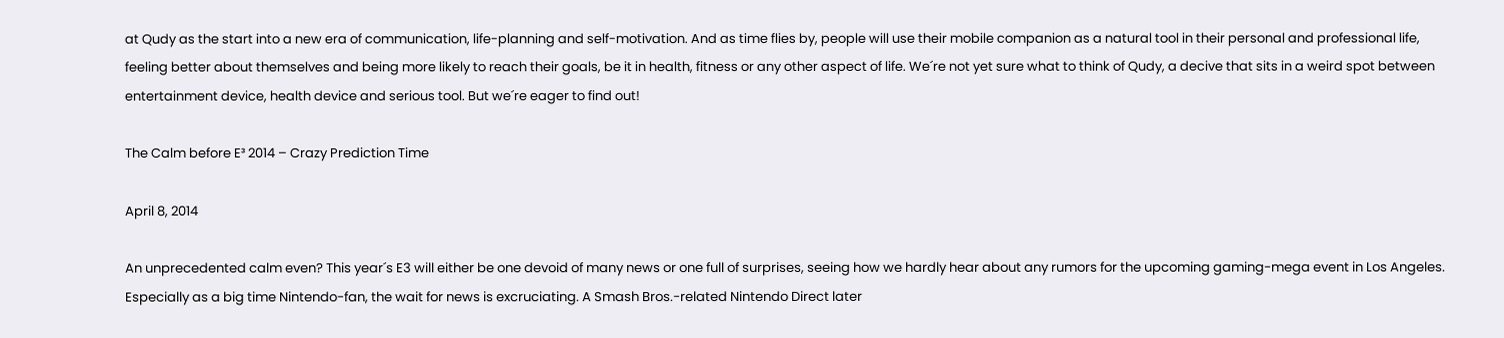at Qudy as the start into a new era of communication, life-planning and self-motivation. And as time flies by, people will use their mobile companion as a natural tool in their personal and professional life, feeling better about themselves and being more likely to reach their goals, be it in health, fitness or any other aspect of life. We´re not yet sure what to think of Qudy, a decive that sits in a weird spot between entertainment device, health device and serious tool. But we´re eager to find out!

The Calm before E³ 2014 – Crazy Prediction Time

April 8, 2014

An unprecedented calm even? This year´s E3 will either be one devoid of many news or one full of surprises, seeing how we hardly hear about any rumors for the upcoming gaming-mega event in Los Angeles. Especially as a big time Nintendo-fan, the wait for news is excruciating. A Smash Bros.-related Nintendo Direct later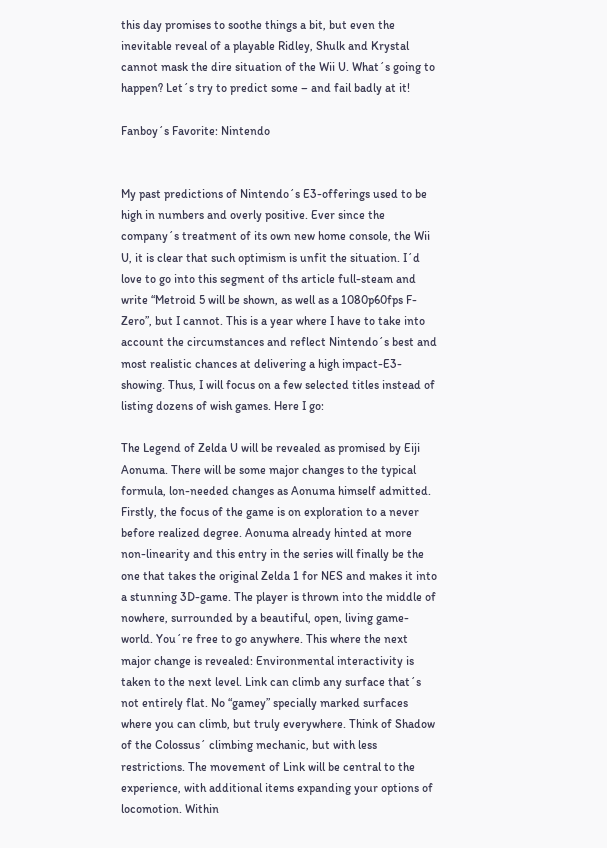this day promises to soothe things a bit, but even the inevitable reveal of a playable Ridley, Shulk and Krystal cannot mask the dire situation of the Wii U. What´s going to happen? Let´s try to predict some – and fail badly at it!

Fanboy´s Favorite: Nintendo


My past predictions of Nintendo´s E3-offerings used to be high in numbers and overly positive. Ever since the company´s treatment of its own new home console, the Wii U, it is clear that such optimism is unfit the situation. I´d love to go into this segment of ths article full-steam and write “Metroid 5 will be shown, as well as a 1080p60fps F-Zero”, but I cannot. This is a year where I have to take into account the circumstances and reflect Nintendo´s best and most realistic chances at delivering a high impact-E3-showing. Thus, I will focus on a few selected titles instead of listing dozens of wish games. Here I go:

The Legend of Zelda U will be revealed as promised by Eiji Aonuma. There will be some major changes to the typical formula, lon-needed changes as Aonuma himself admitted. Firstly, the focus of the game is on exploration to a never before realized degree. Aonuma already hinted at more non-linearity and this entry in the series will finally be the one that takes the original Zelda 1 for NES and makes it into a stunning 3D-game. The player is thrown into the middle of nowhere, surrounded by a beautiful, open, living game-world. You´re free to go anywhere. This where the next major change is revealed: Environmental interactivity is taken to the next level. Link can climb any surface that´s not entirely flat. No “gamey” specially marked surfaces where you can climb, but truly everywhere. Think of Shadow of the Colossus´ climbing mechanic, but with less restrictions. The movement of Link will be central to the experience, with additional items expanding your options of locomotion. Within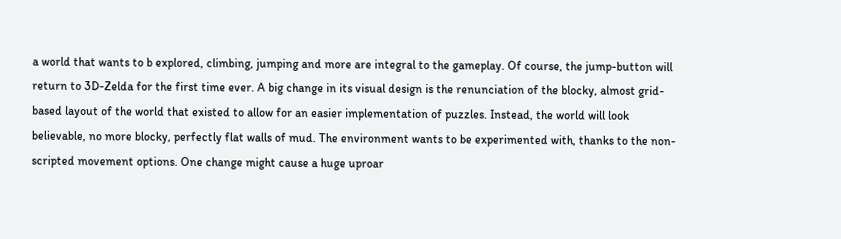a world that wants to b explored, climbing, jumping and more are integral to the gameplay. Of course, the jump-button will return to 3D-Zelda for the first time ever. A big change in its visual design is the renunciation of the blocky, almost grid-based layout of the world that existed to allow for an easier implementation of puzzles. Instead, the world will look believable, no more blocky, perfectly flat walls of mud. The environment wants to be experimented with, thanks to the non-scripted movement options. One change might cause a huge uproar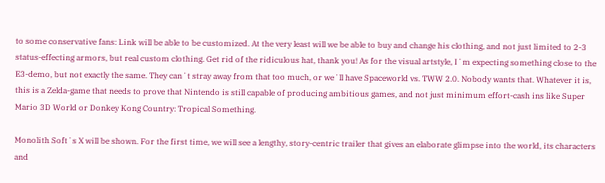to some conservative fans: Link will be able to be customized. At the very least will we be able to buy and change his clothing, and not just limited to 2-3 status-effecting armors, but real custom clothing. Get rid of the ridiculous hat, thank you! As for the visual artstyle, I´m expecting something close to the E3-demo, but not exactly the same. They can´t stray away from that too much, or we´ll have Spaceworld vs. TWW 2.0. Nobody wants that. Whatever it is, this is a Zelda-game that needs to prove that Nintendo is still capable of producing ambitious games, and not just minimum effort-cash ins like Super Mario 3D World or Donkey Kong Country: Tropical Something.

Monolith Soft´s X will be shown. For the first time, we will see a lengthy, story-centric trailer that gives an elaborate glimpse into the world, its characters and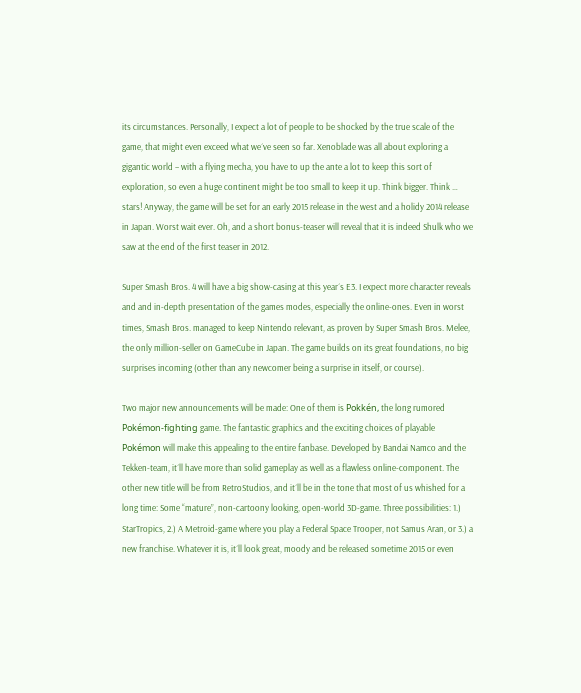its circumstances. Personally, I expect a lot of people to be shocked by the true scale of the game, that might even exceed what we´ve seen so far. Xenoblade was all about exploring a gigantic world – with a flying mecha, you have to up the ante a lot to keep this sort of exploration, so even a huge continent might be too small to keep it up. Think bigger. Think … stars! Anyway, the game will be set for an early 2015 release in the west and a holidy 2014 release in Japan. Worst wait ever. Oh, and a short bonus-teaser will reveal that it is indeed Shulk who we saw at the end of the first teaser in 2012.

Super Smash Bros. 4 will have a big show-casing at this year´s E3. I expect more character reveals and and in-depth presentation of the games modes, especially the online-ones. Even in worst times, Smash Bros. managed to keep Nintendo relevant, as proven by Super Smash Bros. Melee, the only million-seller on GameCube in Japan. The game builds on its great foundations, no big surprises incoming (other than any newcomer being a surprise in itself, or course).

Two major new announcements will be made: One of them is Pokkén, the long rumored Pokémon-fighting game. The fantastic graphics and the exciting choices of playable Pokémon will make this appealing to the entire fanbase. Developed by Bandai Namco and the Tekken-team, it´ll have more than solid gameplay as well as a flawless online-component. The other new title will be from RetroStudios, and it´ll be in the tone that most of us whished for a long time: Some “mature”, non-cartoony looking, open-world 3D-game. Three possibilities: 1.) StarTropics, 2.) A Metroid-game where you play a Federal Space Trooper, not Samus Aran, or 3.) a new franchise. Whatever it is, it´ll look great, moody and be released sometime 2015 or even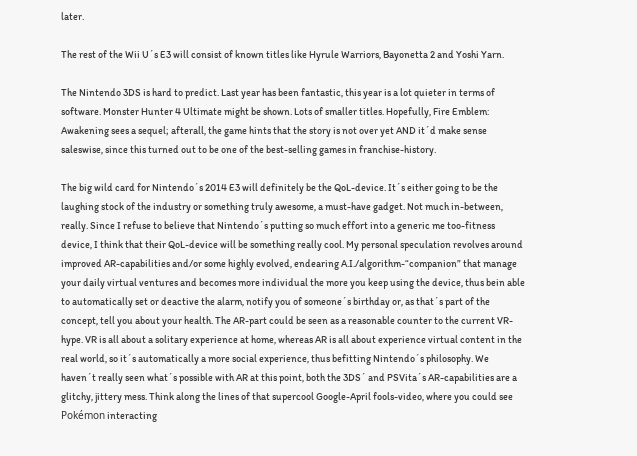later.

The rest of the Wii U´s E3 will consist of known titles like Hyrule Warriors, Bayonetta 2 and Yoshi Yarn.

The Nintendo 3DS is hard to predict. Last year has been fantastic, this year is a lot quieter in terms of software. Monster Hunter 4 Ultimate might be shown. Lots of smaller titles. Hopefully, Fire Emblem: Awakening sees a sequel; afterall, the game hints that the story is not over yet AND it´d make sense saleswise, since this turned out to be one of the best-selling games in franchise-history.

The big wild card for Nintendo´s 2014 E3 will definitely be the QoL-device. It´s either going to be the laughing stock of the industry or something truly awesome, a must-have gadget. Not much in-between, really. Since I refuse to believe that Nintendo´s putting so much effort into a generic me too-fitness device, I think that their QoL-device will be something really cool. My personal speculation revolves around improved AR-capabilities and/or some highly evolved, endearing A.I./algorithm-“companion” that manage your daily virtual ventures and becomes more individual the more you keep using the device, thus bein able to automatically set or deactive the alarm, notify you of someone´s birthday or, as that´s part of the concept, tell you about your health. The AR-part could be seen as a reasonable counter to the current VR-hype. VR is all about a solitary experience at home, whereas AR is all about experience virtual content in the real world, so it´s automatically a more social experience, thus befitting Nintendo´s philosophy. We haven´t really seen what´s possible with AR at this point, both the 3DS´ and PSVita´s AR-capabilities are a glitchy, jittery mess. Think along the lines of that supercool Google-April fools-video, where you could see Pokémon interacting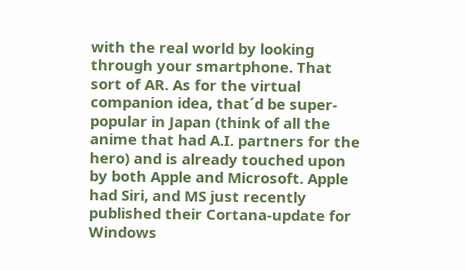with the real world by looking through your smartphone. That sort of AR. As for the virtual companion idea, that´d be super-popular in Japan (think of all the anime that had A.I. partners for the hero) and is already touched upon by both Apple and Microsoft. Apple had Siri, and MS just recently published their Cortana-update for Windows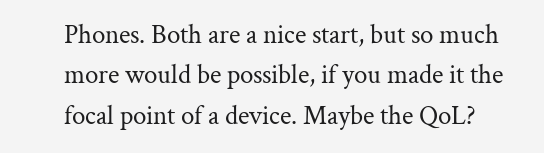Phones. Both are a nice start, but so much more would be possible, if you made it the focal point of a device. Maybe the QoL?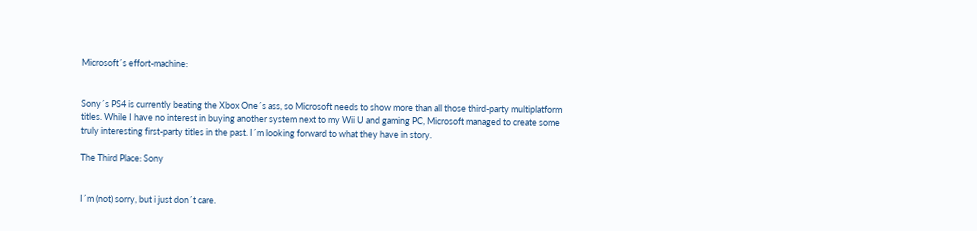Microsoft´s effort-machine:


Sony´s PS4 is currently beating the Xbox One´s ass, so Microsoft needs to show more than all those third-party multiplatform titles. While I have no interest in buying another system next to my Wii U and gaming PC, Microsoft managed to create some truly interesting first-party titles in the past. I´m looking forward to what they have in story.

The Third Place: Sony


I´m (not) sorry, but i just don´t care.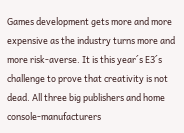Games development gets more and more expensive as the industry turns more and more risk-averse. It is this year´s E3´s challenge to prove that creativity is not dead. All three big publishers and home console-manufacturers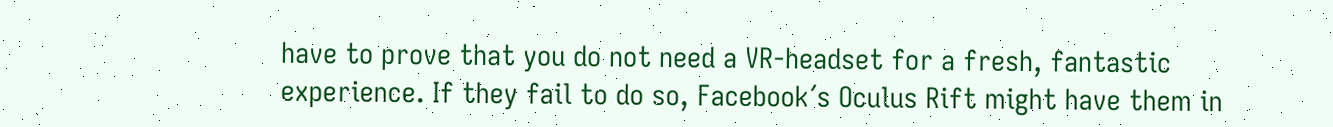have to prove that you do not need a VR-headset for a fresh, fantastic experience. If they fail to do so, Facebook´s Oculus Rift might have them in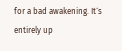for a bad awakening. It´s entirely up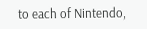to each of Nintendo,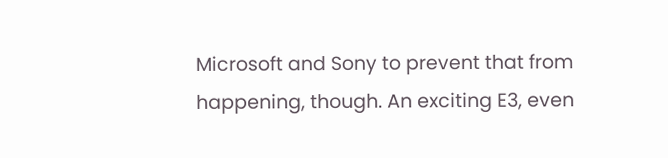Microsoft and Sony to prevent that from happening, though. An exciting E3, even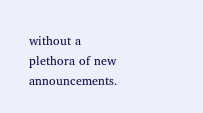without a plethora of new announcements.